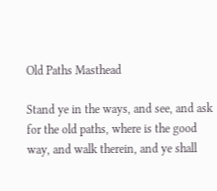Old Paths Masthead

Stand ye in the ways, and see, and ask for the old paths, where is the good way, and walk therein, and ye shall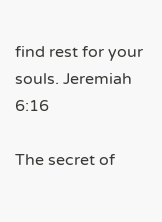find rest for your souls. Jeremiah 6:16

The secret of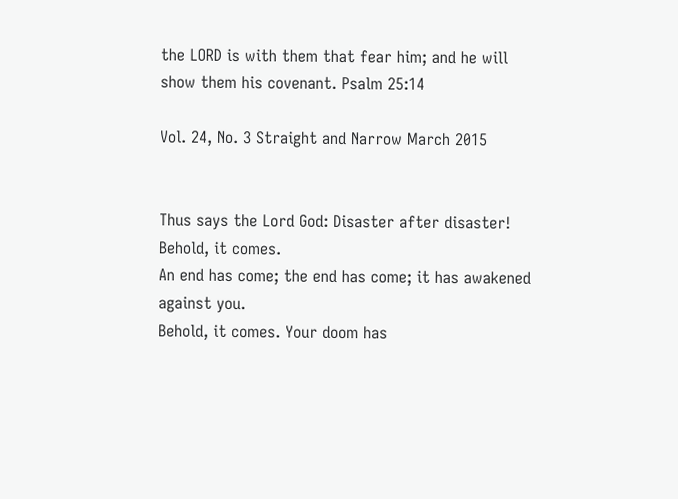the LORD is with them that fear him; and he will show them his covenant. Psalm 25:14

Vol. 24, No. 3 Straight and Narrow March 2015


Thus says the Lord God: Disaster after disaster! Behold, it comes.
An end has come; the end has come; it has awakened against you.
Behold, it comes. Your doom has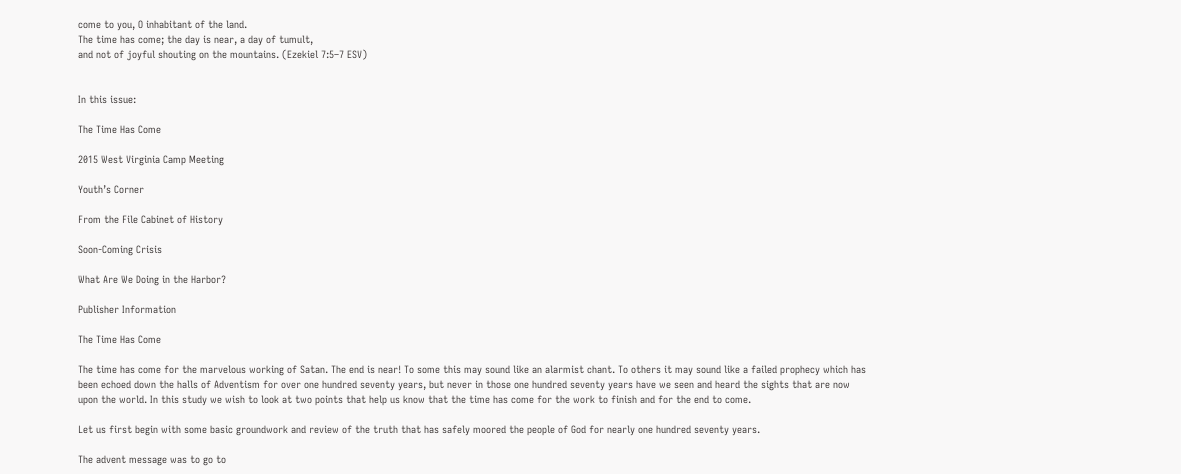come to you, O inhabitant of the land.
The time has come; the day is near, a day of tumult,
and not of joyful shouting on the mountains. (Ezekiel 7:5–7 ESV)


In this issue:

The Time Has Come

2015 West Virginia Camp Meeting

Youth’s Corner

From the File Cabinet of History

Soon-Coming Crisis

What Are We Doing in the Harbor?

Publisher Information

The Time Has Come

The time has come for the marvelous working of Satan. The end is near! To some this may sound like an alarmist chant. To others it may sound like a failed prophecy which has been echoed down the halls of Adventism for over one hundred seventy years, but never in those one hundred seventy years have we seen and heard the sights that are now upon the world. In this study we wish to look at two points that help us know that the time has come for the work to finish and for the end to come.

Let us first begin with some basic groundwork and review of the truth that has safely moored the people of God for nearly one hundred seventy years.

The advent message was to go to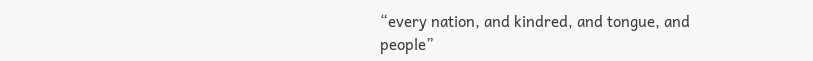“every nation, and kindred, and tongue, and people”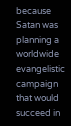because Satan was planning a worldwide evangelistic campaign that would succeed in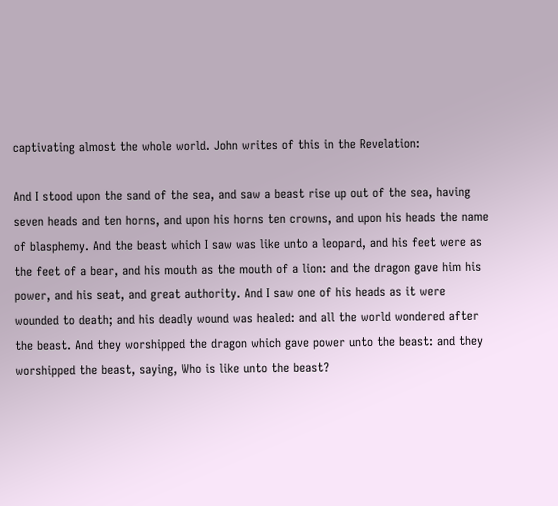captivating almost the whole world. John writes of this in the Revelation:

And I stood upon the sand of the sea, and saw a beast rise up out of the sea, having seven heads and ten horns, and upon his horns ten crowns, and upon his heads the name of blasphemy. And the beast which I saw was like unto a leopard, and his feet were as the feet of a bear, and his mouth as the mouth of a lion: and the dragon gave him his power, and his seat, and great authority. And I saw one of his heads as it were wounded to death; and his deadly wound was healed: and all the world wondered after the beast. And they worshipped the dragon which gave power unto the beast: and they worshipped the beast, saying, Who is like unto the beast?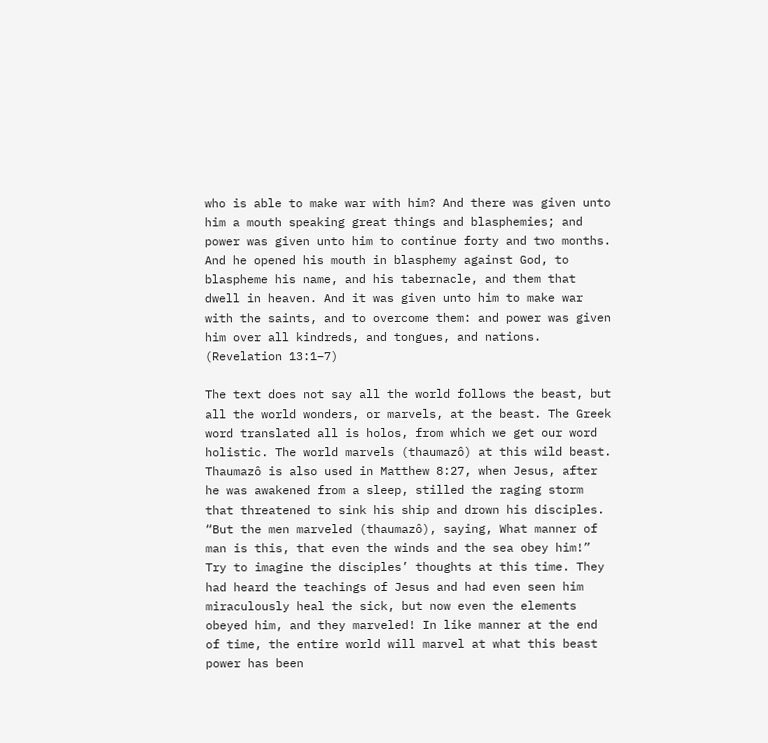who is able to make war with him? And there was given unto him a mouth speaking great things and blasphemies; and power was given unto him to continue forty and two months. And he opened his mouth in blasphemy against God, to blaspheme his name, and his tabernacle, and them that dwell in heaven. And it was given unto him to make war with the saints, and to overcome them: and power was given him over all kindreds, and tongues, and nations. (Revelation 13:1–7)

The text does not say all the world follows the beast, but all the world wonders, or marvels, at the beast. The Greek word translated all is holos, from which we get our word holistic. The world marvels (thaumazô) at this wild beast. Thaumazô is also used in Matthew 8:27, when Jesus, after he was awakened from a sleep, stilled the raging storm that threatened to sink his ship and drown his disciples. “But the men marveled (thaumazô), saying, What manner of man is this, that even the winds and the sea obey him!” Try to imagine the disciples’ thoughts at this time. They had heard the teachings of Jesus and had even seen him miraculously heal the sick, but now even the elements obeyed him, and they marveled! In like manner at the end of time, the entire world will marvel at what this beast power has been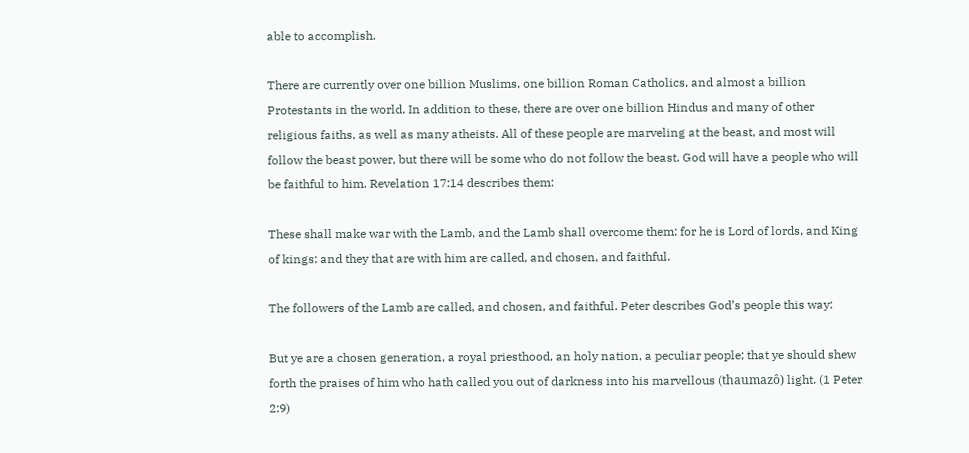able to accomplish.

There are currently over one billion Muslims, one billion Roman Catholics, and almost a billion Protestants in the world. In addition to these, there are over one billion Hindus and many of other religious faiths, as well as many atheists. All of these people are marveling at the beast, and most will follow the beast power, but there will be some who do not follow the beast. God will have a people who will be faithful to him. Revelation 17:14 describes them:

These shall make war with the Lamb, and the Lamb shall overcome them: for he is Lord of lords, and King of kings: and they that are with him are called, and chosen, and faithful.

The followers of the Lamb are called, and chosen, and faithful. Peter describes God’s people this way:

But ye are a chosen generation, a royal priesthood, an holy nation, a peculiar people; that ye should shew forth the praises of him who hath called you out of darkness into his marvellous (thaumazô) light. (1 Peter 2:9)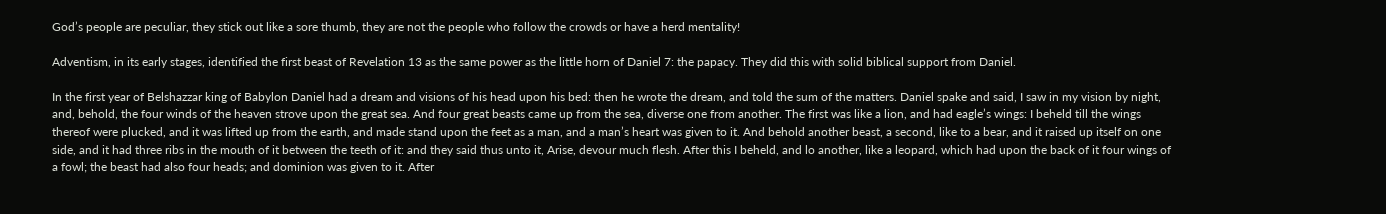God’s people are peculiar, they stick out like a sore thumb, they are not the people who follow the crowds or have a herd mentality!

Adventism, in its early stages, identified the first beast of Revelation 13 as the same power as the little horn of Daniel 7: the papacy. They did this with solid biblical support from Daniel.

In the first year of Belshazzar king of Babylon Daniel had a dream and visions of his head upon his bed: then he wrote the dream, and told the sum of the matters. Daniel spake and said, I saw in my vision by night, and, behold, the four winds of the heaven strove upon the great sea. And four great beasts came up from the sea, diverse one from another. The first was like a lion, and had eagle’s wings: I beheld till the wings thereof were plucked, and it was lifted up from the earth, and made stand upon the feet as a man, and a man’s heart was given to it. And behold another beast, a second, like to a bear, and it raised up itself on one side, and it had three ribs in the mouth of it between the teeth of it: and they said thus unto it, Arise, devour much flesh. After this I beheld, and lo another, like a leopard, which had upon the back of it four wings of a fowl; the beast had also four heads; and dominion was given to it. After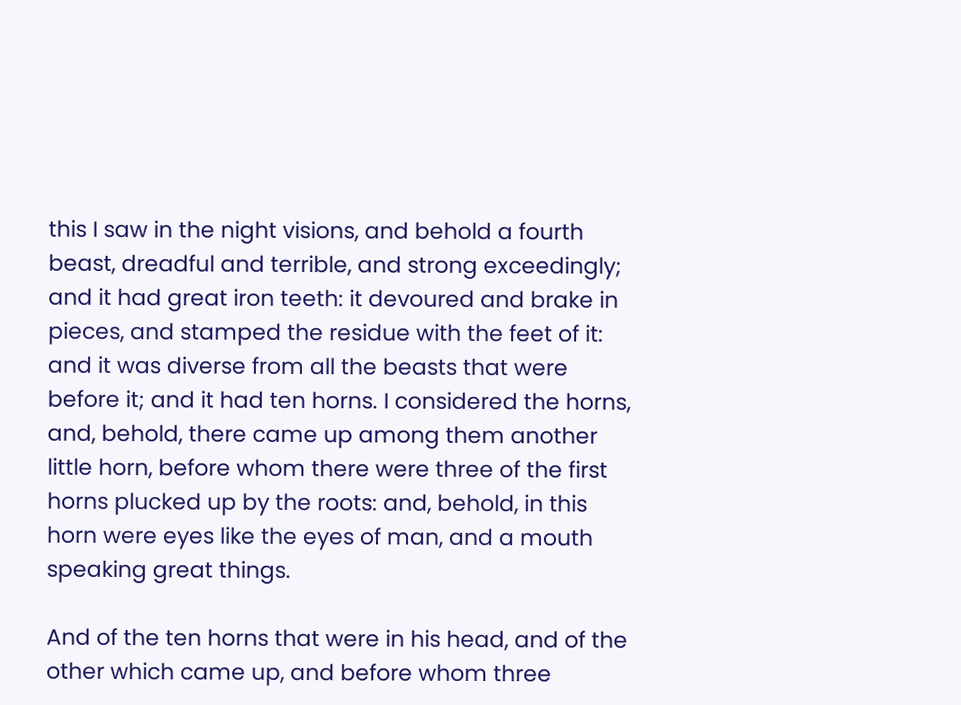this I saw in the night visions, and behold a fourth beast, dreadful and terrible, and strong exceedingly; and it had great iron teeth: it devoured and brake in pieces, and stamped the residue with the feet of it: and it was diverse from all the beasts that were before it; and it had ten horns. I considered the horns, and, behold, there came up among them another little horn, before whom there were three of the first horns plucked up by the roots: and, behold, in this horn were eyes like the eyes of man, and a mouth speaking great things.

And of the ten horns that were in his head, and of the other which came up, and before whom three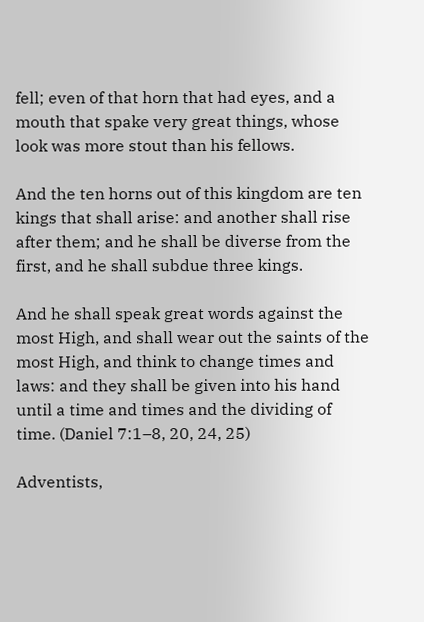fell; even of that horn that had eyes, and a mouth that spake very great things, whose look was more stout than his fellows.

And the ten horns out of this kingdom are ten kings that shall arise: and another shall rise after them; and he shall be diverse from the first, and he shall subdue three kings.

And he shall speak great words against the most High, and shall wear out the saints of the most High, and think to change times and laws: and they shall be given into his hand until a time and times and the dividing of time. (Daniel 7:1–8, 20, 24, 25)

Adventists,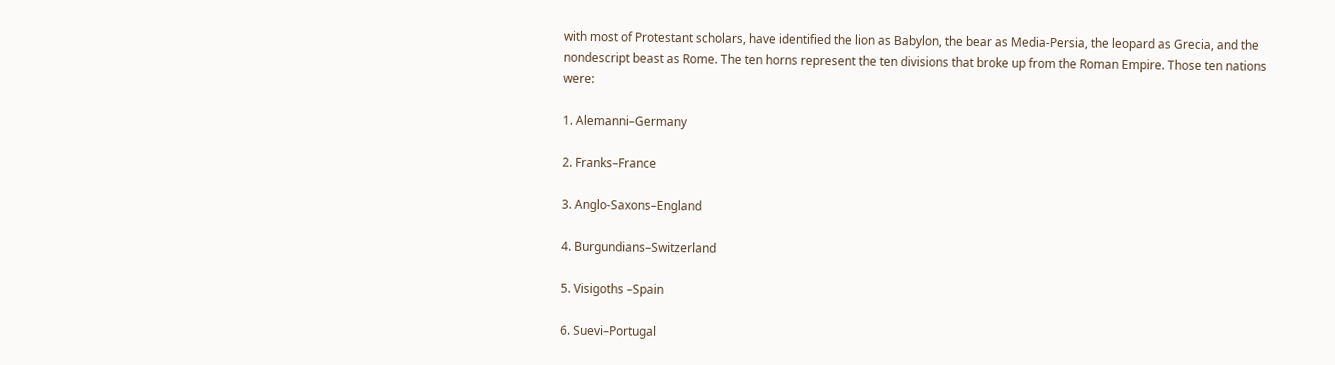with most of Protestant scholars, have identified the lion as Babylon, the bear as Media-Persia, the leopard as Grecia, and the nondescript beast as Rome. The ten horns represent the ten divisions that broke up from the Roman Empire. Those ten nations were:

1. Alemanni–Germany

2. Franks–France

3. Anglo-Saxons–England

4. Burgundians–Switzerland

5. Visigoths –Spain

6. Suevi–Portugal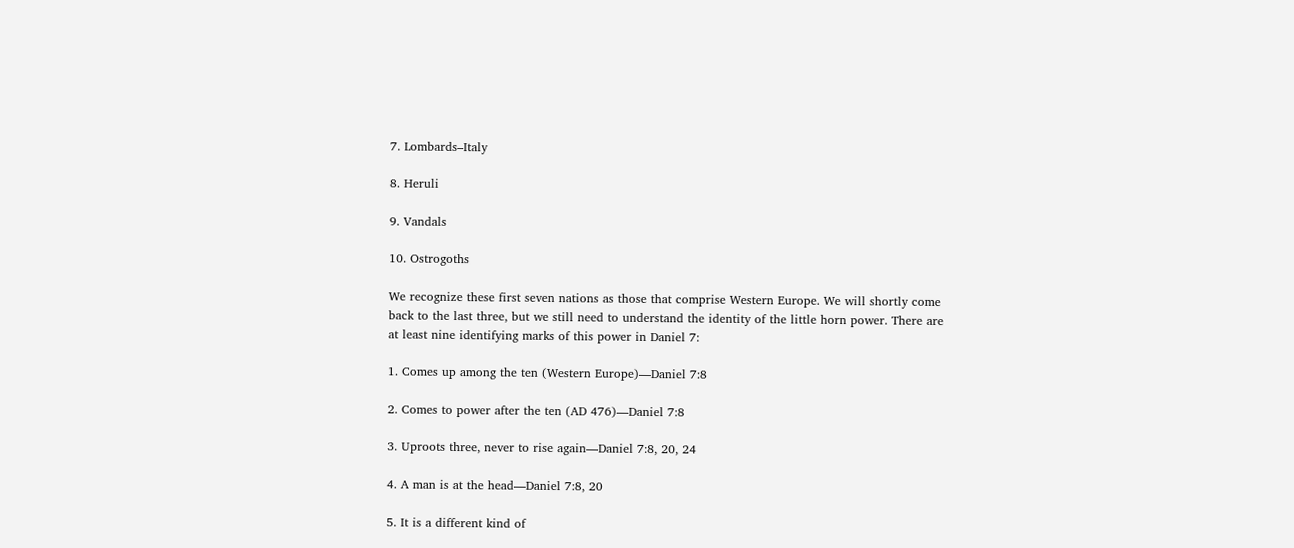7. Lombards–Italy

8. Heruli

9. Vandals

10. Ostrogoths

We recognize these first seven nations as those that comprise Western Europe. We will shortly come back to the last three, but we still need to understand the identity of the little horn power. There are at least nine identifying marks of this power in Daniel 7:

1. Comes up among the ten (Western Europe)—Daniel 7:8

2. Comes to power after the ten (AD 476)—Daniel 7:8

3. Uproots three, never to rise again—Daniel 7:8, 20, 24

4. A man is at the head—Daniel 7:8, 20

5. It is a different kind of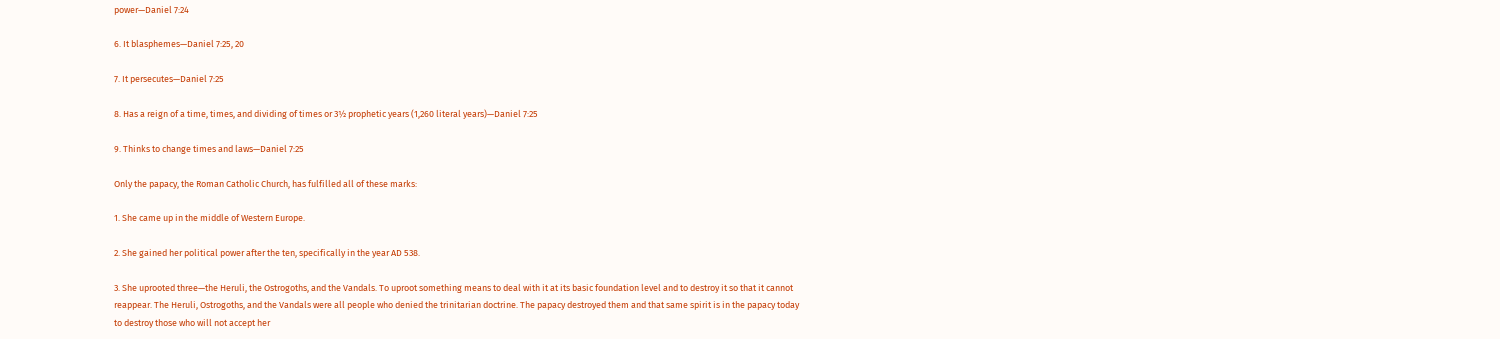power—Daniel 7:24

6. It blasphemes—Daniel 7:25, 20

7. It persecutes—Daniel 7:25

8. Has a reign of a time, times, and dividing of times or 3½ prophetic years (1,260 literal years)—Daniel 7:25

9. Thinks to change times and laws—Daniel 7:25

Only the papacy, the Roman Catholic Church, has fulfilled all of these marks:

1. She came up in the middle of Western Europe.

2. She gained her political power after the ten, specifically in the year AD 538.

3. She uprooted three—the Heruli, the Ostrogoths, and the Vandals. To uproot something means to deal with it at its basic foundation level and to destroy it so that it cannot reappear. The Heruli, Ostrogoths, and the Vandals were all people who denied the trinitarian doctrine. The papacy destroyed them and that same spirit is in the papacy today to destroy those who will not accept her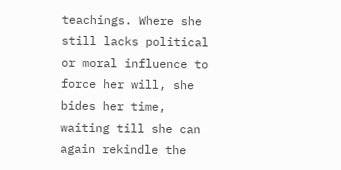teachings. Where she still lacks political or moral influence to force her will, she bides her time, waiting till she can again rekindle the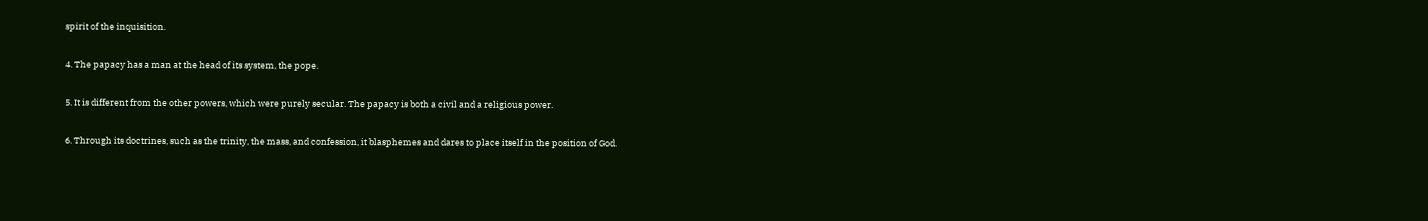spirit of the inquisition.

4. The papacy has a man at the head of its system, the pope.

5. It is different from the other powers, which were purely secular. The papacy is both a civil and a religious power.

6. Through its doctrines, such as the trinity, the mass, and confession, it blasphemes and dares to place itself in the position of God.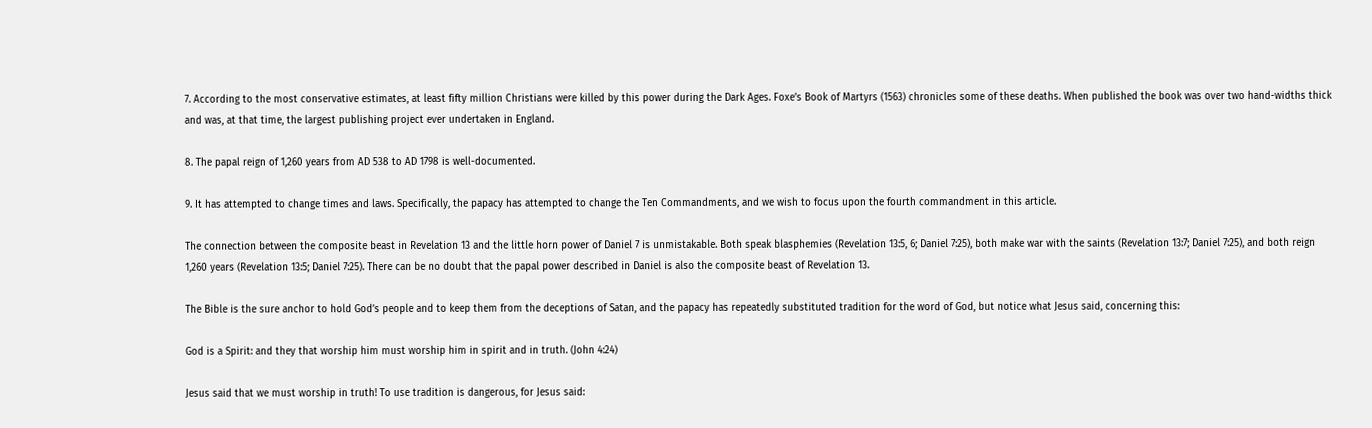7. According to the most conservative estimates, at least fifty million Christians were killed by this power during the Dark Ages. Foxe’s Book of Martyrs (1563) chronicles some of these deaths. When published the book was over two hand-widths thick and was, at that time, the largest publishing project ever undertaken in England.

8. The papal reign of 1,260 years from AD 538 to AD 1798 is well-documented.

9. It has attempted to change times and laws. Specifically, the papacy has attempted to change the Ten Commandments, and we wish to focus upon the fourth commandment in this article.

The connection between the composite beast in Revelation 13 and the little horn power of Daniel 7 is unmistakable. Both speak blasphemies (Revelation 13:5, 6; Daniel 7:25), both make war with the saints (Revelation 13:7; Daniel 7:25), and both reign 1,260 years (Revelation 13:5; Daniel 7:25). There can be no doubt that the papal power described in Daniel is also the composite beast of Revelation 13.

The Bible is the sure anchor to hold God’s people and to keep them from the deceptions of Satan, and the papacy has repeatedly substituted tradition for the word of God, but notice what Jesus said, concerning this:

God is a Spirit: and they that worship him must worship him in spirit and in truth. (John 4:24)

Jesus said that we must worship in truth! To use tradition is dangerous, for Jesus said: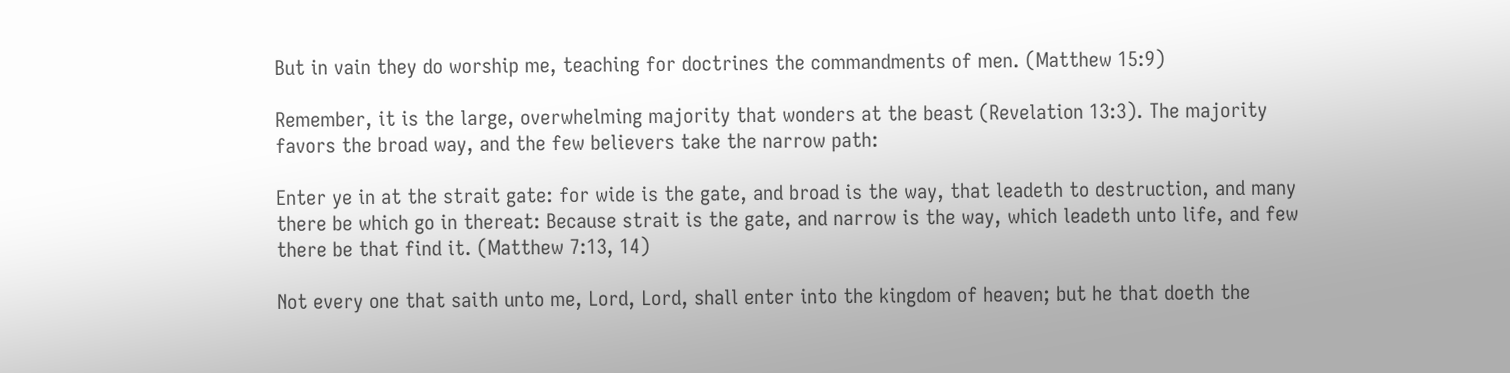But in vain they do worship me, teaching for doctrines the commandments of men. (Matthew 15:9)

Remember, it is the large, overwhelming majority that wonders at the beast (Revelation 13:3). The majority favors the broad way, and the few believers take the narrow path:

Enter ye in at the strait gate: for wide is the gate, and broad is the way, that leadeth to destruction, and many there be which go in thereat: Because strait is the gate, and narrow is the way, which leadeth unto life, and few there be that find it. (Matthew 7:13, 14)

Not every one that saith unto me, Lord, Lord, shall enter into the kingdom of heaven; but he that doeth the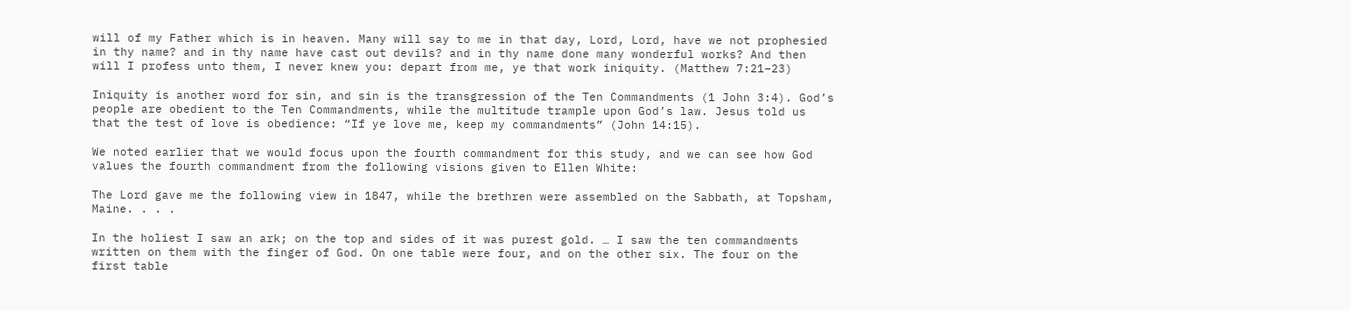will of my Father which is in heaven. Many will say to me in that day, Lord, Lord, have we not prophesied in thy name? and in thy name have cast out devils? and in thy name done many wonderful works? And then will I profess unto them, I never knew you: depart from me, ye that work iniquity. (Matthew 7:21–23)

Iniquity is another word for sin, and sin is the transgression of the Ten Commandments (1 John 3:4). God’s people are obedient to the Ten Commandments, while the multitude trample upon God’s law. Jesus told us that the test of love is obedience: “If ye love me, keep my commandments” (John 14:15).

We noted earlier that we would focus upon the fourth commandment for this study, and we can see how God values the fourth commandment from the following visions given to Ellen White:

The Lord gave me the following view in 1847, while the brethren were assembled on the Sabbath, at Topsham, Maine. . . .

In the holiest I saw an ark; on the top and sides of it was purest gold. … I saw the ten commandments written on them with the finger of God. On one table were four, and on the other six. The four on the first table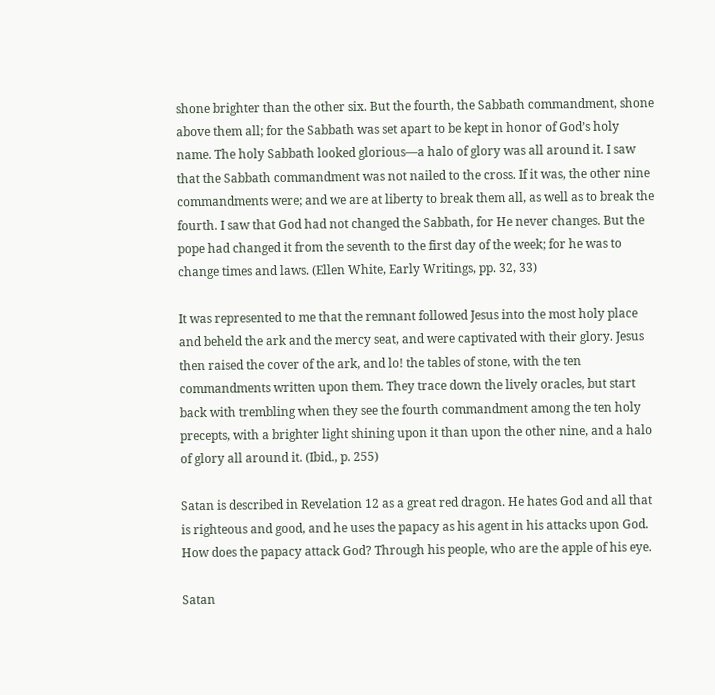shone brighter than the other six. But the fourth, the Sabbath commandment, shone above them all; for the Sabbath was set apart to be kept in honor of God’s holy name. The holy Sabbath looked glorious—a halo of glory was all around it. I saw that the Sabbath commandment was not nailed to the cross. If it was, the other nine commandments were; and we are at liberty to break them all, as well as to break the fourth. I saw that God had not changed the Sabbath, for He never changes. But the pope had changed it from the seventh to the first day of the week; for he was to change times and laws. (Ellen White, Early Writings, pp. 32, 33)

It was represented to me that the remnant followed Jesus into the most holy place and beheld the ark and the mercy seat, and were captivated with their glory. Jesus then raised the cover of the ark, and lo! the tables of stone, with the ten commandments written upon them. They trace down the lively oracles, but start back with trembling when they see the fourth commandment among the ten holy precepts, with a brighter light shining upon it than upon the other nine, and a halo of glory all around it. (Ibid., p. 255)

Satan is described in Revelation 12 as a great red dragon. He hates God and all that is righteous and good, and he uses the papacy as his agent in his attacks upon God. How does the papacy attack God? Through his people, who are the apple of his eye.

Satan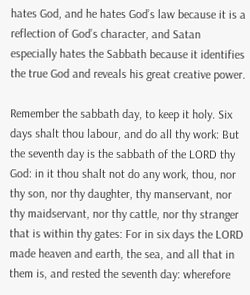hates God, and he hates God’s law because it is a reflection of God’s character, and Satan especially hates the Sabbath because it identifies the true God and reveals his great creative power.

Remember the sabbath day, to keep it holy. Six days shalt thou labour, and do all thy work: But the seventh day is the sabbath of the LORD thy God: in it thou shalt not do any work, thou, nor thy son, nor thy daughter, thy manservant, nor thy maidservant, nor thy cattle, nor thy stranger that is within thy gates: For in six days the LORD made heaven and earth, the sea, and all that in them is, and rested the seventh day: wherefore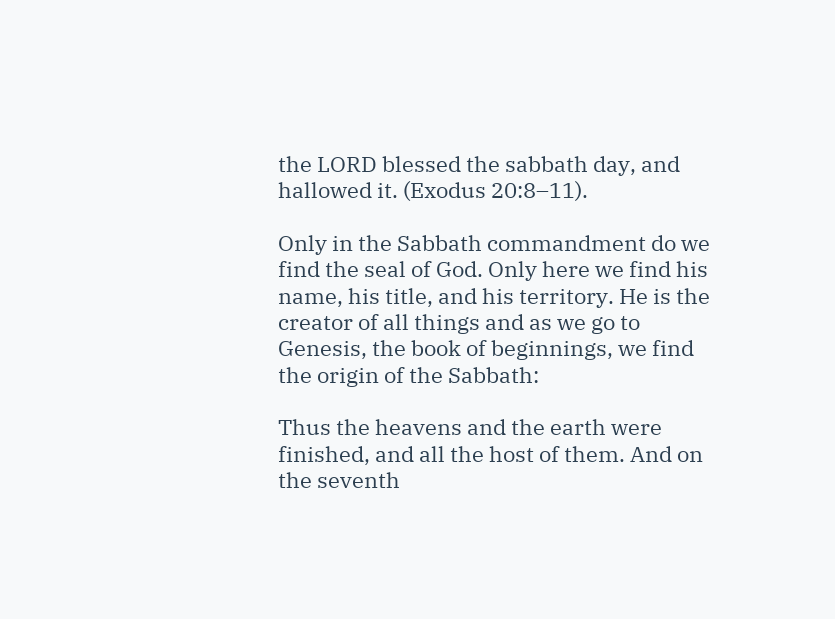the LORD blessed the sabbath day, and hallowed it. (Exodus 20:8–11).

Only in the Sabbath commandment do we find the seal of God. Only here we find his name, his title, and his territory. He is the creator of all things and as we go to Genesis, the book of beginnings, we find the origin of the Sabbath:

Thus the heavens and the earth were finished, and all the host of them. And on the seventh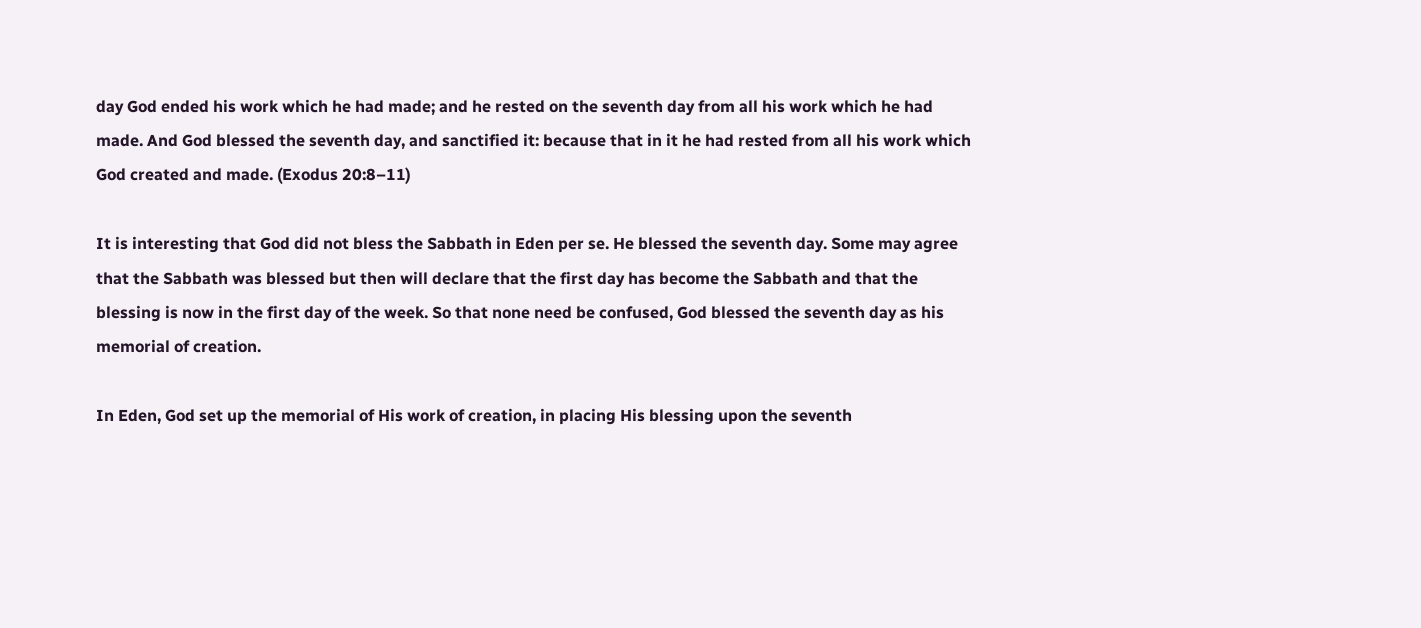day God ended his work which he had made; and he rested on the seventh day from all his work which he had made. And God blessed the seventh day, and sanctified it: because that in it he had rested from all his work which God created and made. (Exodus 20:8–11)

It is interesting that God did not bless the Sabbath in Eden per se. He blessed the seventh day. Some may agree that the Sabbath was blessed but then will declare that the first day has become the Sabbath and that the blessing is now in the first day of the week. So that none need be confused, God blessed the seventh day as his memorial of creation.

In Eden, God set up the memorial of His work of creation, in placing His blessing upon the seventh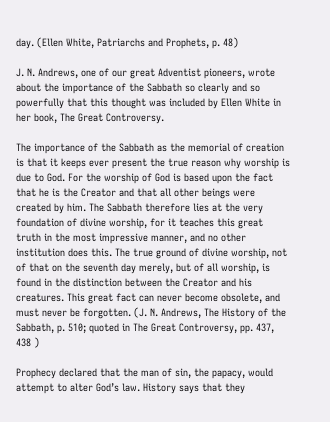day. (Ellen White, Patriarchs and Prophets, p. 48)

J. N. Andrews, one of our great Adventist pioneers, wrote about the importance of the Sabbath so clearly and so powerfully that this thought was included by Ellen White in her book, The Great Controversy.

The importance of the Sabbath as the memorial of creation is that it keeps ever present the true reason why worship is due to God. For the worship of God is based upon the fact that he is the Creator and that all other beings were created by him. The Sabbath therefore lies at the very foundation of divine worship, for it teaches this great truth in the most impressive manner, and no other institution does this. The true ground of divine worship, not of that on the seventh day merely, but of all worship, is found in the distinction between the Creator and his creatures. This great fact can never become obsolete, and must never be forgotten. (J. N. Andrews, The History of the Sabbath, p. 510; quoted in The Great Controversy, pp. 437, 438 )

Prophecy declared that the man of sin, the papacy, would attempt to alter God’s law. History says that they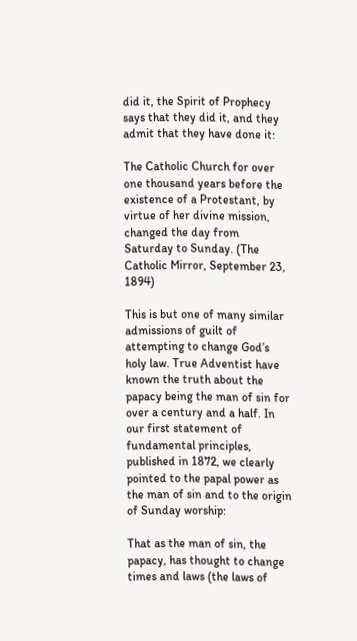did it, the Spirit of Prophecy says that they did it, and they admit that they have done it:

The Catholic Church for over one thousand years before the existence of a Protestant, by virtue of her divine mission, changed the day from Saturday to Sunday. (The Catholic Mirror, September 23, 1894)

This is but one of many similar admissions of guilt of attempting to change God’s holy law. True Adventist have known the truth about the papacy being the man of sin for over a century and a half. In our first statement of fundamental principles, published in 1872, we clearly pointed to the papal power as the man of sin and to the origin of Sunday worship:

That as the man of sin, the papacy, has thought to change times and laws (the laws of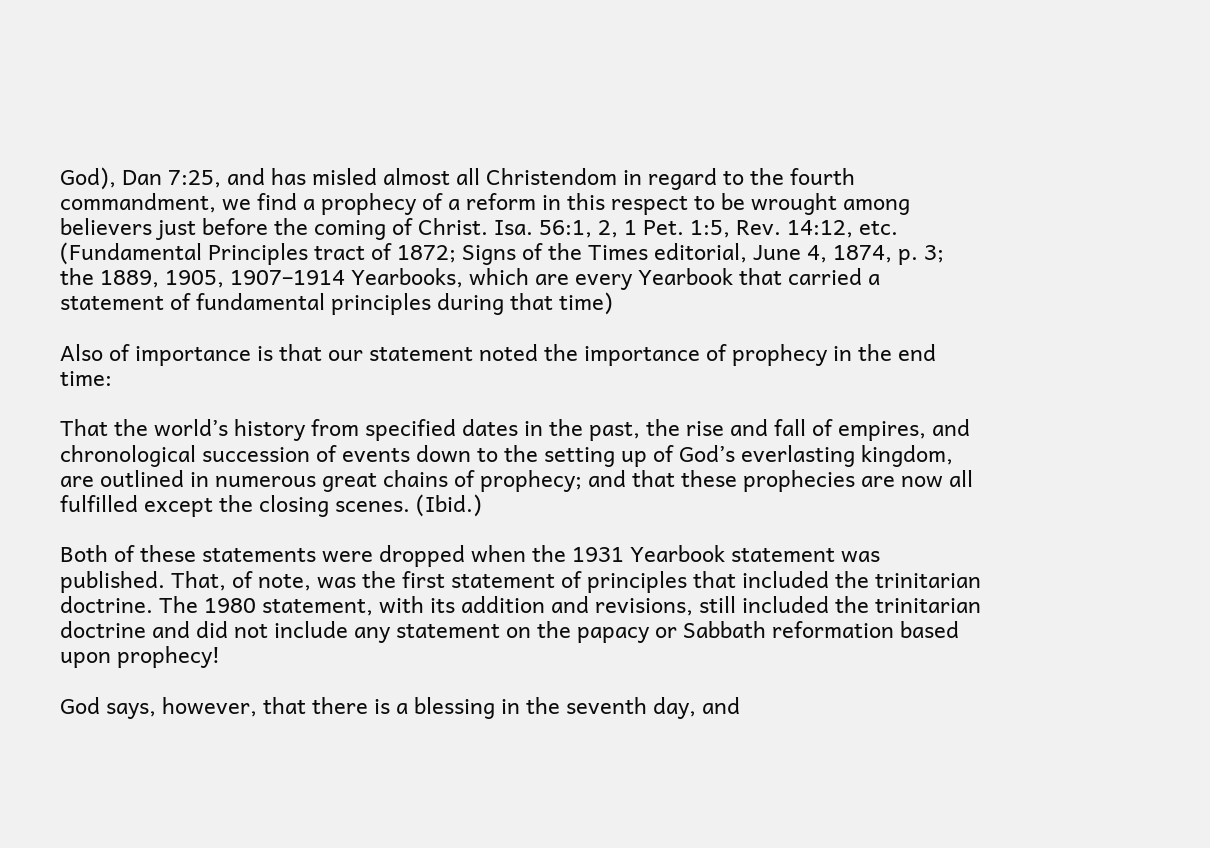God), Dan 7:25, and has misled almost all Christendom in regard to the fourth commandment, we find a prophecy of a reform in this respect to be wrought among believers just before the coming of Christ. Isa. 56:1, 2, 1 Pet. 1:5, Rev. 14:12, etc. (Fundamental Principles tract of 1872; Signs of the Times editorial, June 4, 1874, p. 3; the 1889, 1905, 1907–1914 Yearbooks, which are every Yearbook that carried a statement of fundamental principles during that time)

Also of importance is that our statement noted the importance of prophecy in the end time:

That the world’s history from specified dates in the past, the rise and fall of empires, and chronological succession of events down to the setting up of God’s everlasting kingdom, are outlined in numerous great chains of prophecy; and that these prophecies are now all fulfilled except the closing scenes. (Ibid.)

Both of these statements were dropped when the 1931 Yearbook statement was published. That, of note, was the first statement of principles that included the trinitarian doctrine. The 1980 statement, with its addition and revisions, still included the trinitarian doctrine and did not include any statement on the papacy or Sabbath reformation based upon prophecy!

God says, however, that there is a blessing in the seventh day, and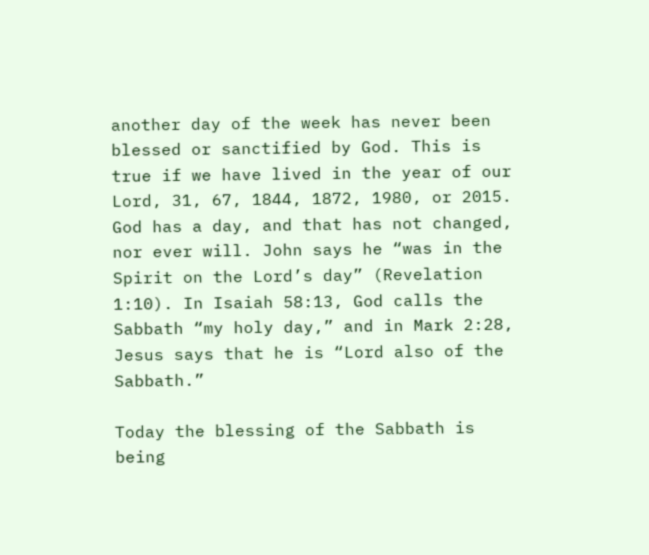another day of the week has never been blessed or sanctified by God. This is true if we have lived in the year of our Lord, 31, 67, 1844, 1872, 1980, or 2015. God has a day, and that has not changed, nor ever will. John says he “was in the Spirit on the Lord’s day” (Revelation 1:10). In Isaiah 58:13, God calls the Sabbath “my holy day,” and in Mark 2:28, Jesus says that he is “Lord also of the Sabbath.”

Today the blessing of the Sabbath is being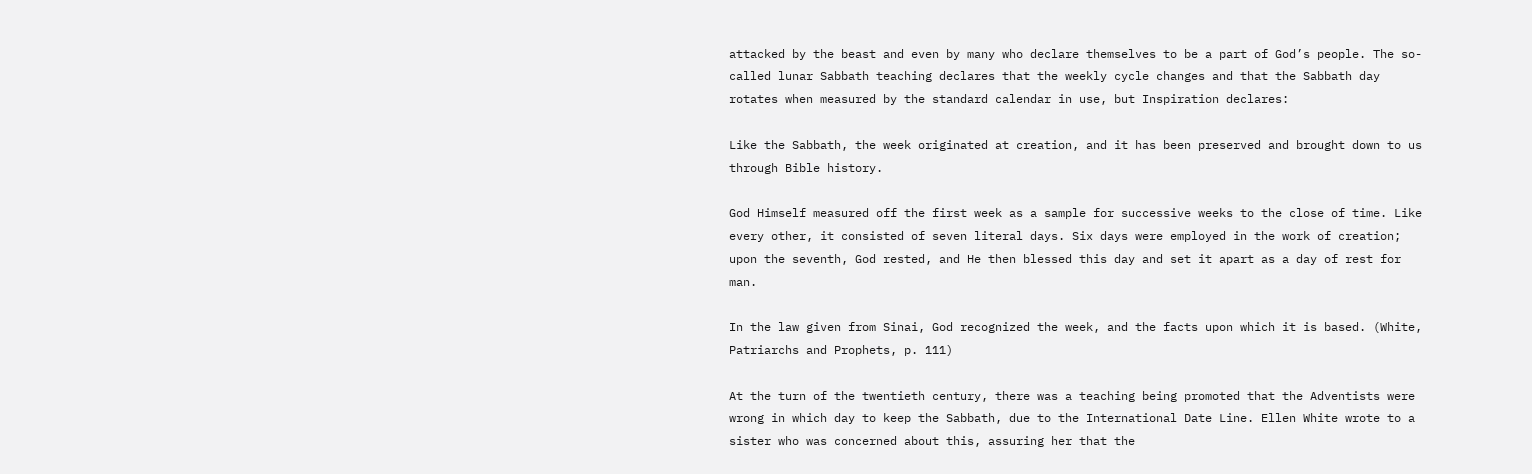attacked by the beast and even by many who declare themselves to be a part of God’s people. The so-called lunar Sabbath teaching declares that the weekly cycle changes and that the Sabbath day rotates when measured by the standard calendar in use, but Inspiration declares:

Like the Sabbath, the week originated at creation, and it has been preserved and brought down to us through Bible history.

God Himself measured off the first week as a sample for successive weeks to the close of time. Like every other, it consisted of seven literal days. Six days were employed in the work of creation; upon the seventh, God rested, and He then blessed this day and set it apart as a day of rest for man.

In the law given from Sinai, God recognized the week, and the facts upon which it is based. (White, Patriarchs and Prophets, p. 111)

At the turn of the twentieth century, there was a teaching being promoted that the Adventists were wrong in which day to keep the Sabbath, due to the International Date Line. Ellen White wrote to a sister who was concerned about this, assuring her that the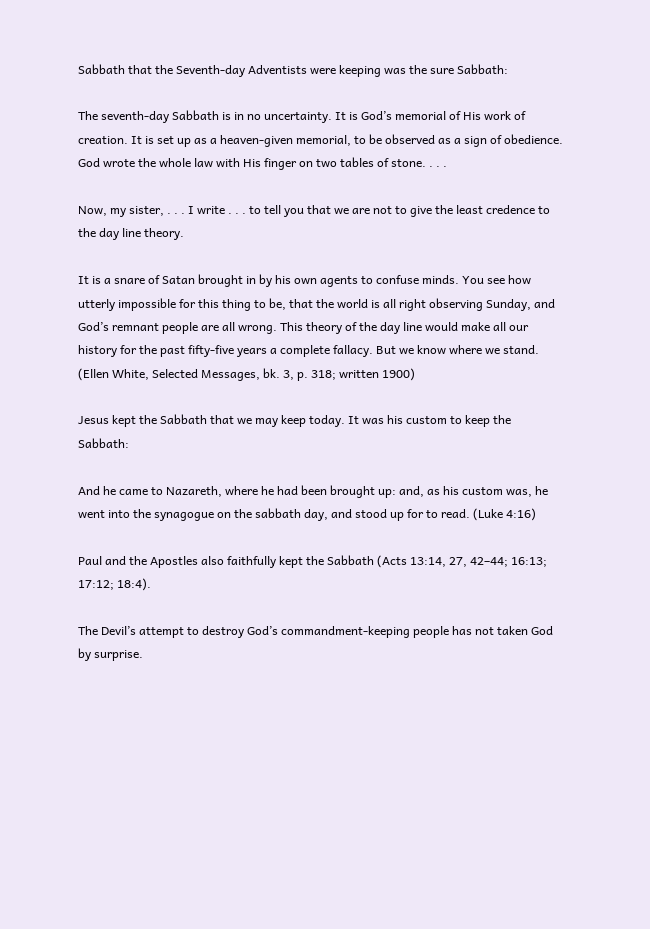Sabbath that the Seventh-day Adventists were keeping was the sure Sabbath:

The seventh-day Sabbath is in no uncertainty. It is God’s memorial of His work of creation. It is set up as a heaven-given memorial, to be observed as a sign of obedience. God wrote the whole law with His finger on two tables of stone. . . .

Now, my sister, . . . I write . . . to tell you that we are not to give the least credence to the day line theory.

It is a snare of Satan brought in by his own agents to confuse minds. You see how utterly impossible for this thing to be, that the world is all right observing Sunday, and God’s remnant people are all wrong. This theory of the day line would make all our history for the past fifty-five years a complete fallacy. But we know where we stand. (Ellen White, Selected Messages, bk. 3, p. 318; written 1900)

Jesus kept the Sabbath that we may keep today. It was his custom to keep the Sabbath:

And he came to Nazareth, where he had been brought up: and, as his custom was, he went into the synagogue on the sabbath day, and stood up for to read. (Luke 4:16)

Paul and the Apostles also faithfully kept the Sabbath (Acts 13:14, 27, 42–44; 16:13; 17:12; 18:4).

The Devil’s attempt to destroy God’s commandment-keeping people has not taken God by surprise.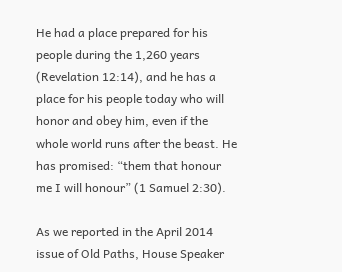He had a place prepared for his people during the 1,260 years (Revelation 12:14), and he has a place for his people today who will honor and obey him, even if the whole world runs after the beast. He has promised: “them that honour me I will honour” (1 Samuel 2:30).

As we reported in the April 2014 issue of Old Paths, House Speaker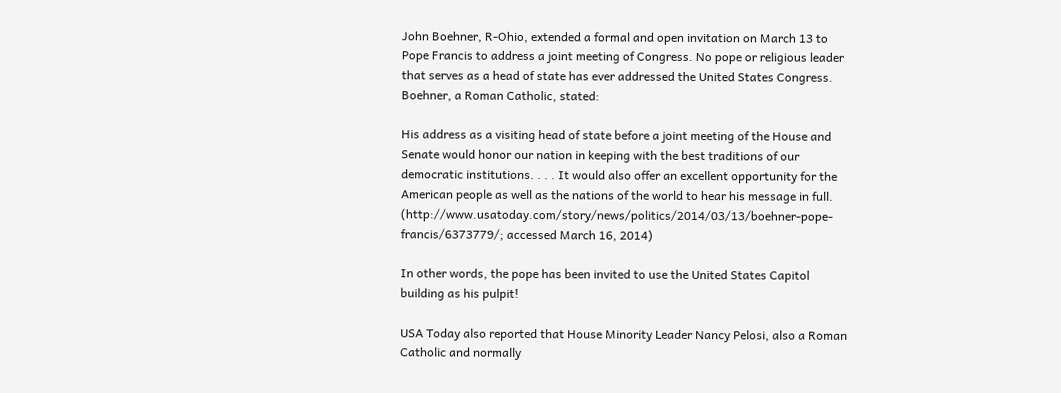John Boehner, R-Ohio, extended a formal and open invitation on March 13 to Pope Francis to address a joint meeting of Congress. No pope or religious leader that serves as a head of state has ever addressed the United States Congress. Boehner, a Roman Catholic, stated:

His address as a visiting head of state before a joint meeting of the House and Senate would honor our nation in keeping with the best traditions of our democratic institutions. . . . It would also offer an excellent opportunity for the American people as well as the nations of the world to hear his message in full. (http://www.usatoday.com/story/news/politics/2014/03/13/boehner-pope-francis/6373779/; accessed March 16, 2014)

In other words, the pope has been invited to use the United States Capitol building as his pulpit!

USA Today also reported that House Minority Leader Nancy Pelosi, also a Roman Catholic and normally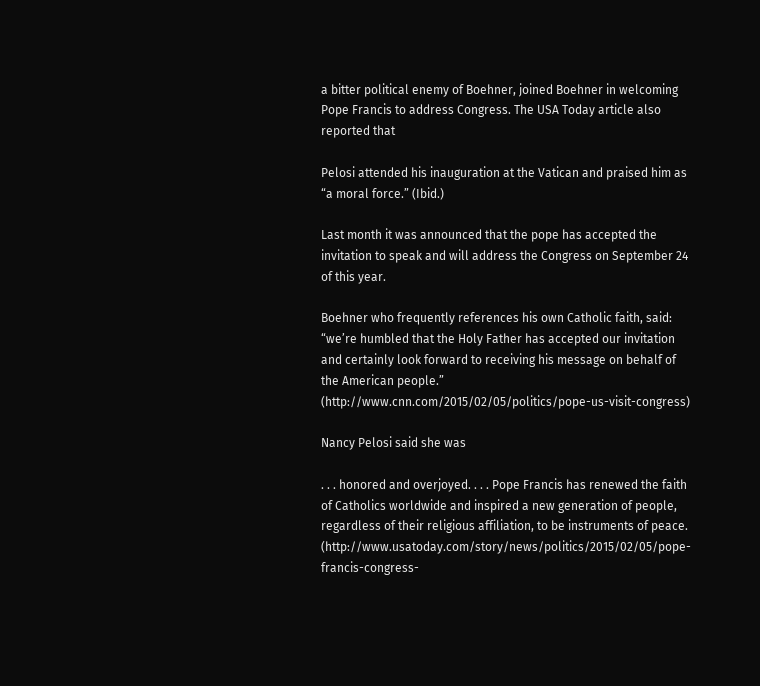a bitter political enemy of Boehner, joined Boehner in welcoming Pope Francis to address Congress. The USA Today article also reported that

Pelosi attended his inauguration at the Vatican and praised him as “a moral force.” (Ibid.)

Last month it was announced that the pope has accepted the invitation to speak and will address the Congress on September 24 of this year.

Boehner who frequently references his own Catholic faith, said: “we’re humbled that the Holy Father has accepted our invitation and certainly look forward to receiving his message on behalf of the American people.” (http://www.cnn.com/2015/02/05/politics/pope-us-visit-congress)

Nancy Pelosi said she was

. . . honored and overjoyed. . . . Pope Francis has renewed the faith of Catholics worldwide and inspired a new generation of people, regardless of their religious affiliation, to be instruments of peace. (http://www.usatoday.com/story/news/politics/2015/02/05/pope-francis-congress-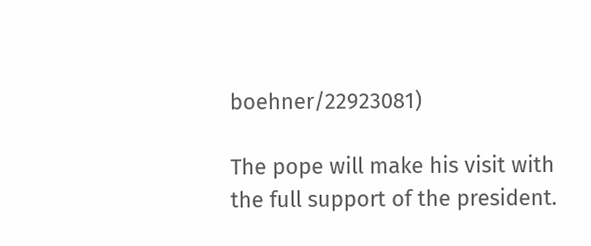boehner/22923081)

The pope will make his visit with the full support of the president.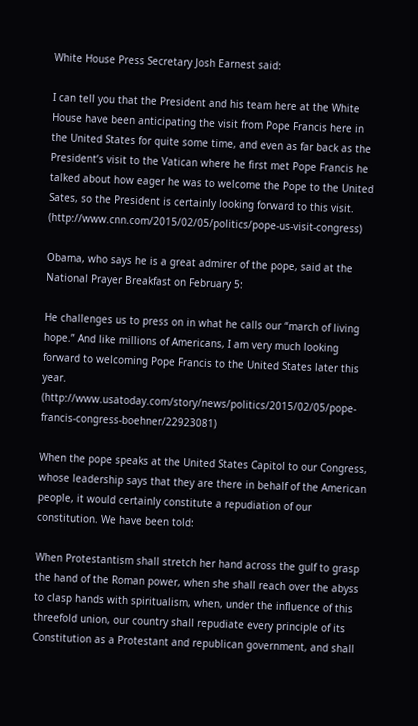White House Press Secretary Josh Earnest said:

I can tell you that the President and his team here at the White House have been anticipating the visit from Pope Francis here in the United States for quite some time, and even as far back as the President’s visit to the Vatican where he first met Pope Francis he talked about how eager he was to welcome the Pope to the United Sates, so the President is certainly looking forward to this visit. (http://www.cnn.com/2015/02/05/politics/pope-us-visit-congress)

Obama, who says he is a great admirer of the pope, said at the National Prayer Breakfast on February 5:

He challenges us to press on in what he calls our “march of living hope.” And like millions of Americans, I am very much looking forward to welcoming Pope Francis to the United States later this year. (http://www.usatoday.com/story/news/politics/2015/02/05/pope-francis-congress-boehner/22923081)

When the pope speaks at the United States Capitol to our Congress, whose leadership says that they are there in behalf of the American people, it would certainly constitute a repudiation of our constitution. We have been told:

When Protestantism shall stretch her hand across the gulf to grasp the hand of the Roman power, when she shall reach over the abyss to clasp hands with spiritualism, when, under the influence of this threefold union, our country shall repudiate every principle of its Constitution as a Protestant and republican government, and shall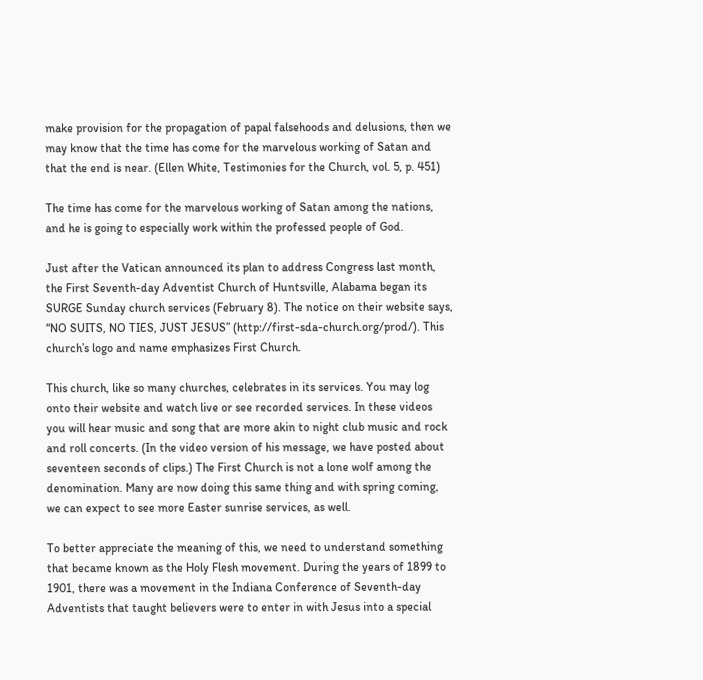make provision for the propagation of papal falsehoods and delusions, then we may know that the time has come for the marvelous working of Satan and that the end is near. (Ellen White, Testimonies for the Church, vol. 5, p. 451)

The time has come for the marvelous working of Satan among the nations, and he is going to especially work within the professed people of God.

Just after the Vatican announced its plan to address Congress last month, the First Seventh-day Adventist Church of Huntsville, Alabama began its SURGE Sunday church services (February 8). The notice on their website says, “NO SUITS, NO TIES, JUST JESUS” (http://first-sda-church.org/prod/). This church’s logo and name emphasizes First Church.

This church, like so many churches, celebrates in its services. You may log onto their website and watch live or see recorded services. In these videos you will hear music and song that are more akin to night club music and rock and roll concerts. (In the video version of his message, we have posted about seventeen seconds of clips.) The First Church is not a lone wolf among the denomination. Many are now doing this same thing and with spring coming, we can expect to see more Easter sunrise services, as well.

To better appreciate the meaning of this, we need to understand something that became known as the Holy Flesh movement. During the years of 1899 to 1901, there was a movement in the Indiana Conference of Seventh-day Adventists that taught believers were to enter in with Jesus into a special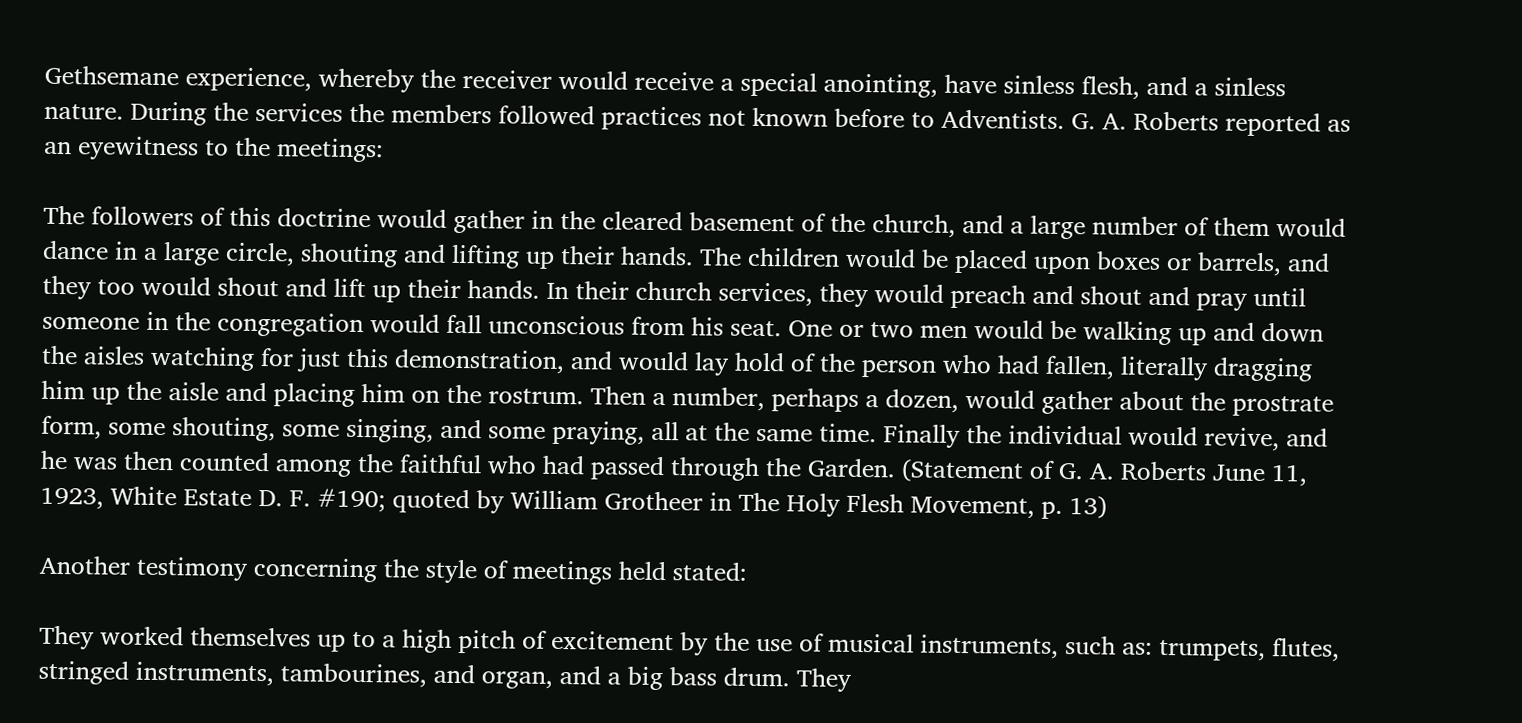Gethsemane experience, whereby the receiver would receive a special anointing, have sinless flesh, and a sinless nature. During the services the members followed practices not known before to Adventists. G. A. Roberts reported as an eyewitness to the meetings:

The followers of this doctrine would gather in the cleared basement of the church, and a large number of them would dance in a large circle, shouting and lifting up their hands. The children would be placed upon boxes or barrels, and they too would shout and lift up their hands. In their church services, they would preach and shout and pray until someone in the congregation would fall unconscious from his seat. One or two men would be walking up and down the aisles watching for just this demonstration, and would lay hold of the person who had fallen, literally dragging him up the aisle and placing him on the rostrum. Then a number, perhaps a dozen, would gather about the prostrate form, some shouting, some singing, and some praying, all at the same time. Finally the individual would revive, and he was then counted among the faithful who had passed through the Garden. (Statement of G. A. Roberts June 11, 1923, White Estate D. F. #190; quoted by William Grotheer in The Holy Flesh Movement, p. 13)

Another testimony concerning the style of meetings held stated:

They worked themselves up to a high pitch of excitement by the use of musical instruments, such as: trumpets, flutes, stringed instruments, tambourines, and organ, and a big bass drum. They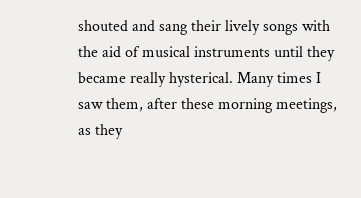shouted and sang their lively songs with the aid of musical instruments until they became really hysterical. Many times I saw them, after these morning meetings, as they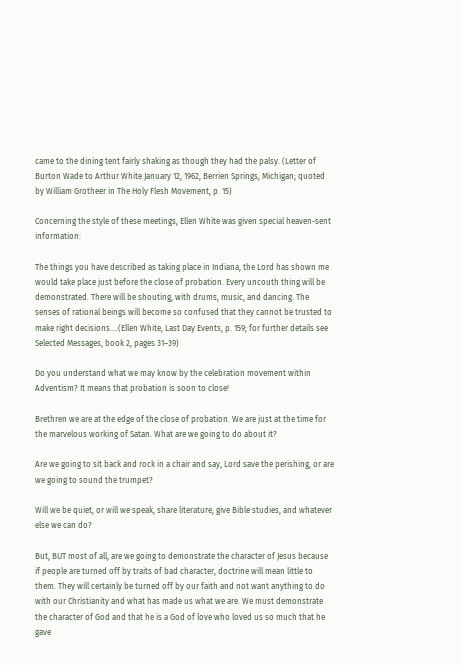came to the dining tent fairly shaking as though they had the palsy. (Letter of Burton Wade to Arthur White January 12, 1962, Berrien Springs, Michigan; quoted by William Grotheer in The Holy Flesh Movement, p. 15)

Concerning the style of these meetings, Ellen White was given special heaven-sent information:

The things you have described as taking place in Indiana, the Lord has shown me would take place just before the close of probation. Every uncouth thing will be demonstrated. There will be shouting, with drums, music, and dancing. The senses of rational beings will become so confused that they cannot be trusted to make right decisions.…(Ellen White, Last Day Events, p. 159; for further details see Selected Messages, book 2, pages 31–39)

Do you understand what we may know by the celebration movement within Adventism? It means that probation is soon to close!

Brethren we are at the edge of the close of probation. We are just at the time for the marvelous working of Satan. What are we going to do about it?

Are we going to sit back and rock in a chair and say, Lord save the perishing, or are we going to sound the trumpet?

Will we be quiet, or will we speak, share literature, give Bible studies, and whatever else we can do?

But, BUT most of all, are we going to demonstrate the character of Jesus because if people are turned off by traits of bad character, doctrine will mean little to them. They will certainly be turned off by our faith and not want anything to do with our Christianity and what has made us what we are. We must demonstrate the character of God and that he is a God of love who loved us so much that he gave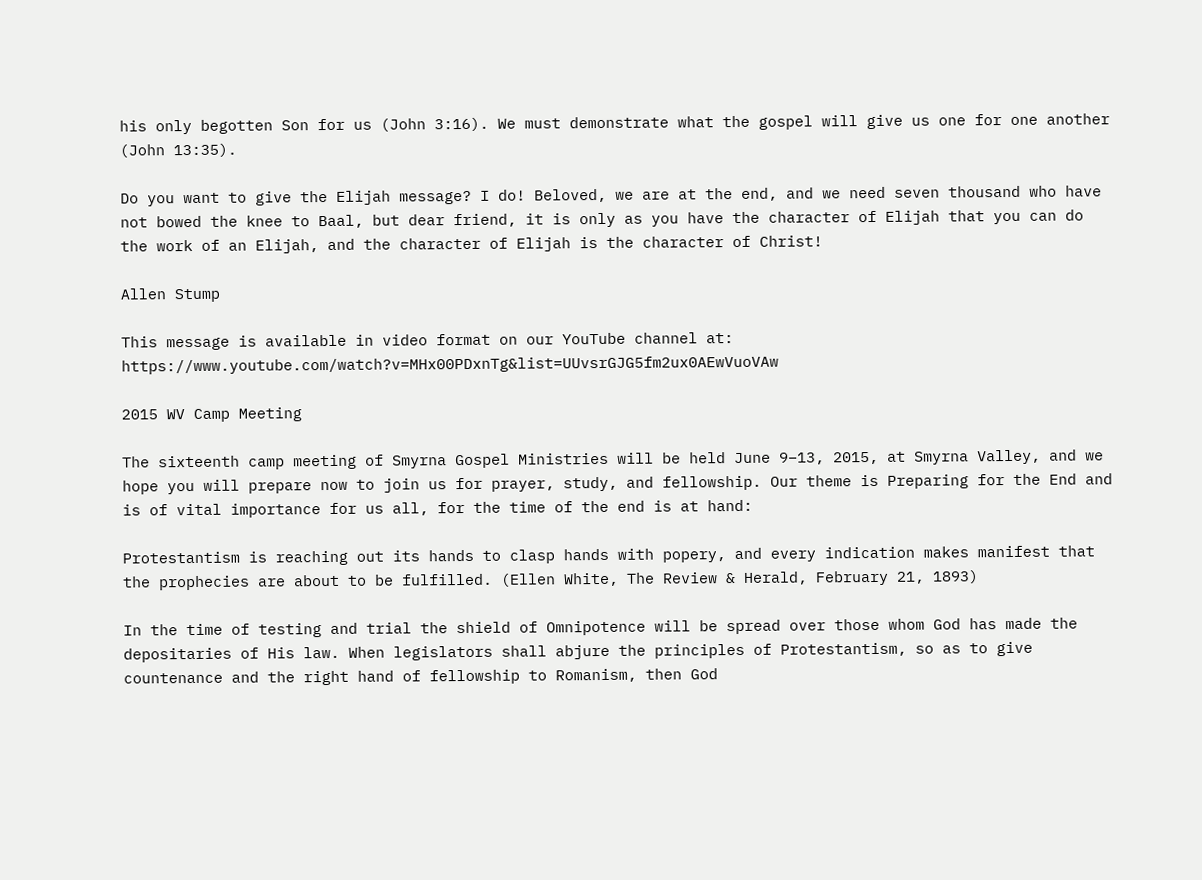his only begotten Son for us (John 3:16). We must demonstrate what the gospel will give us one for one another (John 13:35).

Do you want to give the Elijah message? I do! Beloved, we are at the end, and we need seven thousand who have not bowed the knee to Baal, but dear friend, it is only as you have the character of Elijah that you can do the work of an Elijah, and the character of Elijah is the character of Christ!

Allen Stump

This message is available in video format on our YouTube channel at: https://www.youtube.com/watch?v=MHx00PDxnTg&list=UUvsrGJG5fm2ux0AEwVuoVAw

2015 WV Camp Meeting

The sixteenth camp meeting of Smyrna Gospel Ministries will be held June 9–13, 2015, at Smyrna Valley, and we hope you will prepare now to join us for prayer, study, and fellowship. Our theme is Preparing for the End and is of vital importance for us all, for the time of the end is at hand:

Protestantism is reaching out its hands to clasp hands with popery, and every indication makes manifest that the prophecies are about to be fulfilled. (Ellen White, The Review & Herald, February 21, 1893)

In the time of testing and trial the shield of Omnipotence will be spread over those whom God has made the depositaries of His law. When legislators shall abjure the principles of Protestantism, so as to give countenance and the right hand of fellowship to Romanism, then God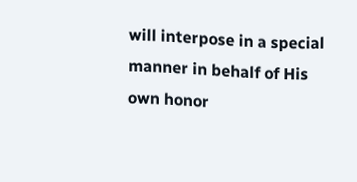will interpose in a special manner in behalf of His own honor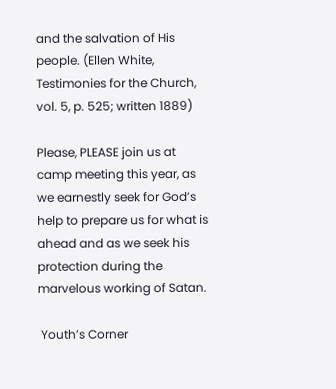and the salvation of His people. (Ellen White, Testimonies for the Church, vol. 5, p. 525; written 1889)

Please, PLEASE join us at camp meeting this year, as we earnestly seek for God’s help to prepare us for what is ahead and as we seek his protection during the marvelous working of Satan.

 Youth’s Corner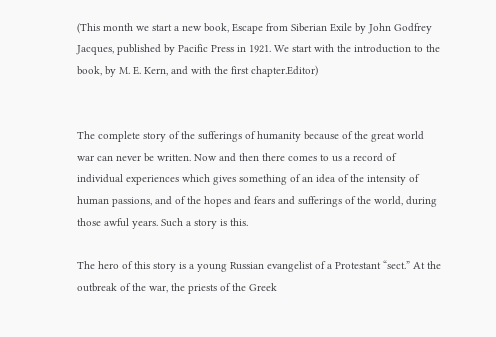(This month we start a new book, Escape from Siberian Exile by John Godfrey Jacques, published by Pacific Press in 1921. We start with the introduction to the book, by M. E. Kern, and with the first chapter.Editor)


The complete story of the sufferings of humanity because of the great world war can never be written. Now and then there comes to us a record of individual experiences which gives something of an idea of the intensity of human passions, and of the hopes and fears and sufferings of the world, during those awful years. Such a story is this.

The hero of this story is a young Russian evangelist of a Protestant “sect.” At the outbreak of the war, the priests of the Greek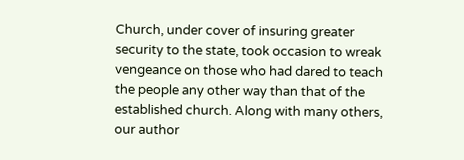Church, under cover of insuring greater security to the state, took occasion to wreak vengeance on those who had dared to teach the people any other way than that of the established church. Along with many others, our author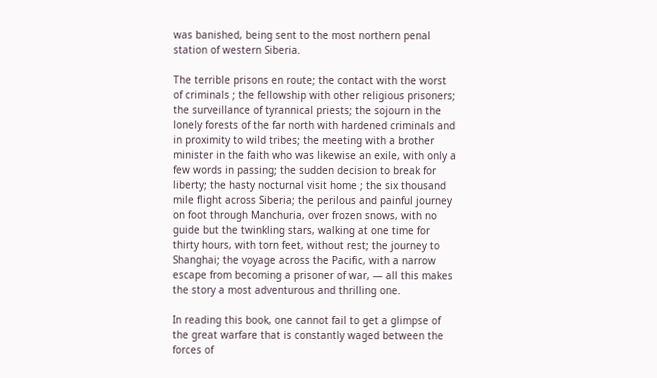was banished, being sent to the most northern penal station of western Siberia.

The terrible prisons en route; the contact with the worst of criminals ; the fellowship with other religious prisoners; the surveillance of tyrannical priests; the sojourn in the lonely forests of the far north with hardened criminals and in proximity to wild tribes; the meeting with a brother minister in the faith who was likewise an exile, with only a few words in passing; the sudden decision to break for liberty; the hasty nocturnal visit home ; the six thousand mile flight across Siberia; the perilous and painful journey on foot through Manchuria, over frozen snows, with no guide but the twinkling stars, walking at one time for thirty hours, with torn feet, without rest; the journey to Shanghai; the voyage across the Pacific, with a narrow escape from becoming a prisoner of war, — all this makes the story a most adventurous and thrilling one.

In reading this book, one cannot fail to get a glimpse of the great warfare that is constantly waged between the forces of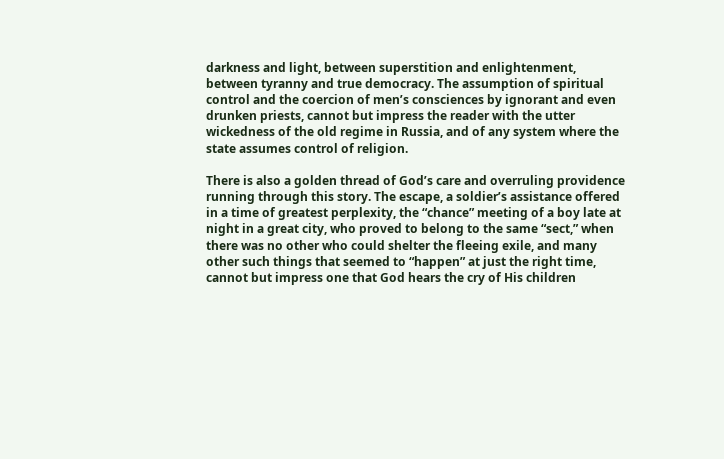darkness and light, between superstition and enlightenment, between tyranny and true democracy. The assumption of spiritual control and the coercion of men’s consciences by ignorant and even drunken priests, cannot but impress the reader with the utter wickedness of the old regime in Russia, and of any system where the state assumes control of religion.

There is also a golden thread of God’s care and overruling providence running through this story. The escape, a soldier’s assistance offered in a time of greatest perplexity, the “chance” meeting of a boy late at night in a great city, who proved to belong to the same “sect,” when there was no other who could shelter the fleeing exile, and many other such things that seemed to “happen” at just the right time, cannot but impress one that God hears the cry of His children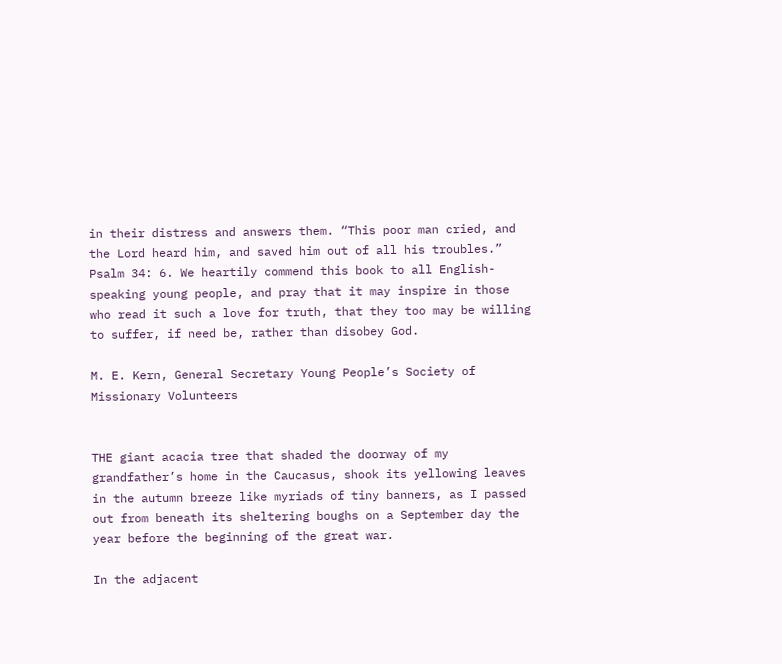in their distress and answers them. “This poor man cried, and the Lord heard him, and saved him out of all his troubles.” Psalm 34: 6. We heartily commend this book to all English-speaking young people, and pray that it may inspire in those who read it such a love for truth, that they too may be willing to suffer, if need be, rather than disobey God.

M. E. Kern, General Secretary Young People’s Society of Missionary Volunteers


THE giant acacia tree that shaded the doorway of my grandfather’s home in the Caucasus, shook its yellowing leaves in the autumn breeze like myriads of tiny banners, as I passed out from beneath its sheltering boughs on a September day the year before the beginning of the great war.

In the adjacent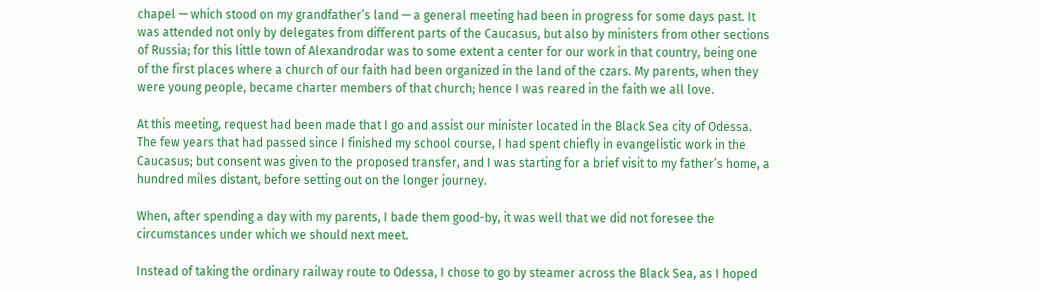chapel — which stood on my grandfather’s land — a general meeting had been in progress for some days past. It was attended not only by delegates from different parts of the Caucasus, but also by ministers from other sections of Russia; for this little town of Alexandrodar was to some extent a center for our work in that country, being one of the first places where a church of our faith had been organized in the land of the czars. My parents, when they were young people, became charter members of that church; hence I was reared in the faith we all love.

At this meeting, request had been made that I go and assist our minister located in the Black Sea city of Odessa. The few years that had passed since I finished my school course, I had spent chiefly in evangelistic work in the Caucasus; but consent was given to the proposed transfer, and I was starting for a brief visit to my father’s home, a hundred miles distant, before setting out on the longer journey.

When, after spending a day with my parents, I bade them good-by, it was well that we did not foresee the circumstances under which we should next meet.

Instead of taking the ordinary railway route to Odessa, I chose to go by steamer across the Black Sea, as I hoped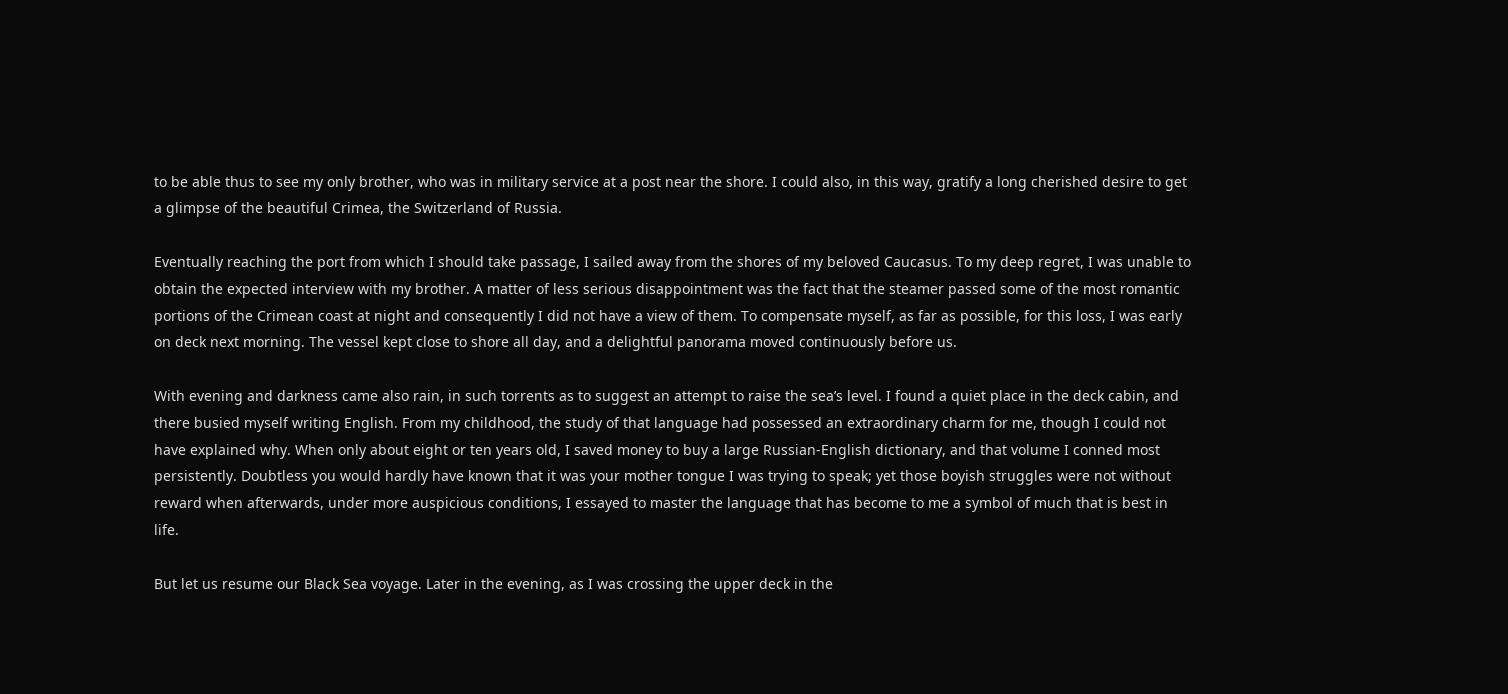to be able thus to see my only brother, who was in military service at a post near the shore. I could also, in this way, gratify a long cherished desire to get a glimpse of the beautiful Crimea, the Switzerland of Russia.

Eventually reaching the port from which I should take passage, I sailed away from the shores of my beloved Caucasus. To my deep regret, I was unable to obtain the expected interview with my brother. A matter of less serious disappointment was the fact that the steamer passed some of the most romantic portions of the Crimean coast at night and consequently I did not have a view of them. To compensate myself, as far as possible, for this loss, I was early on deck next morning. The vessel kept close to shore all day, and a delightful panorama moved continuously before us.

With evening and darkness came also rain, in such torrents as to suggest an attempt to raise the sea’s level. I found a quiet place in the deck cabin, and there busied myself writing English. From my childhood, the study of that language had possessed an extraordinary charm for me, though I could not have explained why. When only about eight or ten years old, I saved money to buy a large Russian-English dictionary, and that volume I conned most persistently. Doubtless you would hardly have known that it was your mother tongue I was trying to speak; yet those boyish struggles were not without reward when afterwards, under more auspicious conditions, I essayed to master the language that has become to me a symbol of much that is best in life.

But let us resume our Black Sea voyage. Later in the evening, as I was crossing the upper deck in the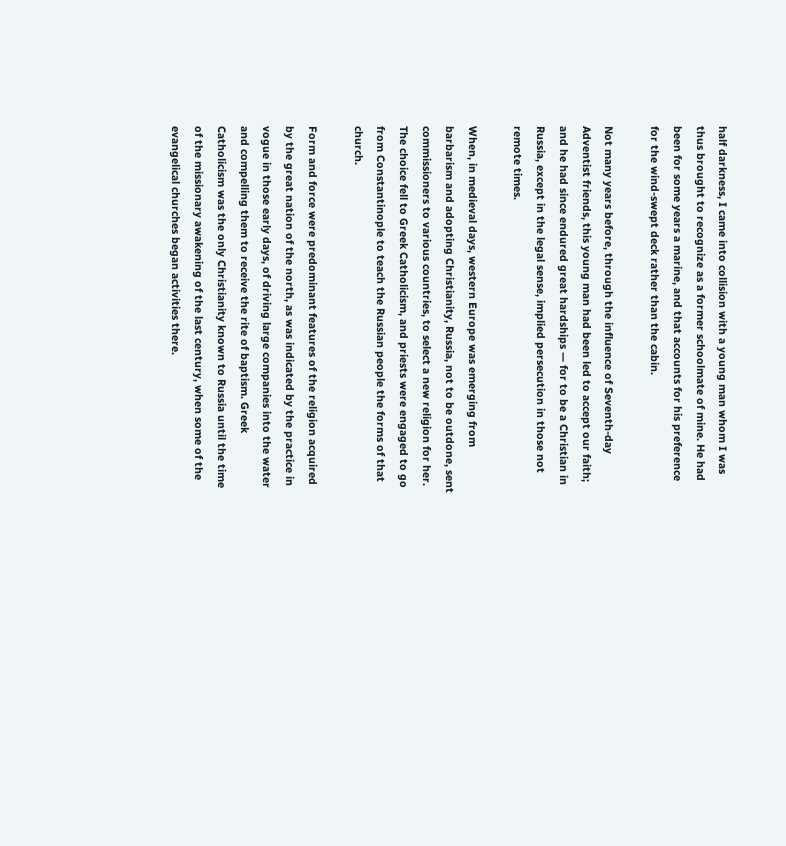half darkness, I came into collision with a young man whom I was thus brought to recognize as a former schoolmate of mine. He had been for some years a marine, and that accounts for his preference for the wind-swept deck rather than the cabin.

Not many years before, through the influence of Seventh-day Adventist friends, this young man had been led to accept our faith; and he had since endured great hardships — for to be a Christian in Russia, except in the legal sense, implied persecution in those not remote times.

When, in medieval days, western Europe was emerging from barbarism and adopting Christianity, Russia, not to be outdone, sent commissioners to various countries, to select a new religion for her. The choice fell to Greek Catholicism, and priests were engaged to go from Constantinople to teach the Russian people the forms of that church.

Form and force were predominant features of the religion acquired by the great nation of the north, as was indicated by the practice in vogue in those early days, of driving large companies into the water and compelling them to receive the rite of baptism. Greek Catholicism was the only Christianity known to Russia until the time of the missionary awakening of the last century, when some of the evangelical churches began activities there.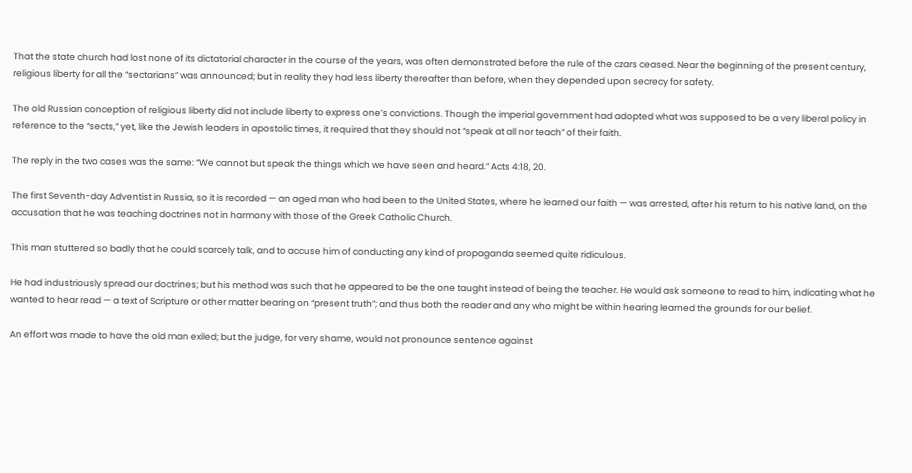That the state church had lost none of its dictatorial character in the course of the years, was often demonstrated before the rule of the czars ceased. Near the beginning of the present century, religious liberty for all the “sectarians” was announced; but in reality they had less liberty thereafter than before, when they depended upon secrecy for safety.

The old Russian conception of religious liberty did not include liberty to express one’s convictions. Though the imperial government had adopted what was supposed to be a very liberal policy in reference to the “sects,” yet, like the Jewish leaders in apostolic times, it required that they should not “speak at all nor teach” of their faith.

The reply in the two cases was the same: “We cannot but speak the things which we have seen and heard.” Acts 4:18, 20.

The first Seventh-day Adventist in Russia, so it is recorded — an aged man who had been to the United States, where he learned our faith — was arrested, after his return to his native land, on the accusation that he was teaching doctrines not in harmony with those of the Greek Catholic Church.

This man stuttered so badly that he could scarcely talk, and to accuse him of conducting any kind of propaganda seemed quite ridiculous.

He had industriously spread our doctrines; but his method was such that he appeared to be the one taught instead of being the teacher. He would ask someone to read to him, indicating what he wanted to hear read — a text of Scripture or other matter bearing on “present truth”; and thus both the reader and any who might be within hearing learned the grounds for our belief.

An effort was made to have the old man exiled; but the judge, for very shame, would not pronounce sentence against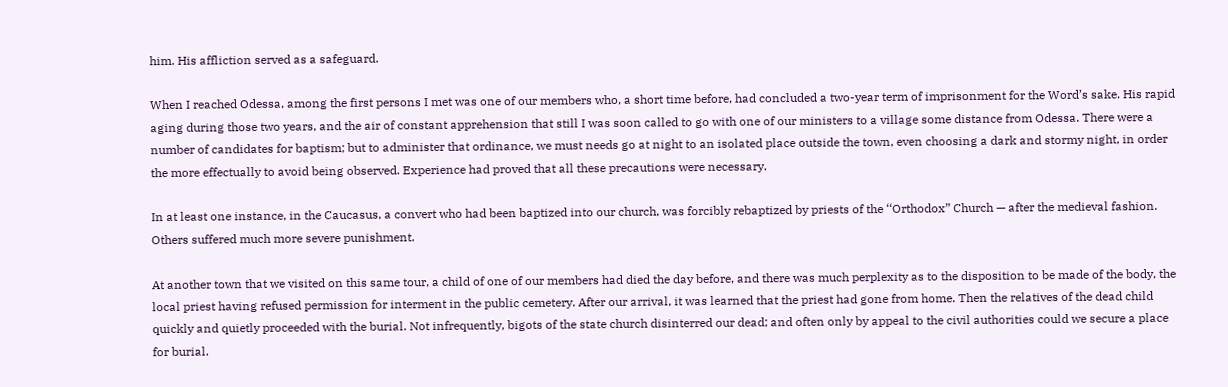him. His affliction served as a safeguard.

When I reached Odessa, among the first persons I met was one of our members who, a short time before, had concluded a two-year term of imprisonment for the Word’s sake. His rapid aging during those two years, and the air of constant apprehension that still I was soon called to go with one of our ministers to a village some distance from Odessa. There were a number of candidates for baptism; but to administer that ordinance, we must needs go at night to an isolated place outside the town, even choosing a dark and stormy night, in order the more effectually to avoid being observed. Experience had proved that all these precautions were necessary.

In at least one instance, in the Caucasus, a convert who had been baptized into our church, was forcibly rebaptized by priests of the ‘‘Orthodox” Church — after the medieval fashion. Others suffered much more severe punishment.

At another town that we visited on this same tour, a child of one of our members had died the day before, and there was much perplexity as to the disposition to be made of the body, the local priest having refused permission for interment in the public cemetery. After our arrival, it was learned that the priest had gone from home. Then the relatives of the dead child quickly and quietly proceeded with the burial. Not infrequently, bigots of the state church disinterred our dead; and often only by appeal to the civil authorities could we secure a place for burial.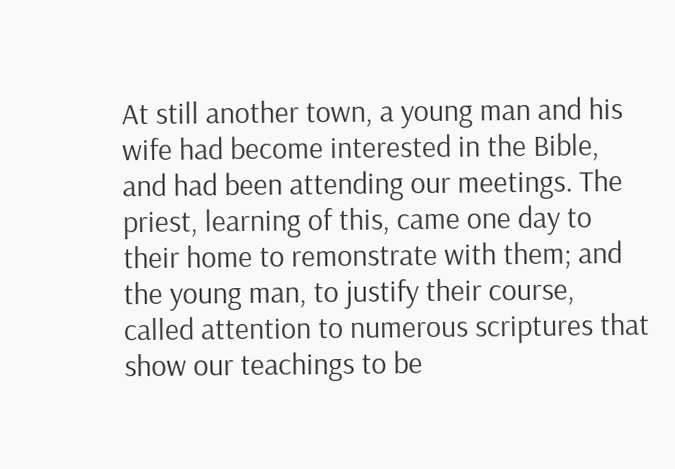At still another town, a young man and his wife had become interested in the Bible, and had been attending our meetings. The priest, learning of this, came one day to their home to remonstrate with them; and the young man, to justify their course, called attention to numerous scriptures that show our teachings to be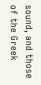sound, and those of the Greek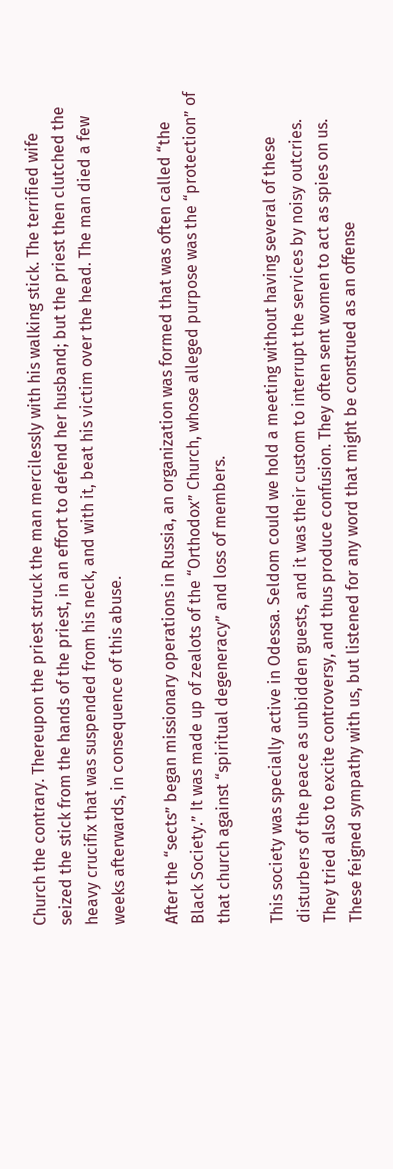Church the contrary. Thereupon the priest struck the man mercilessly with his walking stick. The terrified wife seized the stick from the hands of the priest, in an effort to defend her husband; but the priest then clutched the heavy crucifix that was suspended from his neck, and with it, beat his victim over the head. The man died a few weeks afterwards, in consequence of this abuse.

After the “sects” began missionary operations in Russia, an organization was formed that was often called “the Black Society.” It was made up of zealots of the “Orthodox” Church, whose alleged purpose was the “protection” of that church against “spiritual degeneracy” and loss of members.

This society was specially active in Odessa. Seldom could we hold a meeting without having several of these disturbers of the peace as unbidden guests, and it was their custom to interrupt the services by noisy outcries. They tried also to excite controversy, and thus produce confusion. They often sent women to act as spies on us. These feigned sympathy with us, but listened for any word that might be construed as an offense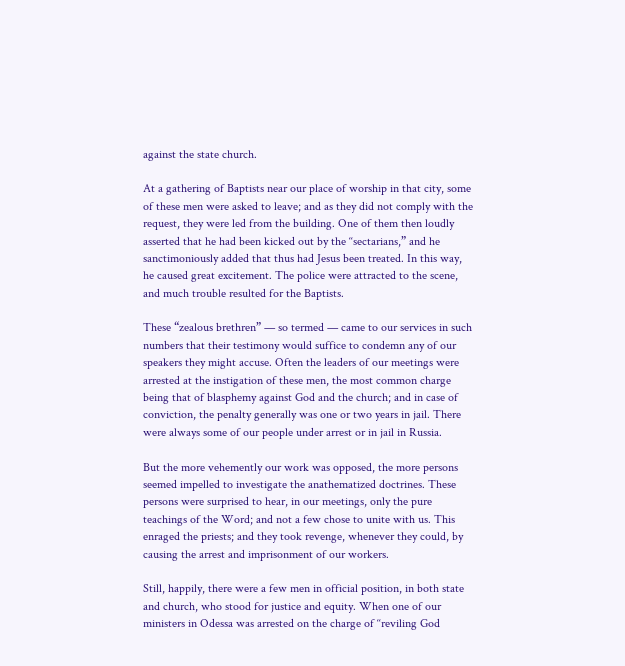against the state church.

At a gathering of Baptists near our place of worship in that city, some of these men were asked to leave; and as they did not comply with the request, they were led from the building. One of them then loudly asserted that he had been kicked out by the ‘‘sectarians,” and he sanctimoniously added that thus had Jesus been treated. In this way, he caused great excitement. The police were attracted to the scene, and much trouble resulted for the Baptists.

These “zealous brethren” — so termed — came to our services in such numbers that their testimony would suffice to condemn any of our speakers they might accuse. Often the leaders of our meetings were arrested at the instigation of these men, the most common charge being that of blasphemy against God and the church; and in case of conviction, the penalty generally was one or two years in jail. There were always some of our people under arrest or in jail in Russia.

But the more vehemently our work was opposed, the more persons seemed impelled to investigate the anathematized doctrines. These persons were surprised to hear, in our meetings, only the pure teachings of the Word; and not a few chose to unite with us. This enraged the priests; and they took revenge, whenever they could, by causing the arrest and imprisonment of our workers.

Still, happily, there were a few men in official position, in both state and church, who stood for justice and equity. When one of our ministers in Odessa was arrested on the charge of ‘‘reviling God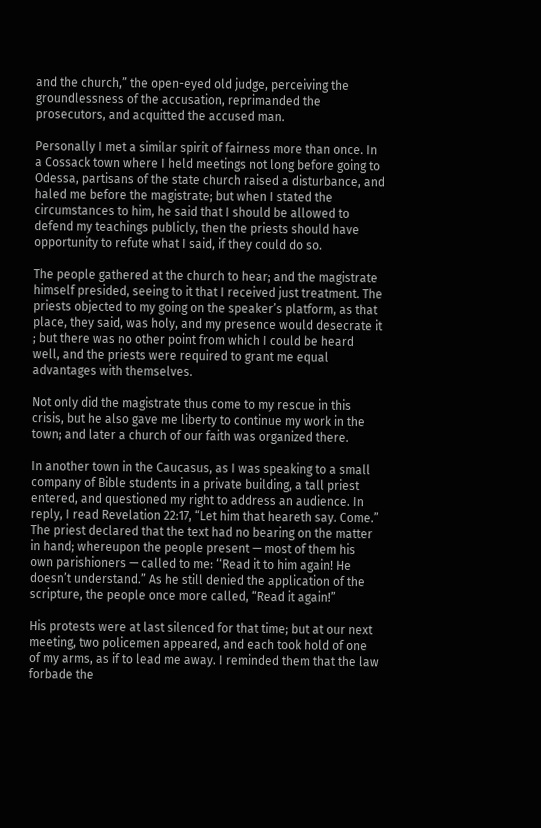and the church,” the open-eyed old judge, perceiving the groundlessness of the accusation, reprimanded the prosecutors, and acquitted the accused man.

Personally I met a similar spirit of fairness more than once. In a Cossack town where I held meetings not long before going to Odessa, partisans of the state church raised a disturbance, and haled me before the magistrate; but when I stated the circumstances to him, he said that I should be allowed to defend my teachings publicly, then the priests should have opportunity to refute what I said, if they could do so.

The people gathered at the church to hear; and the magistrate himself presided, seeing to it that I received just treatment. The priests objected to my going on the speaker’s platform, as that place, they said, was holy, and my presence would desecrate it ; but there was no other point from which I could be heard well, and the priests were required to grant me equal advantages with themselves.

Not only did the magistrate thus come to my rescue in this crisis, but he also gave me liberty to continue my work in the town; and later a church of our faith was organized there.

In another town in the Caucasus, as I was speaking to a small company of Bible students in a private building, a tall priest entered, and questioned my right to address an audience. In reply, I read Revelation 22:17, “Let him that heareth say. Come.” The priest declared that the text had no bearing on the matter in hand; whereupon the people present — most of them his own parishioners — called to me: ‘‘Read it to him again! He doesn’t understand.” As he still denied the application of the scripture, the people once more called, “Read it again!”

His protests were at last silenced for that time; but at our next meeting, two policemen appeared, and each took hold of one of my arms, as if to lead me away. I reminded them that the law forbade the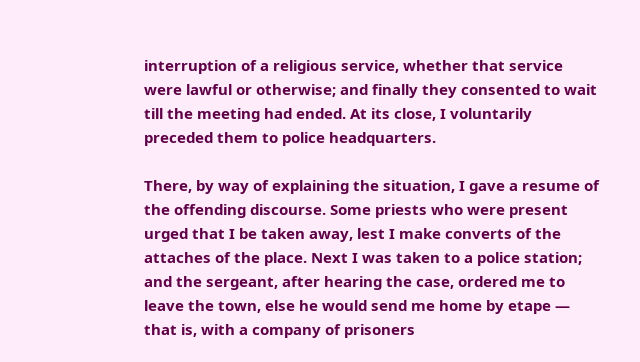interruption of a religious service, whether that service were lawful or otherwise; and finally they consented to wait till the meeting had ended. At its close, I voluntarily preceded them to police headquarters.

There, by way of explaining the situation, I gave a resume of the offending discourse. Some priests who were present urged that I be taken away, lest I make converts of the attaches of the place. Next I was taken to a police station; and the sergeant, after hearing the case, ordered me to leave the town, else he would send me home by etape — that is, with a company of prisoners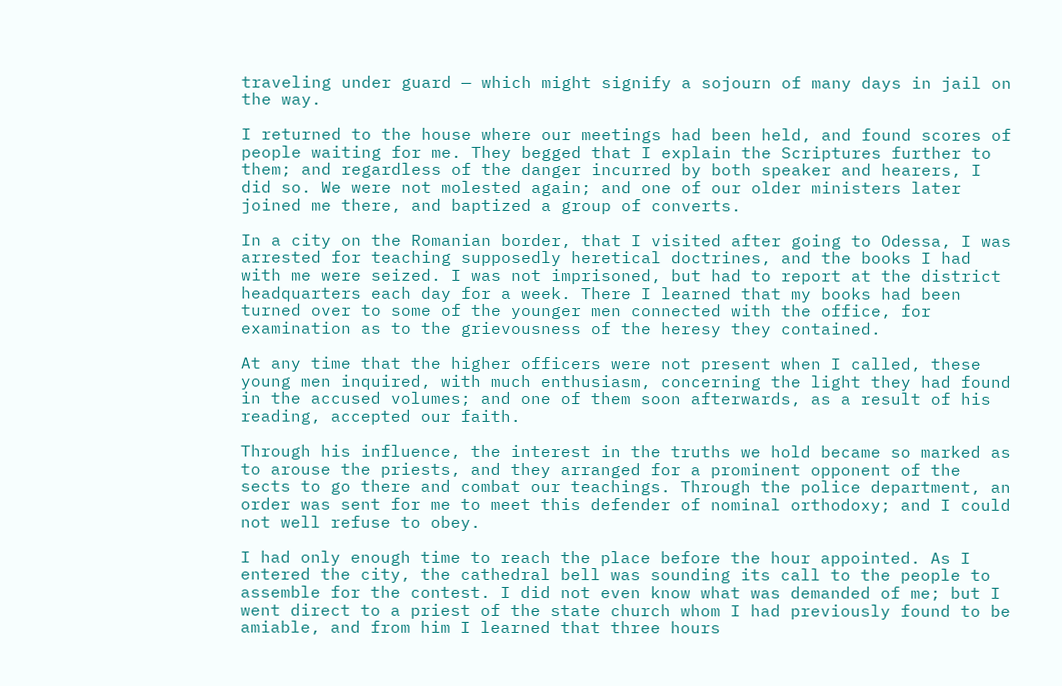traveling under guard — which might signify a sojourn of many days in jail on the way.

I returned to the house where our meetings had been held, and found scores of people waiting for me. They begged that I explain the Scriptures further to them; and regardless of the danger incurred by both speaker and hearers, I did so. We were not molested again; and one of our older ministers later joined me there, and baptized a group of converts.

In a city on the Romanian border, that I visited after going to Odessa, I was arrested for teaching supposedly heretical doctrines, and the books I had with me were seized. I was not imprisoned, but had to report at the district headquarters each day for a week. There I learned that my books had been turned over to some of the younger men connected with the office, for examination as to the grievousness of the heresy they contained.

At any time that the higher officers were not present when I called, these young men inquired, with much enthusiasm, concerning the light they had found in the accused volumes; and one of them soon afterwards, as a result of his reading, accepted our faith.

Through his influence, the interest in the truths we hold became so marked as to arouse the priests, and they arranged for a prominent opponent of the sects to go there and combat our teachings. Through the police department, an order was sent for me to meet this defender of nominal orthodoxy; and I could not well refuse to obey.

I had only enough time to reach the place before the hour appointed. As I entered the city, the cathedral bell was sounding its call to the people to assemble for the contest. I did not even know what was demanded of me; but I went direct to a priest of the state church whom I had previously found to be amiable, and from him I learned that three hours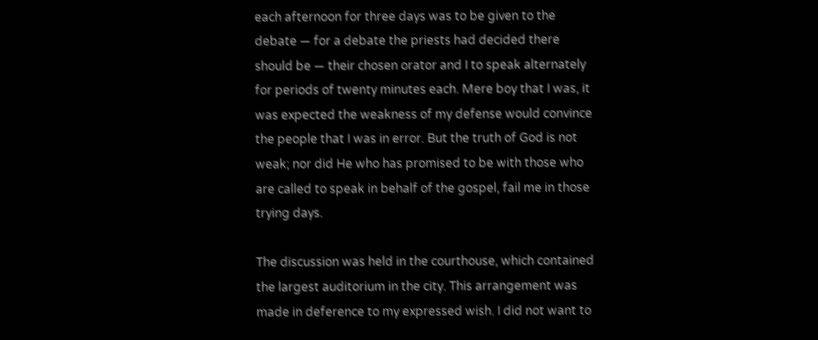each afternoon for three days was to be given to the debate — for a debate the priests had decided there should be — their chosen orator and I to speak alternately for periods of twenty minutes each. Mere boy that I was, it was expected the weakness of my defense would convince the people that I was in error. But the truth of God is not weak; nor did He who has promised to be with those who are called to speak in behalf of the gospel, fail me in those trying days.

The discussion was held in the courthouse, which contained the largest auditorium in the city. This arrangement was made in deference to my expressed wish. I did not want to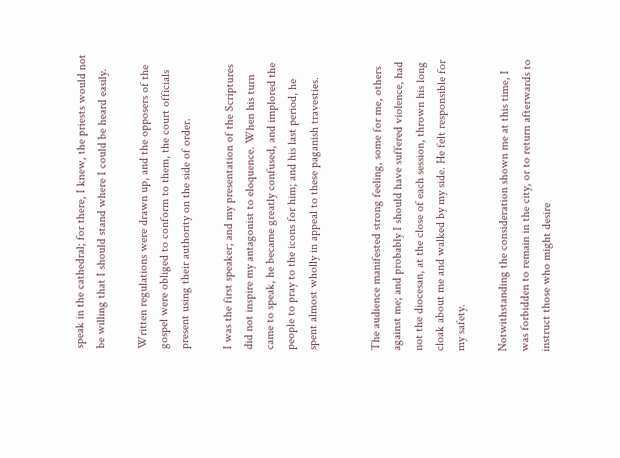speak in the cathedral; for there, I knew, the priests would not be willing that I should stand where I could be heard easily.

Written regulations were drawn up, and the opposers of the gospel were obliged to conform to them, the court officials present using their authority on the side of order.

I was the first speaker; and my presentation of the Scriptures did not inspire my antagonist to eloquence. When his turn came to speak, he became greatly confused, and implored the people to pray to the icons for him; and his last period, he spent almost wholly in appeal to these paganish travesties.


The audience manifested strong feeling, some for me, others against me; and probably I should have suffered violence, had not the diocesan, at the close of each session, thrown his long cloak about me and walked by my side. He felt responsible for my safety.

Notwithstanding the consideration shown me at this time, I was forbidden to remain in the city, or to return afterwards to instruct those who might desire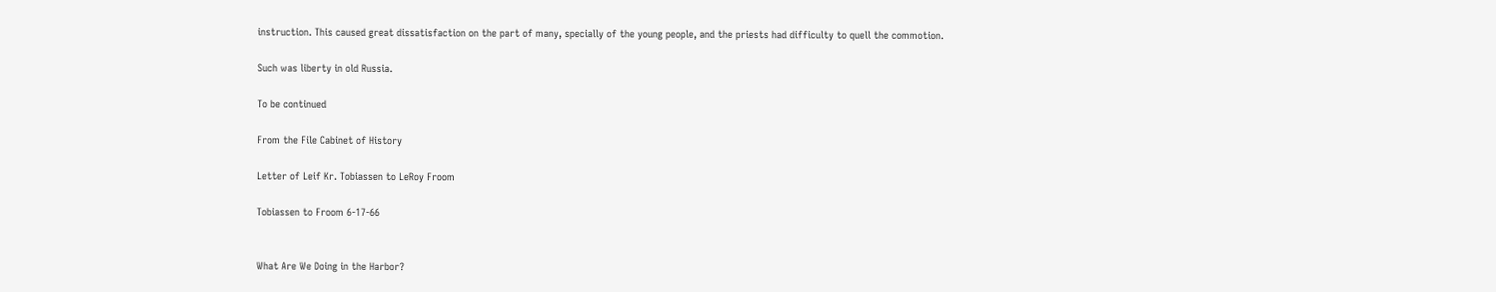instruction. This caused great dissatisfaction on the part of many, specially of the young people, and the priests had difficulty to quell the commotion.

Such was liberty in old Russia.

To be continued

From the File Cabinet of History

Letter of Leif Kr. Tobiassen to LeRoy Froom

Tobiassen to Froom 6-17-66


What Are We Doing in the Harbor?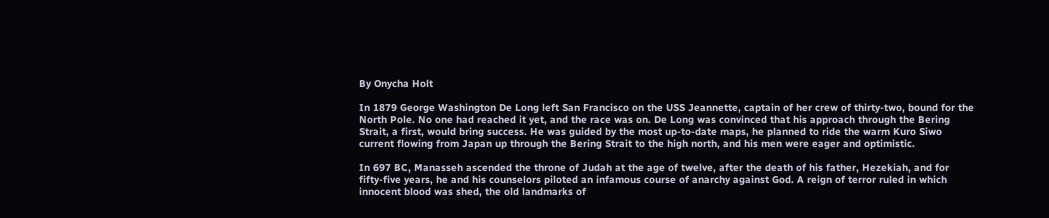By Onycha Holt

In 1879 George Washington De Long left San Francisco on the USS Jeannette, captain of her crew of thirty-two, bound for the North Pole. No one had reached it yet, and the race was on. De Long was convinced that his approach through the Bering Strait, a first, would bring success. He was guided by the most up-to-date maps, he planned to ride the warm Kuro Siwo current flowing from Japan up through the Bering Strait to the high north, and his men were eager and optimistic.

In 697 BC, Manasseh ascended the throne of Judah at the age of twelve, after the death of his father, Hezekiah, and for fifty-five years, he and his counselors piloted an infamous course of anarchy against God. A reign of terror ruled in which innocent blood was shed, the old landmarks of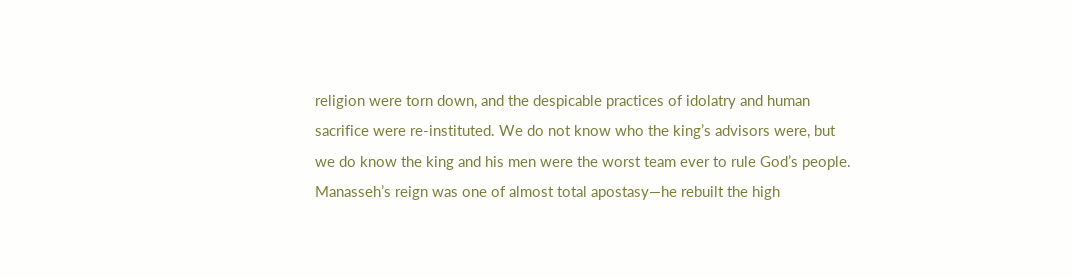religion were torn down, and the despicable practices of idolatry and human sacrifice were re-instituted. We do not know who the king’s advisors were, but we do know the king and his men were the worst team ever to rule God’s people. Manasseh’s reign was one of almost total apostasy—he rebuilt the high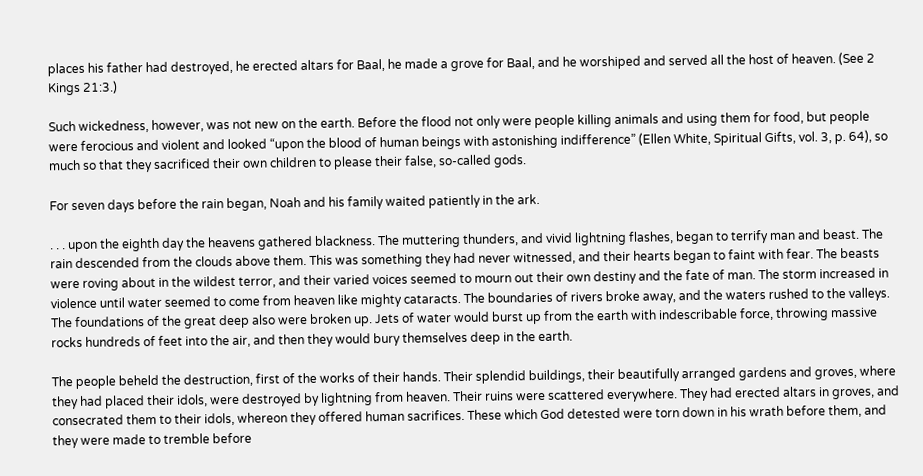places his father had destroyed, he erected altars for Baal, he made a grove for Baal, and he worshiped and served all the host of heaven. (See 2 Kings 21:3.)

Such wickedness, however, was not new on the earth. Before the flood not only were people killing animals and using them for food, but people were ferocious and violent and looked “upon the blood of human beings with astonishing indifference” (Ellen White, Spiritual Gifts, vol. 3, p. 64), so much so that they sacrificed their own children to please their false, so-called gods.

For seven days before the rain began, Noah and his family waited patiently in the ark.

. . . upon the eighth day the heavens gathered blackness. The muttering thunders, and vivid lightning flashes, began to terrify man and beast. The rain descended from the clouds above them. This was something they had never witnessed, and their hearts began to faint with fear. The beasts were roving about in the wildest terror, and their varied voices seemed to mourn out their own destiny and the fate of man. The storm increased in violence until water seemed to come from heaven like mighty cataracts. The boundaries of rivers broke away, and the waters rushed to the valleys. The foundations of the great deep also were broken up. Jets of water would burst up from the earth with indescribable force, throwing massive rocks hundreds of feet into the air, and then they would bury themselves deep in the earth.

The people beheld the destruction, first of the works of their hands. Their splendid buildings, their beautifully arranged gardens and groves, where they had placed their idols, were destroyed by lightning from heaven. Their ruins were scattered everywhere. They had erected altars in groves, and consecrated them to their idols, whereon they offered human sacrifices. These which God detested were torn down in his wrath before them, and they were made to tremble before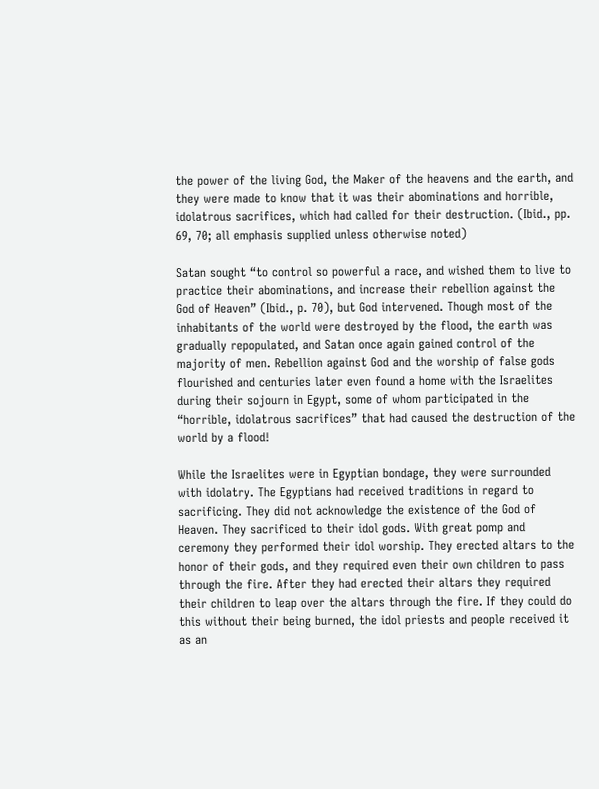the power of the living God, the Maker of the heavens and the earth, and they were made to know that it was their abominations and horrible, idolatrous sacrifices, which had called for their destruction. (Ibid., pp. 69, 70; all emphasis supplied unless otherwise noted)

Satan sought “to control so powerful a race, and wished them to live to practice their abominations, and increase their rebellion against the God of Heaven” (Ibid., p. 70), but God intervened. Though most of the inhabitants of the world were destroyed by the flood, the earth was gradually repopulated, and Satan once again gained control of the majority of men. Rebellion against God and the worship of false gods flourished and centuries later even found a home with the Israelites during their sojourn in Egypt, some of whom participated in the “horrible, idolatrous sacrifices” that had caused the destruction of the world by a flood!

While the Israelites were in Egyptian bondage, they were surrounded with idolatry. The Egyptians had received traditions in regard to sacrificing. They did not acknowledge the existence of the God of Heaven. They sacrificed to their idol gods. With great pomp and ceremony they performed their idol worship. They erected altars to the honor of their gods, and they required even their own children to pass through the fire. After they had erected their altars they required their children to leap over the altars through the fire. If they could do this without their being burned, the idol priests and people received it as an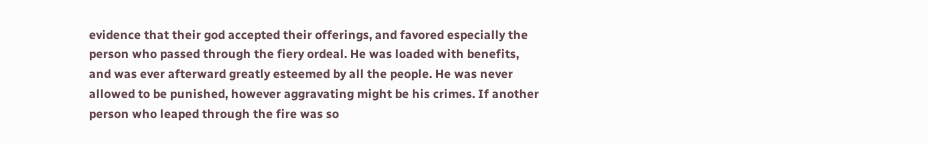evidence that their god accepted their offerings, and favored especially the person who passed through the fiery ordeal. He was loaded with benefits, and was ever afterward greatly esteemed by all the people. He was never allowed to be punished, however aggravating might be his crimes. If another person who leaped through the fire was so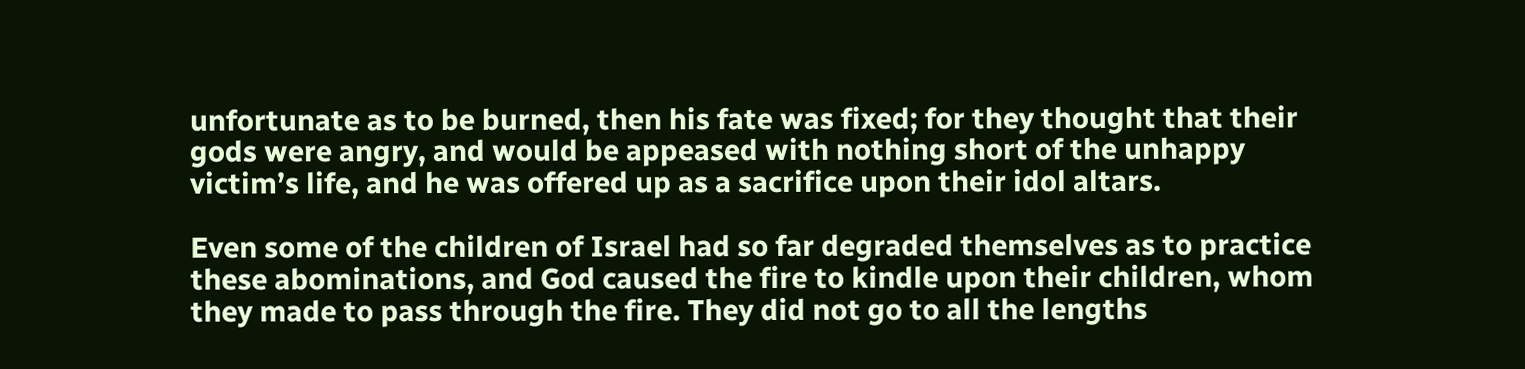unfortunate as to be burned, then his fate was fixed; for they thought that their gods were angry, and would be appeased with nothing short of the unhappy victim’s life, and he was offered up as a sacrifice upon their idol altars.

Even some of the children of Israel had so far degraded themselves as to practice these abominations, and God caused the fire to kindle upon their children, whom they made to pass through the fire. They did not go to all the lengths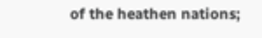of the heathen nations;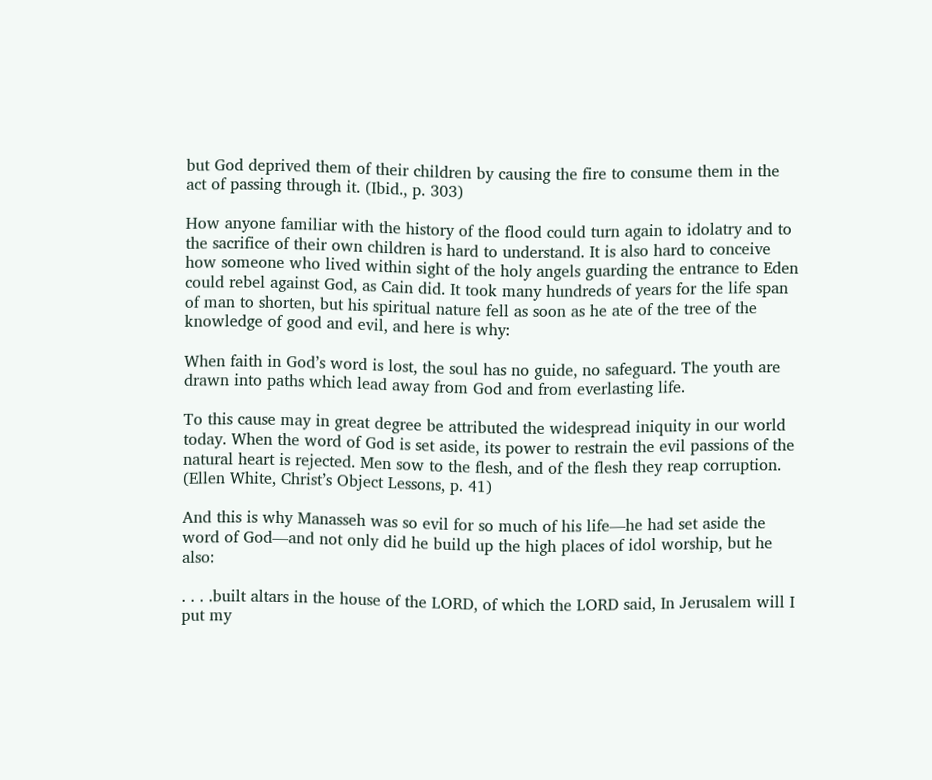but God deprived them of their children by causing the fire to consume them in the act of passing through it. (Ibid., p. 303)

How anyone familiar with the history of the flood could turn again to idolatry and to the sacrifice of their own children is hard to understand. It is also hard to conceive how someone who lived within sight of the holy angels guarding the entrance to Eden could rebel against God, as Cain did. It took many hundreds of years for the life span of man to shorten, but his spiritual nature fell as soon as he ate of the tree of the knowledge of good and evil, and here is why:

When faith in God’s word is lost, the soul has no guide, no safeguard. The youth are drawn into paths which lead away from God and from everlasting life.

To this cause may in great degree be attributed the widespread iniquity in our world today. When the word of God is set aside, its power to restrain the evil passions of the natural heart is rejected. Men sow to the flesh, and of the flesh they reap corruption. (Ellen White, Christ’s Object Lessons, p. 41)

And this is why Manasseh was so evil for so much of his life—he had set aside the word of God—and not only did he build up the high places of idol worship, but he also:

. . . .built altars in the house of the LORD, of which the LORD said, In Jerusalem will I put my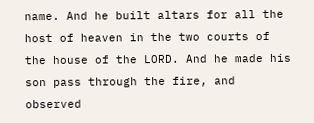name. And he built altars for all the host of heaven in the two courts of the house of the LORD. And he made his son pass through the fire, and observed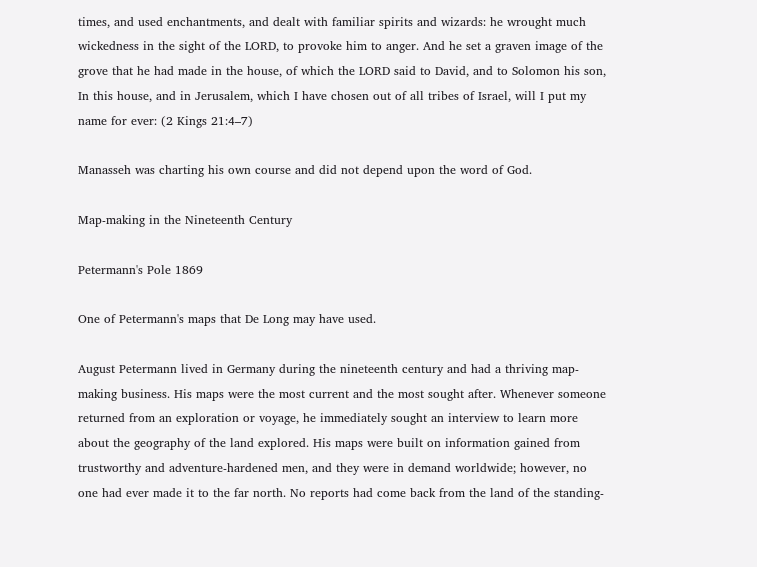times, and used enchantments, and dealt with familiar spirits and wizards: he wrought much wickedness in the sight of the LORD, to provoke him to anger. And he set a graven image of the grove that he had made in the house, of which the LORD said to David, and to Solomon his son, In this house, and in Jerusalem, which I have chosen out of all tribes of Israel, will I put my name for ever: (2 Kings 21:4–7)

Manasseh was charting his own course and did not depend upon the word of God.

Map-making in the Nineteenth Century

Petermann's Pole 1869

One of Petermann's maps that De Long may have used.

August Petermann lived in Germany during the nineteenth century and had a thriving map-making business. His maps were the most current and the most sought after. Whenever someone returned from an exploration or voyage, he immediately sought an interview to learn more about the geography of the land explored. His maps were built on information gained from trustworthy and adventure-hardened men, and they were in demand worldwide; however, no one had ever made it to the far north. No reports had come back from the land of the standing-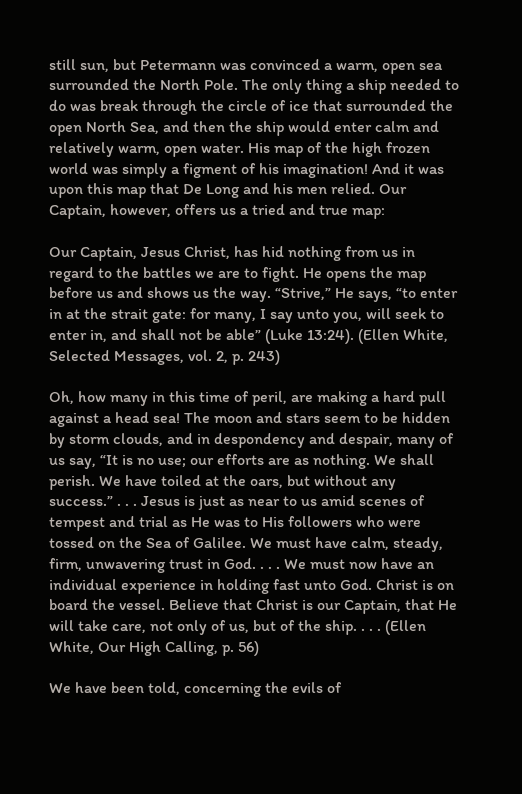still sun, but Petermann was convinced a warm, open sea surrounded the North Pole. The only thing a ship needed to do was break through the circle of ice that surrounded the open North Sea, and then the ship would enter calm and relatively warm, open water. His map of the high frozen world was simply a figment of his imagination! And it was upon this map that De Long and his men relied. Our Captain, however, offers us a tried and true map:

Our Captain, Jesus Christ, has hid nothing from us in regard to the battles we are to fight. He opens the map before us and shows us the way. “Strive,” He says, “to enter in at the strait gate: for many, I say unto you, will seek to enter in, and shall not be able” (Luke 13:24). (Ellen White, Selected Messages, vol. 2, p. 243)

Oh, how many in this time of peril, are making a hard pull against a head sea! The moon and stars seem to be hidden by storm clouds, and in despondency and despair, many of us say, “It is no use; our efforts are as nothing. We shall perish. We have toiled at the oars, but without any success.” . . . Jesus is just as near to us amid scenes of tempest and trial as He was to His followers who were tossed on the Sea of Galilee. We must have calm, steady, firm, unwavering trust in God. . . . We must now have an individual experience in holding fast unto God. Christ is on board the vessel. Believe that Christ is our Captain, that He will take care, not only of us, but of the ship. . . . (Ellen White, Our High Calling, p. 56)

We have been told, concerning the evils of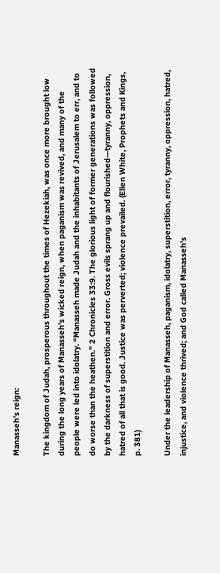Manasseh’s reign:

The kingdom of Judah, prosperous throughout the times of Hezekiah, was once more brought low during the long years of Manasseh’s wicked reign, when paganism was revived, and many of the people were led into idolatry. “Manasseh made Judah and the inhabitants of Jerusalem to err, and to do worse than the heathen.” 2 Chronicles 33:9. The glorious light of former generations was followed by the darkness of superstition and error. Gross evils sprang up and flourished—tyranny, oppression, hatred of all that is good. Justice was perverted; violence prevailed. (Ellen White, Prophets and Kings, p. 381)

Under the leadership of Manasseh, paganism, idolatry, superstition, error, tyranny, oppression, hatred, injustice, and violence thrived; and God called Manasseh’s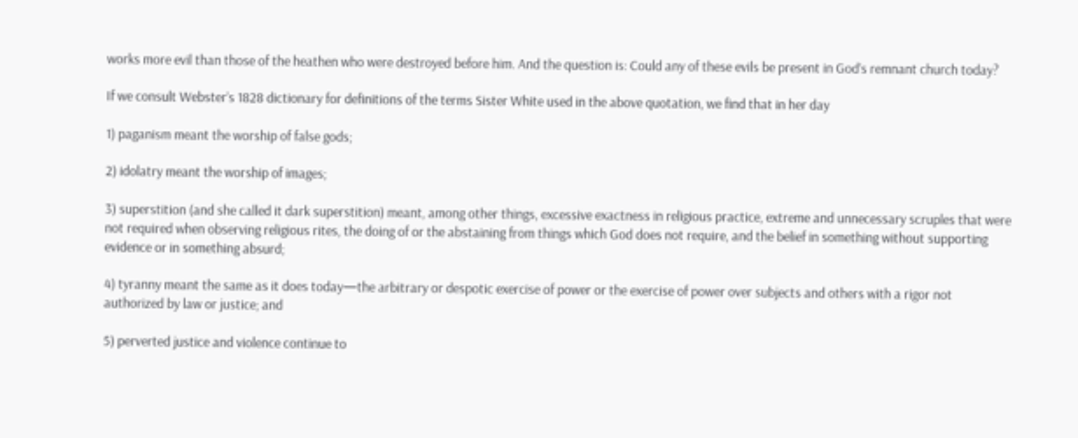works more evil than those of the heathen who were destroyed before him. And the question is: Could any of these evils be present in God’s remnant church today?

If we consult Webster’s 1828 dictionary for definitions of the terms Sister White used in the above quotation, we find that in her day

1) paganism meant the worship of false gods;

2) idolatry meant the worship of images;

3) superstition (and she called it dark superstition) meant, among other things, excessive exactness in religious practice, extreme and unnecessary scruples that were not required when observing religious rites, the doing of or the abstaining from things which God does not require, and the belief in something without supporting evidence or in something absurd;

4) tyranny meant the same as it does today—the arbitrary or despotic exercise of power or the exercise of power over subjects and others with a rigor not authorized by law or justice; and

5) perverted justice and violence continue to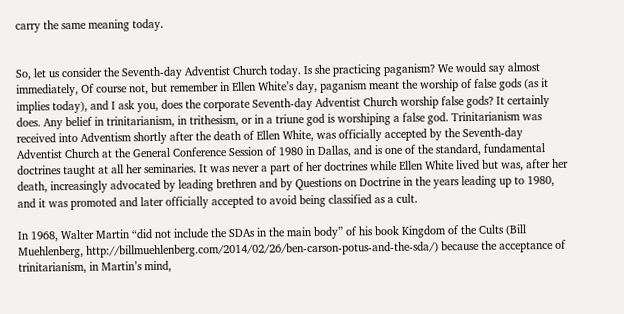carry the same meaning today.


So, let us consider the Seventh-day Adventist Church today. Is she practicing paganism? We would say almost immediately, Of course not, but remember in Ellen White’s day, paganism meant the worship of false gods (as it implies today), and I ask you, does the corporate Seventh-day Adventist Church worship false gods? It certainly does. Any belief in trinitarianism, in trithesism, or in a triune god is worshiping a false god. Trinitarianism was received into Adventism shortly after the death of Ellen White, was officially accepted by the Seventh-day Adventist Church at the General Conference Session of 1980 in Dallas, and is one of the standard, fundamental doctrines taught at all her seminaries. It was never a part of her doctrines while Ellen White lived but was, after her death, increasingly advocated by leading brethren and by Questions on Doctrine in the years leading up to 1980, and it was promoted and later officially accepted to avoid being classified as a cult.

In 1968, Walter Martin “did not include the SDAs in the main body” of his book Kingdom of the Cults (Bill Muehlenberg, http://billmuehlenberg.com/2014/02/26/ben-carson-potus-and-the-sda/) because the acceptance of trinitarianism, in Martin’s mind,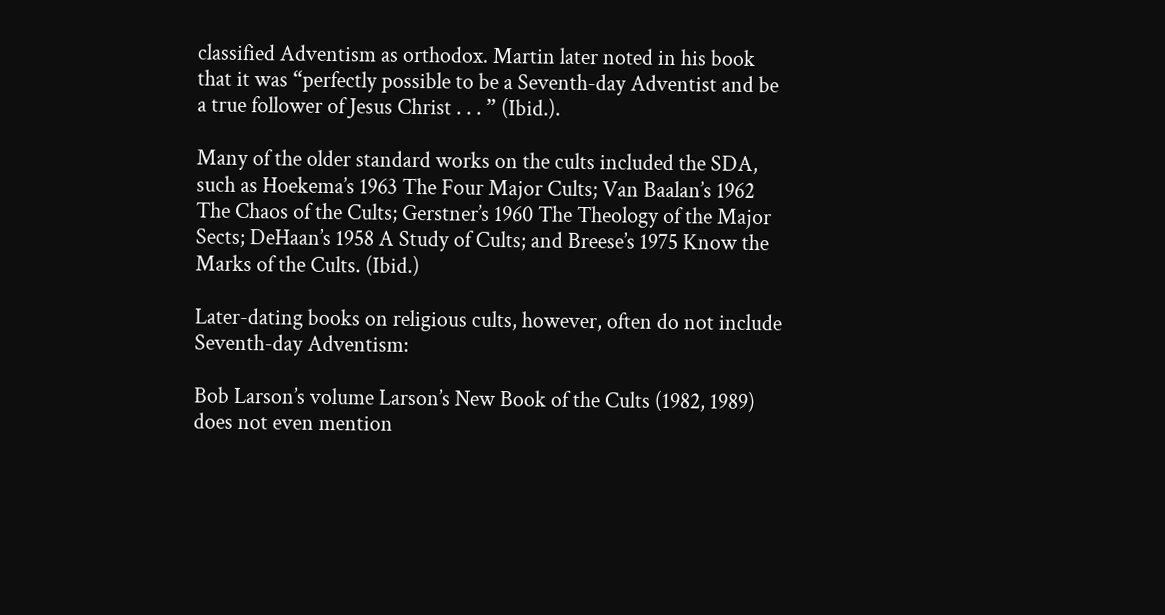classified Adventism as orthodox. Martin later noted in his book that it was “perfectly possible to be a Seventh-day Adventist and be a true follower of Jesus Christ . . . ” (Ibid.).

Many of the older standard works on the cults included the SDA, such as Hoekema’s 1963 The Four Major Cults; Van Baalan’s 1962 The Chaos of the Cults; Gerstner’s 1960 The Theology of the Major Sects; DeHaan’s 1958 A Study of Cults; and Breese’s 1975 Know the Marks of the Cults. (Ibid.)

Later-dating books on religious cults, however, often do not include Seventh-day Adventism:

Bob Larson’s volume Larson’s New Book of the Cults (1982, 1989) does not even mention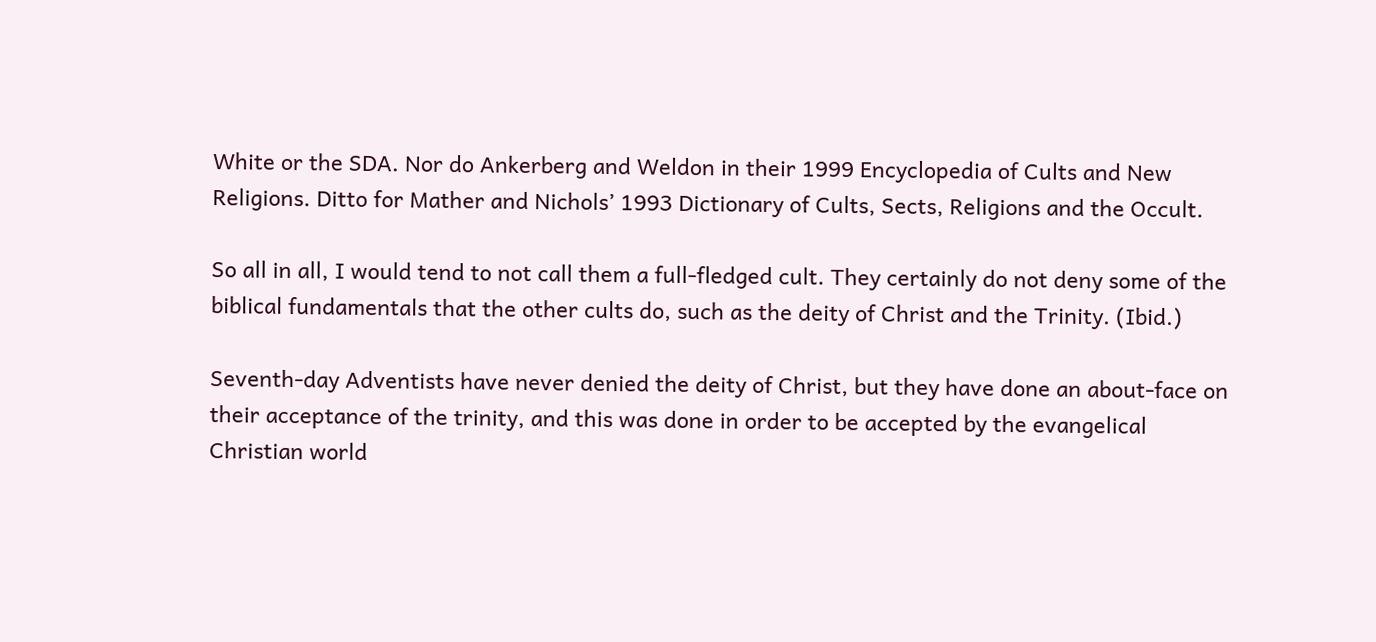White or the SDA. Nor do Ankerberg and Weldon in their 1999 Encyclopedia of Cults and New Religions. Ditto for Mather and Nichols’ 1993 Dictionary of Cults, Sects, Religions and the Occult.

So all in all, I would tend to not call them a full-fledged cult. They certainly do not deny some of the biblical fundamentals that the other cults do, such as the deity of Christ and the Trinity. (Ibid.)

Seventh-day Adventists have never denied the deity of Christ, but they have done an about-face on their acceptance of the trinity, and this was done in order to be accepted by the evangelical Christian world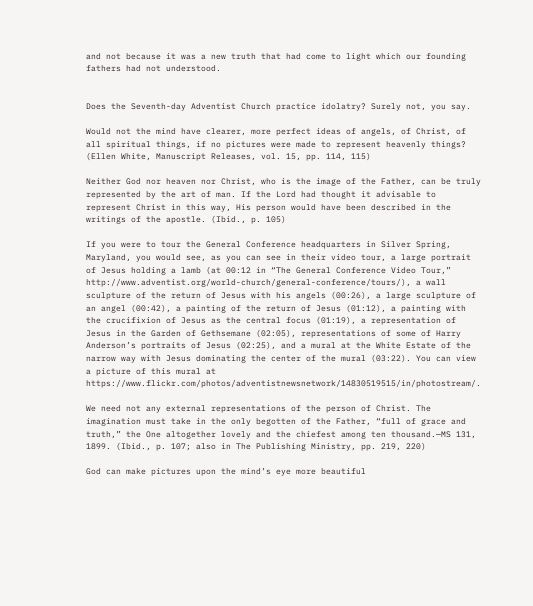and not because it was a new truth that had come to light which our founding fathers had not understood.


Does the Seventh-day Adventist Church practice idolatry? Surely not, you say.

Would not the mind have clearer, more perfect ideas of angels, of Christ, of all spiritual things, if no pictures were made to represent heavenly things? (Ellen White, Manuscript Releases, vol. 15, pp. 114, 115)

Neither God nor heaven nor Christ, who is the image of the Father, can be truly represented by the art of man. If the Lord had thought it advisable to represent Christ in this way, His person would have been described in the writings of the apostle. (Ibid., p. 105)

If you were to tour the General Conference headquarters in Silver Spring, Maryland, you would see, as you can see in their video tour, a large portrait of Jesus holding a lamb (at 00:12 in “The General Conference Video Tour,” http://www.adventist.org/world-church/general-conference/tours/), a wall sculpture of the return of Jesus with his angels (00:26), a large sculpture of an angel (00:42), a painting of the return of Jesus (01:12), a painting with the crucifixion of Jesus as the central focus (01:19), a representation of Jesus in the Garden of Gethsemane (02:05), representations of some of Harry Anderson’s portraits of Jesus (02:25), and a mural at the White Estate of the narrow way with Jesus dominating the center of the mural (03:22). You can view a picture of this mural at https://www.flickr.com/photos/adventistnewsnetwork/14830519515/in/photostream/.

We need not any external representations of the person of Christ. The imagination must take in the only begotten of the Father, “full of grace and truth,” the One altogether lovely and the chiefest among ten thousand.—MS 131, 1899. (Ibid., p. 107; also in The Publishing Ministry, pp. 219, 220)

God can make pictures upon the mind’s eye more beautiful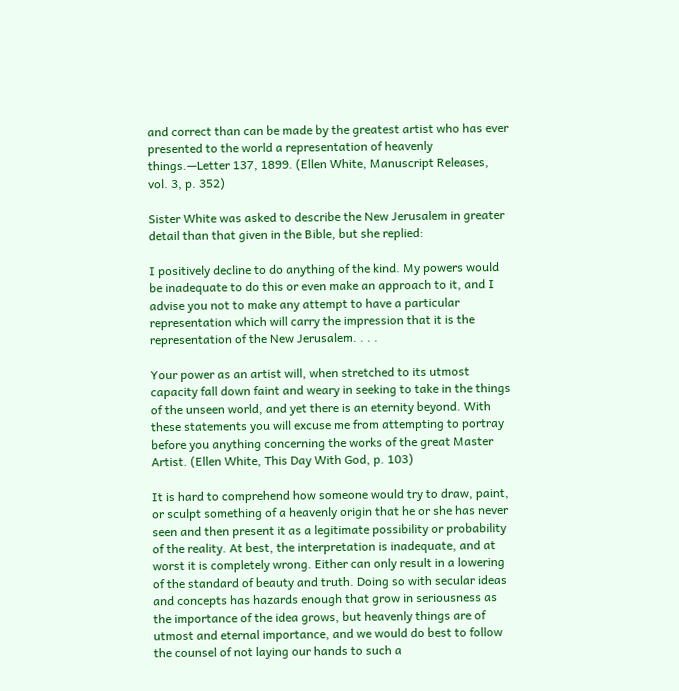and correct than can be made by the greatest artist who has ever presented to the world a representation of heavenly things.—Letter 137, 1899. (Ellen White, Manuscript Releases, vol. 3, p. 352)

Sister White was asked to describe the New Jerusalem in greater detail than that given in the Bible, but she replied:

I positively decline to do anything of the kind. My powers would be inadequate to do this or even make an approach to it, and I advise you not to make any attempt to have a particular representation which will carry the impression that it is the representation of the New Jerusalem. . . .

Your power as an artist will, when stretched to its utmost capacity fall down faint and weary in seeking to take in the things of the unseen world, and yet there is an eternity beyond. With these statements you will excuse me from attempting to portray before you anything concerning the works of the great Master Artist. (Ellen White, This Day With God, p. 103)

It is hard to comprehend how someone would try to draw, paint, or sculpt something of a heavenly origin that he or she has never seen and then present it as a legitimate possibility or probability of the reality. At best, the interpretation is inadequate, and at worst it is completely wrong. Either can only result in a lowering of the standard of beauty and truth. Doing so with secular ideas and concepts has hazards enough that grow in seriousness as the importance of the idea grows, but heavenly things are of utmost and eternal importance, and we would do best to follow the counsel of not laying our hands to such a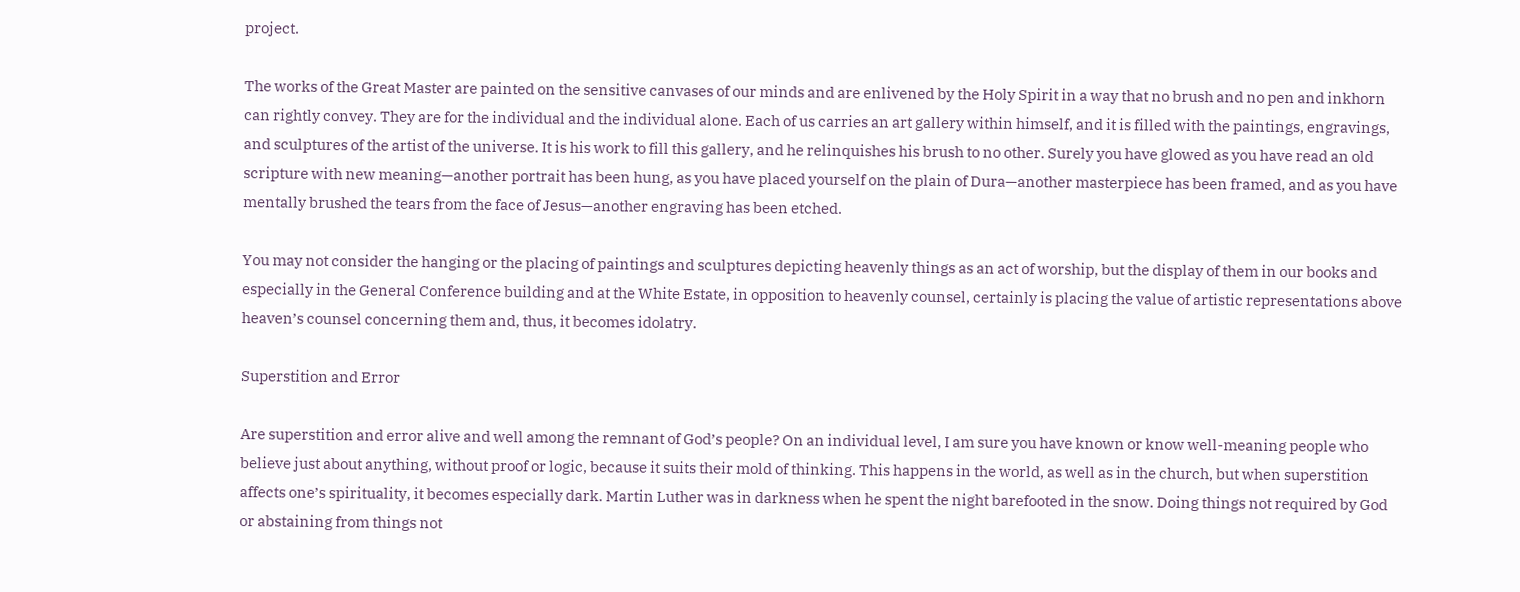project.

The works of the Great Master are painted on the sensitive canvases of our minds and are enlivened by the Holy Spirit in a way that no brush and no pen and inkhorn can rightly convey. They are for the individual and the individual alone. Each of us carries an art gallery within himself, and it is filled with the paintings, engravings, and sculptures of the artist of the universe. It is his work to fill this gallery, and he relinquishes his brush to no other. Surely you have glowed as you have read an old scripture with new meaning—another portrait has been hung, as you have placed yourself on the plain of Dura—another masterpiece has been framed, and as you have mentally brushed the tears from the face of Jesus—another engraving has been etched.

You may not consider the hanging or the placing of paintings and sculptures depicting heavenly things as an act of worship, but the display of them in our books and especially in the General Conference building and at the White Estate, in opposition to heavenly counsel, certainly is placing the value of artistic representations above heaven’s counsel concerning them and, thus, it becomes idolatry.

Superstition and Error

Are superstition and error alive and well among the remnant of God’s people? On an individual level, I am sure you have known or know well-meaning people who believe just about anything, without proof or logic, because it suits their mold of thinking. This happens in the world, as well as in the church, but when superstition affects one’s spirituality, it becomes especially dark. Martin Luther was in darkness when he spent the night barefooted in the snow. Doing things not required by God or abstaining from things not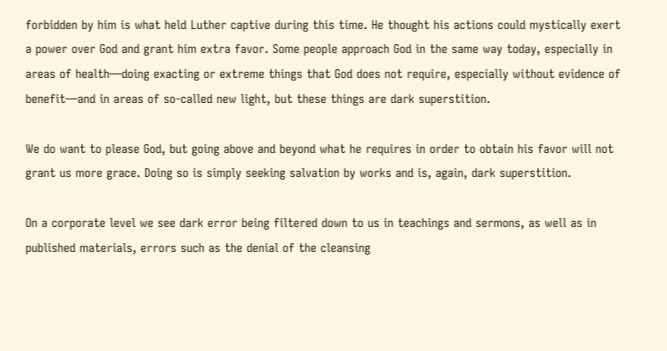forbidden by him is what held Luther captive during this time. He thought his actions could mystically exert a power over God and grant him extra favor. Some people approach God in the same way today, especially in areas of health—doing exacting or extreme things that God does not require, especially without evidence of benefit—and in areas of so-called new light, but these things are dark superstition.

We do want to please God, but going above and beyond what he requires in order to obtain his favor will not grant us more grace. Doing so is simply seeking salvation by works and is, again, dark superstition.

On a corporate level we see dark error being filtered down to us in teachings and sermons, as well as in published materials, errors such as the denial of the cleansing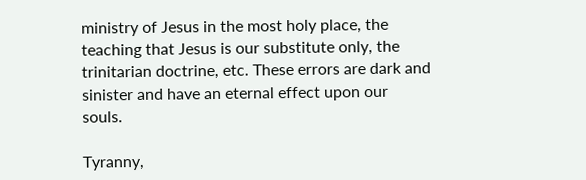ministry of Jesus in the most holy place, the teaching that Jesus is our substitute only, the trinitarian doctrine, etc. These errors are dark and sinister and have an eternal effect upon our souls.

Tyranny,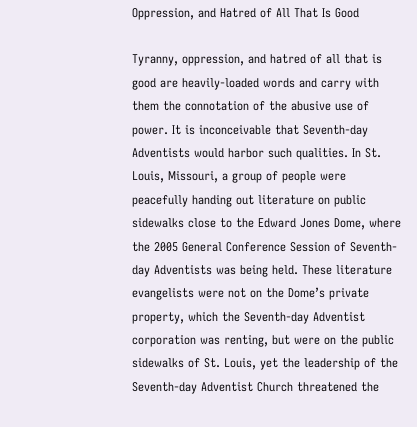Oppression, and Hatred of All That Is Good

Tyranny, oppression, and hatred of all that is good are heavily-loaded words and carry with them the connotation of the abusive use of power. It is inconceivable that Seventh-day Adventists would harbor such qualities. In St. Louis, Missouri, a group of people were peacefully handing out literature on public sidewalks close to the Edward Jones Dome, where the 2005 General Conference Session of Seventh-day Adventists was being held. These literature evangelists were not on the Dome’s private property, which the Seventh-day Adventist corporation was renting, but were on the public sidewalks of St. Louis, yet the leadership of the Seventh-day Adventist Church threatened the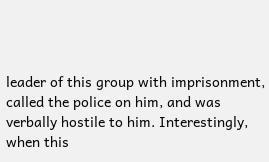leader of this group with imprisonment, called the police on him, and was verbally hostile to him. Interestingly, when this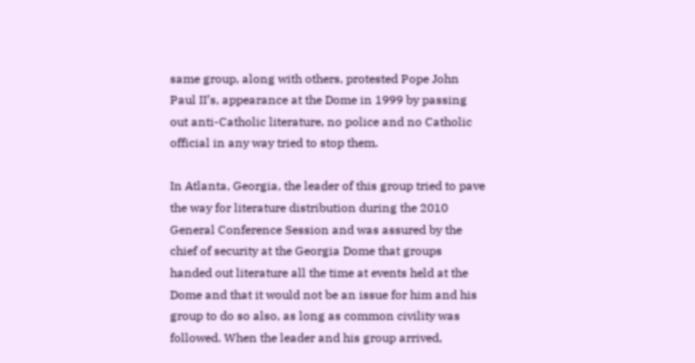same group, along with others, protested Pope John Paul II’s, appearance at the Dome in 1999 by passing out anti-Catholic literature, no police and no Catholic official in any way tried to stop them.

In Atlanta, Georgia, the leader of this group tried to pave the way for literature distribution during the 2010 General Conference Session and was assured by the chief of security at the Georgia Dome that groups handed out literature all the time at events held at the Dome and that it would not be an issue for him and his group to do so also, as long as common civility was followed. When the leader and his group arrived,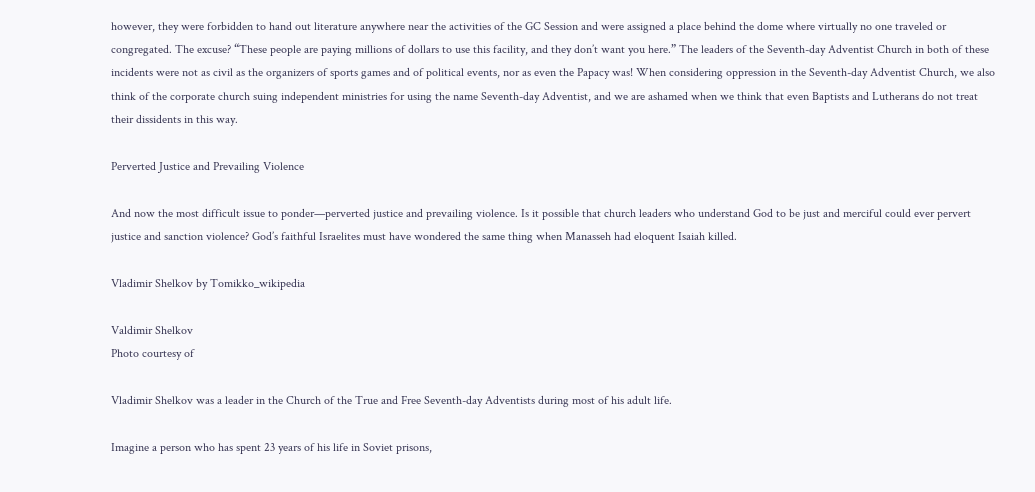however, they were forbidden to hand out literature anywhere near the activities of the GC Session and were assigned a place behind the dome where virtually no one traveled or congregated. The excuse? “These people are paying millions of dollars to use this facility, and they don’t want you here.” The leaders of the Seventh-day Adventist Church in both of these incidents were not as civil as the organizers of sports games and of political events, nor as even the Papacy was! When considering oppression in the Seventh-day Adventist Church, we also think of the corporate church suing independent ministries for using the name Seventh-day Adventist, and we are ashamed when we think that even Baptists and Lutherans do not treat their dissidents in this way.

Perverted Justice and Prevailing Violence

And now the most difficult issue to ponder—perverted justice and prevailing violence. Is it possible that church leaders who understand God to be just and merciful could ever pervert justice and sanction violence? God’s faithful Israelites must have wondered the same thing when Manasseh had eloquent Isaiah killed.

Vladimir Shelkov by Tomikko_wikipedia

Valdimir Shelkov
Photo courtesy of

Vladimir Shelkov was a leader in the Church of the True and Free Seventh-day Adventists during most of his adult life.

Imagine a person who has spent 23 years of his life in Soviet prisons,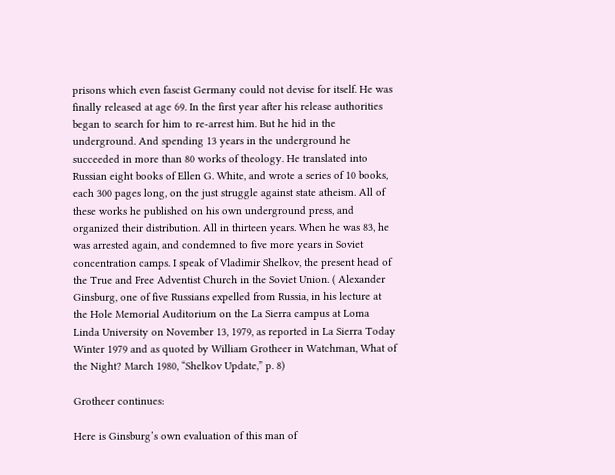prisons which even fascist Germany could not devise for itself. He was finally released at age 69. In the first year after his release authorities began to search for him to re-arrest him. But he hid in the underground. And spending 13 years in the underground he succeeded in more than 80 works of theology. He translated into Russian eight books of Ellen G. White, and wrote a series of 10 books, each 300 pages long, on the just struggle against state atheism. All of these works he published on his own underground press, and organized their distribution. All in thirteen years. When he was 83, he was arrested again, and condemned to five more years in Soviet concentration camps. I speak of Vladimir Shelkov, the present head of the True and Free Adventist Church in the Soviet Union. ( Alexander Ginsburg, one of five Russians expelled from Russia, in his lecture at the Hole Memorial Auditorium on the La Sierra campus at Loma Linda University on November 13, 1979, as reported in La Sierra Today Winter 1979 and as quoted by William Grotheer in Watchman, What of the Night? March 1980, “Shelkov Update,” p. 8)

Grotheer continues:

Here is Ginsburg’s own evaluation of this man of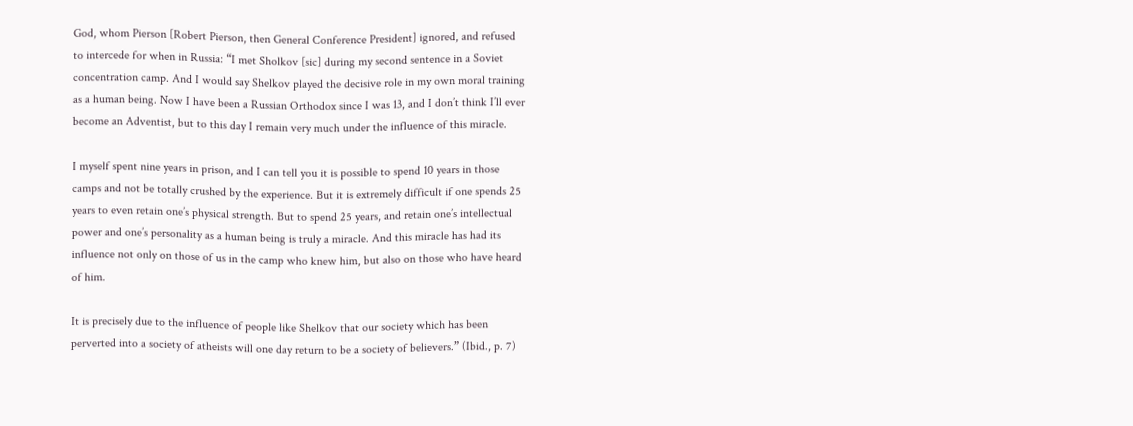God, whom Pierson [Robert Pierson, then General Conference President] ignored, and refused to intercede for when in Russia: “I met Sholkov [sic] during my second sentence in a Soviet concentration camp. And I would say Shelkov played the decisive role in my own moral training as a human being. Now I have been a Russian Orthodox since I was 13, and I don’t think I’ll ever become an Adventist, but to this day I remain very much under the influence of this miracle.

I myself spent nine years in prison, and I can tell you it is possible to spend 10 years in those camps and not be totally crushed by the experience. But it is extremely difficult if one spends 25 years to even retain one’s physical strength. But to spend 25 years, and retain one’s intellectual power and one’s personality as a human being is truly a miracle. And this miracle has had its influence not only on those of us in the camp who knew him, but also on those who have heard of him.

It is precisely due to the influence of people like Shelkov that our society which has been perverted into a society of atheists will one day return to be a society of believers.” (Ibid., p. 7)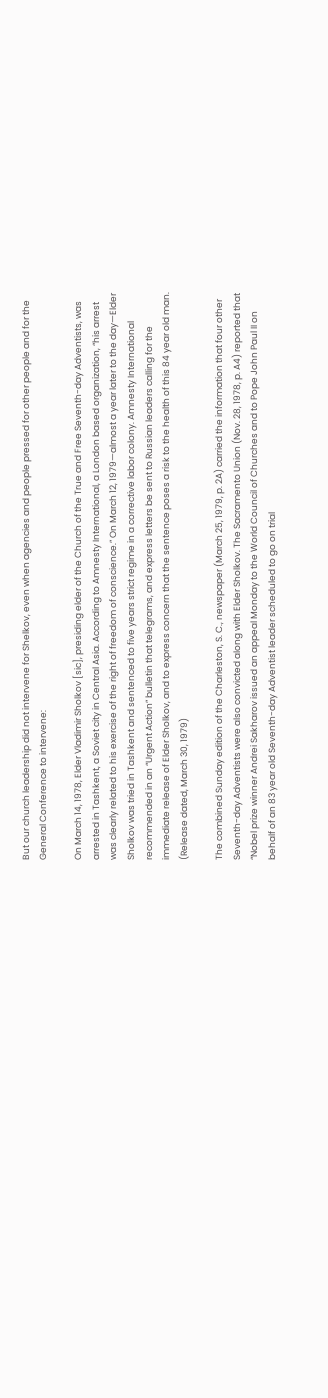But our church leadership did not intervene for Shelkov, even when agencies and people pressed for other people and for the General Conference to intervene:

On March 14, 1978, Elder Vladimir Sholkov [sic], presiding elder of the Church of the True and Free Seventh-day Adventists, was arrested in Tashkent, a Soviet city in Central Asia. According to Amnesty International, a London based organization, “his arrest was clearly related to his exercise of the right of freedom of conscience.” On March 12, 1979—almost a year later to the day—Elder Sholkov was tried in Tashkent and sentenced to five years strict regime in a corrective labor colony. Amnesty International recommended in an “Urgent Action” bulletin that telegrams, and express letters be sent to Russian leaders calling for the immediate release of Elder Sholkov, and to express concern that the sentence poses a risk to the health of this 84 year old man. (Release dated, March 30, 1979)

The combined Sunday edition of the Charleston, S. C., newspaper (March 25, 1979, p. 2A) carried the information that four other Seventh-day Adventists were also convicted along with Elder Sholkov. The Sacramento Union (Nov. 28, 1978, p. A4) reported that “Nobel prize winner Andrei Sakharov issued an appeal Monday to the World Council of Churches and to Pope John Paul II on behalf of an 83 year old Seventh-day Adventist leader scheduled to go on trial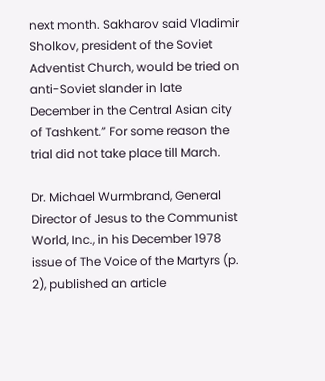next month. Sakharov said Vladimir Sholkov, president of the Soviet Adventist Church, would be tried on anti-Soviet slander in late December in the Central Asian city of Tashkent.” For some reason the trial did not take place till March.

Dr. Michael Wurmbrand, General Director of Jesus to the Communist World, Inc., in his December 1978 issue of The Voice of the Martyrs (p. 2), published an article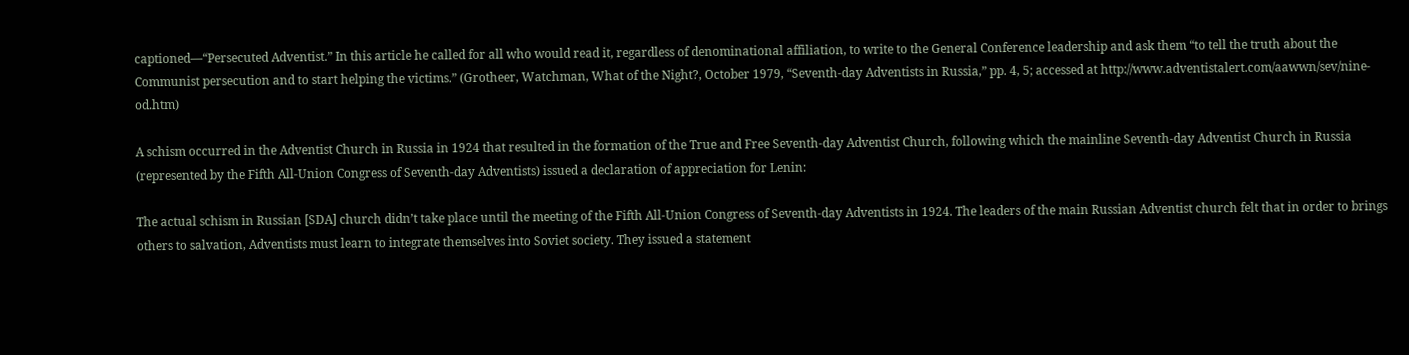captioned—“Persecuted Adventist.” In this article he called for all who would read it, regardless of denominational affiliation, to write to the General Conference leadership and ask them “to tell the truth about the Communist persecution and to start helping the victims.” (Grotheer, Watchman, What of the Night?, October 1979, “Seventh-day Adventists in Russia,” pp. 4, 5; accessed at http://www.adventistalert.com/aawwn/sev/nine-od.htm)

A schism occurred in the Adventist Church in Russia in 1924 that resulted in the formation of the True and Free Seventh-day Adventist Church, following which the mainline Seventh-day Adventist Church in Russia (represented by the Fifth All-Union Congress of Seventh-day Adventists) issued a declaration of appreciation for Lenin:

The actual schism in Russian [SDA] church didn’t take place until the meeting of the Fifth All-Union Congress of Seventh-day Adventists in 1924. The leaders of the main Russian Adventist church felt that in order to brings others to salvation, Adventists must learn to integrate themselves into Soviet society. They issued a statement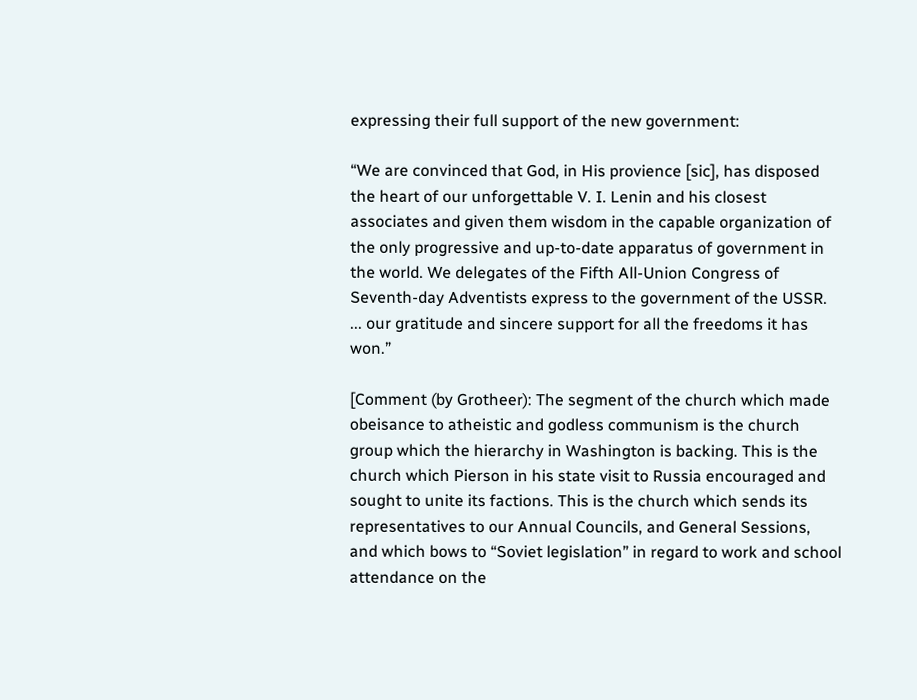expressing their full support of the new government:

“We are convinced that God, in His provience [sic], has disposed the heart of our unforgettable V. I. Lenin and his closest associates and given them wisdom in the capable organization of the only progressive and up-to-date apparatus of government in the world. We delegates of the Fifth All-Union Congress of Seventh-day Adventists express to the government of the USSR. ... our gratitude and sincere support for all the freedoms it has won.”

[Comment (by Grotheer): The segment of the church which made obeisance to atheistic and godless communism is the church group which the hierarchy in Washington is backing. This is the church which Pierson in his state visit to Russia encouraged and sought to unite its factions. This is the church which sends its representatives to our Annual Councils, and General Sessions, and which bows to “Soviet legislation” in regard to work and school attendance on the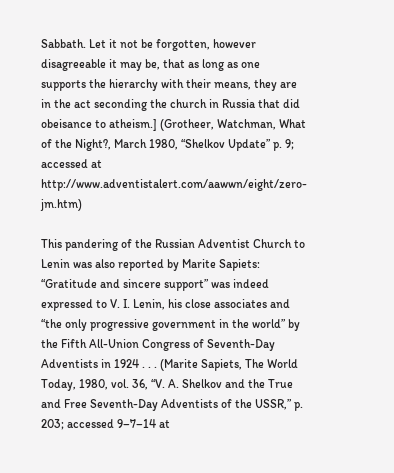Sabbath. Let it not be forgotten, however disagreeable it may be, that as long as one supports the hierarchy with their means, they are in the act seconding the church in Russia that did obeisance to atheism.] (Grotheer, Watchman, What of the Night?, March 1980, “Shelkov Update” p. 9; accessed at http://www.adventistalert.com/aawwn/eight/zero-jm.htm)

This pandering of the Russian Adventist Church to Lenin was also reported by Marite Sapiets: “Gratitude and sincere support” was indeed expressed to V. I. Lenin, his close associates and “the only progressive government in the world” by the Fifth All-Union Congress of Seventh-Day Adventists in 1924 . . . (Marite Sapiets, The World Today, 1980, vol. 36, “V. A. Shelkov and the True and Free Seventh-Day Adventists of the USSR,” p. 203; accessed 9–7–14 at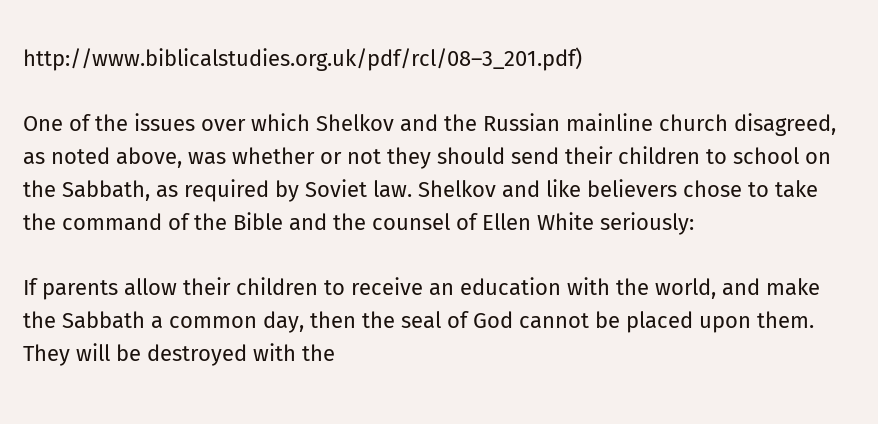http://www.biblicalstudies.org.uk/pdf/rcl/08–3_201.pdf)

One of the issues over which Shelkov and the Russian mainline church disagreed, as noted above, was whether or not they should send their children to school on the Sabbath, as required by Soviet law. Shelkov and like believers chose to take the command of the Bible and the counsel of Ellen White seriously:

If parents allow their children to receive an education with the world, and make the Sabbath a common day, then the seal of God cannot be placed upon them. They will be destroyed with the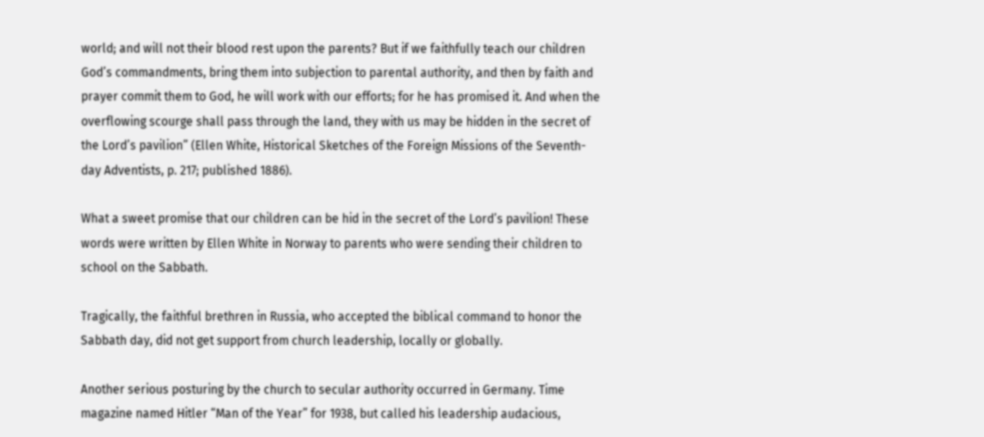world; and will not their blood rest upon the parents? But if we faithfully teach our children God’s commandments, bring them into subjection to parental authority, and then by faith and prayer commit them to God, he will work with our efforts; for he has promised it. And when the overflowing scourge shall pass through the land, they with us may be hidden in the secret of the Lord’s pavilion” (Ellen White, Historical Sketches of the Foreign Missions of the Seventh-day Adventists, p. 217; published 1886).

What a sweet promise that our children can be hid in the secret of the Lord’s pavilion! These words were written by Ellen White in Norway to parents who were sending their children to school on the Sabbath.

Tragically, the faithful brethren in Russia, who accepted the biblical command to honor the Sabbath day, did not get support from church leadership, locally or globally.

Another serious posturing by the church to secular authority occurred in Germany. Time magazine named Hitler “Man of the Year” for 1938, but called his leadership audacious,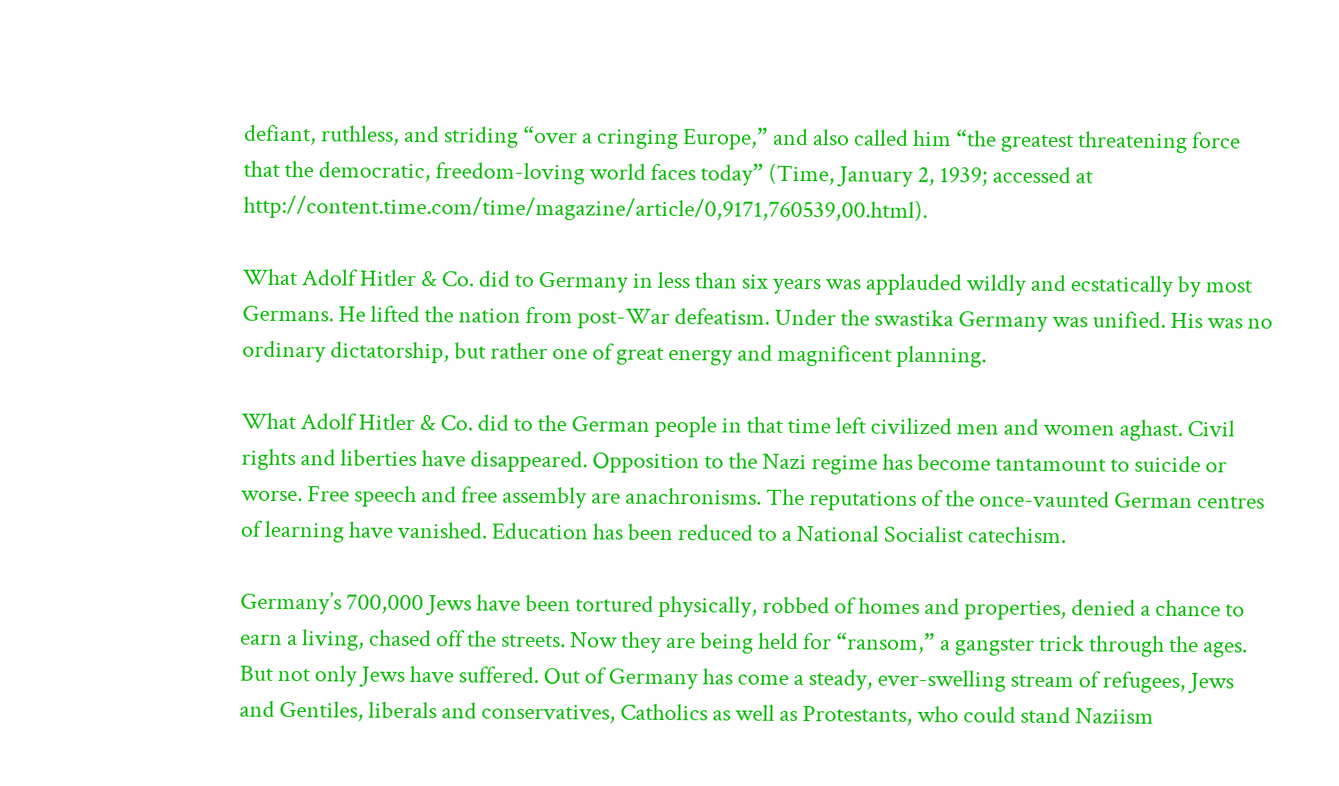defiant, ruthless, and striding “over a cringing Europe,” and also called him “the greatest threatening force that the democratic, freedom-loving world faces today” (Time, January 2, 1939; accessed at http://content.time.com/time/magazine/article/0,9171,760539,00.html).

What Adolf Hitler & Co. did to Germany in less than six years was applauded wildly and ecstatically by most Germans. He lifted the nation from post-War defeatism. Under the swastika Germany was unified. His was no ordinary dictatorship, but rather one of great energy and magnificent planning.

What Adolf Hitler & Co. did to the German people in that time left civilized men and women aghast. Civil rights and liberties have disappeared. Opposition to the Nazi regime has become tantamount to suicide or worse. Free speech and free assembly are anachronisms. The reputations of the once-vaunted German centres of learning have vanished. Education has been reduced to a National Socialist catechism.

Germany’s 700,000 Jews have been tortured physically, robbed of homes and properties, denied a chance to earn a living, chased off the streets. Now they are being held for “ransom,” a gangster trick through the ages. But not only Jews have suffered. Out of Germany has come a steady, ever-swelling stream of refugees, Jews and Gentiles, liberals and conservatives, Catholics as well as Protestants, who could stand Naziism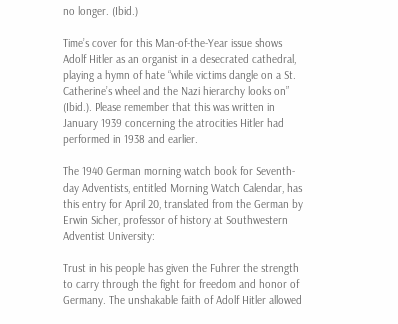no longer. (Ibid.)

Time’s cover for this Man-of-the-Year issue shows Adolf Hitler as an organist in a desecrated cathedral, playing a hymn of hate “while victims dangle on a St. Catherine’s wheel and the Nazi hierarchy looks on” (Ibid.). Please remember that this was written in January 1939 concerning the atrocities Hitler had performed in 1938 and earlier.

The 1940 German morning watch book for Seventh-day Adventists, entitled Morning Watch Calendar, has this entry for April 20, translated from the German by Erwin Sicher, professor of history at Southwestern Adventist University:

Trust in his people has given the Fuhrer the strength to carry through the fight for freedom and honor of Germany. The unshakable faith of Adolf Hitler allowed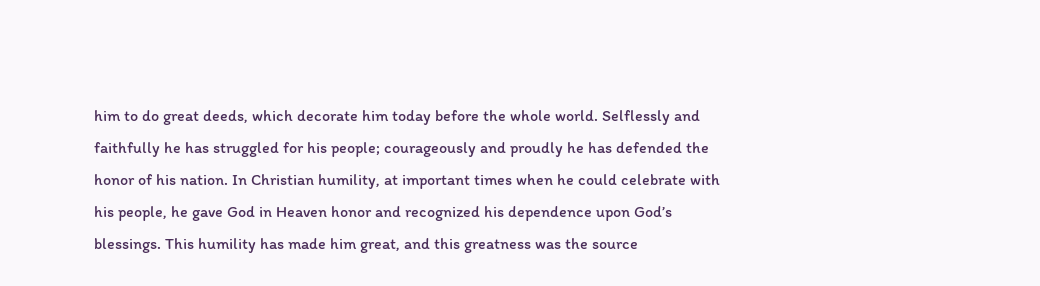him to do great deeds, which decorate him today before the whole world. Selflessly and faithfully he has struggled for his people; courageously and proudly he has defended the honor of his nation. In Christian humility, at important times when he could celebrate with his people, he gave God in Heaven honor and recognized his dependence upon God’s blessings. This humility has made him great, and this greatness was the source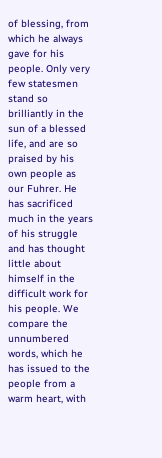of blessing, from which he always gave for his people. Only very few statesmen stand so brilliantly in the sun of a blessed life, and are so praised by his own people as our Fuhrer. He has sacrificed much in the years of his struggle and has thought little about himself in the difficult work for his people. We compare the unnumbered words, which he has issued to the people from a warm heart, with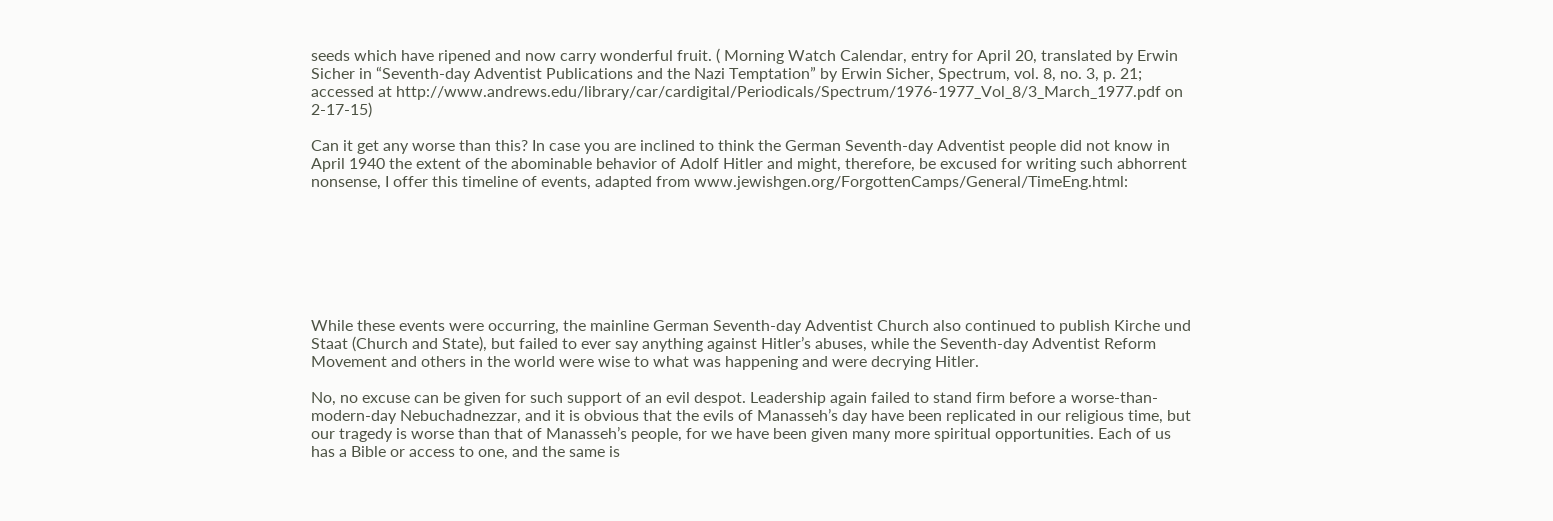seeds which have ripened and now carry wonderful fruit. ( Morning Watch Calendar, entry for April 20, translated by Erwin Sicher in “Seventh-day Adventist Publications and the Nazi Temptation” by Erwin Sicher, Spectrum, vol. 8, no. 3, p. 21; accessed at http://www.andrews.edu/library/car/cardigital/Periodicals/Spectrum/1976-1977_Vol_8/3_March_1977.pdf on 2-17-15)

Can it get any worse than this? In case you are inclined to think the German Seventh-day Adventist people did not know in April 1940 the extent of the abominable behavior of Adolf Hitler and might, therefore, be excused for writing such abhorrent nonsense, I offer this timeline of events, adapted from www.jewishgen.org/ForgottenCamps/General/TimeEng.html:







While these events were occurring, the mainline German Seventh-day Adventist Church also continued to publish Kirche und Staat (Church and State), but failed to ever say anything against Hitler’s abuses, while the Seventh-day Adventist Reform Movement and others in the world were wise to what was happening and were decrying Hitler.

No, no excuse can be given for such support of an evil despot. Leadership again failed to stand firm before a worse-than-modern-day Nebuchadnezzar, and it is obvious that the evils of Manasseh’s day have been replicated in our religious time, but our tragedy is worse than that of Manasseh’s people, for we have been given many more spiritual opportunities. Each of us has a Bible or access to one, and the same is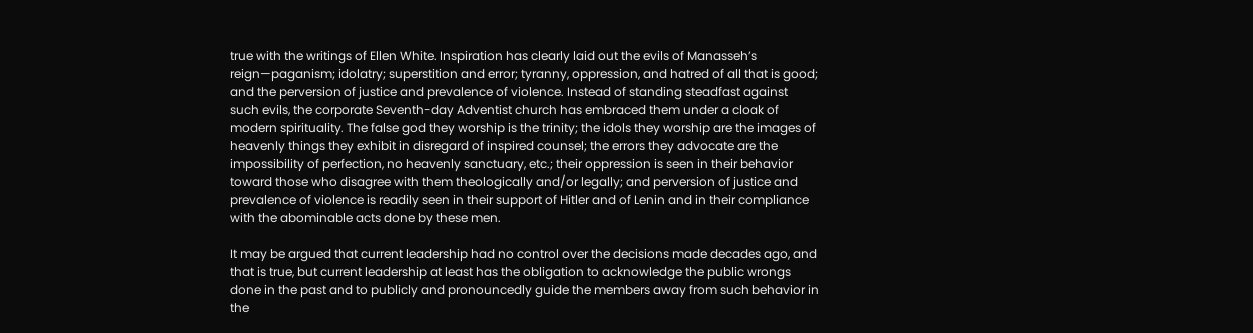true with the writings of Ellen White. Inspiration has clearly laid out the evils of Manasseh’s reign—paganism; idolatry; superstition and error; tyranny, oppression, and hatred of all that is good; and the perversion of justice and prevalence of violence. Instead of standing steadfast against such evils, the corporate Seventh-day Adventist church has embraced them under a cloak of modern spirituality. The false god they worship is the trinity; the idols they worship are the images of heavenly things they exhibit in disregard of inspired counsel; the errors they advocate are the impossibility of perfection, no heavenly sanctuary, etc.; their oppression is seen in their behavior toward those who disagree with them theologically and/or legally; and perversion of justice and prevalence of violence is readily seen in their support of Hitler and of Lenin and in their compliance with the abominable acts done by these men.

It may be argued that current leadership had no control over the decisions made decades ago, and that is true, but current leadership at least has the obligation to acknowledge the public wrongs done in the past and to publicly and pronouncedly guide the members away from such behavior in the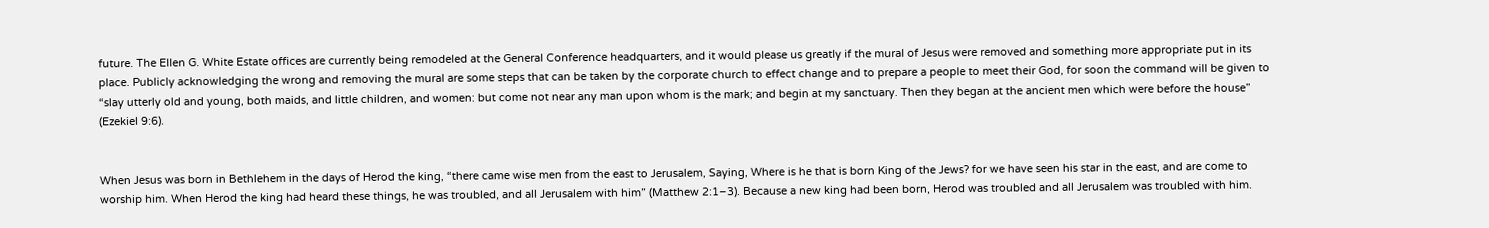future. The Ellen G. White Estate offices are currently being remodeled at the General Conference headquarters, and it would please us greatly if the mural of Jesus were removed and something more appropriate put in its place. Publicly acknowledging the wrong and removing the mural are some steps that can be taken by the corporate church to effect change and to prepare a people to meet their God, for soon the command will be given to “slay utterly old and young, both maids, and little children, and women: but come not near any man upon whom is the mark; and begin at my sanctuary. Then they began at the ancient men which were before the house” (Ezekiel 9:6).


When Jesus was born in Bethlehem in the days of Herod the king, “there came wise men from the east to Jerusalem, Saying, Where is he that is born King of the Jews? for we have seen his star in the east, and are come to worship him. When Herod the king had heard these things, he was troubled, and all Jerusalem with him” (Matthew 2:1–3). Because a new king had been born, Herod was troubled and all Jerusalem was troubled with him.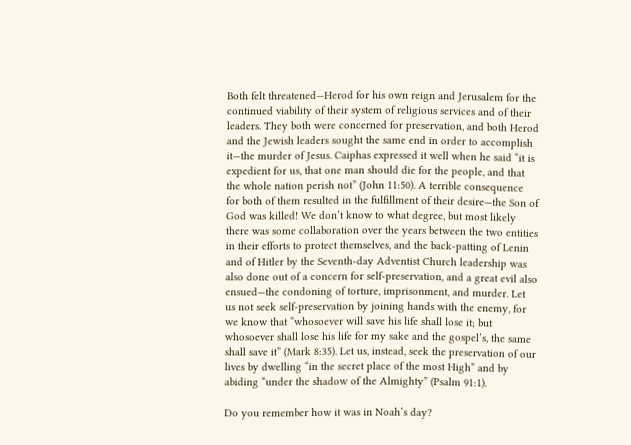Both felt threatened—Herod for his own reign and Jerusalem for the continued viability of their system of religious services and of their leaders. They both were concerned for preservation, and both Herod and the Jewish leaders sought the same end in order to accomplish it—the murder of Jesus. Caiphas expressed it well when he said “it is expedient for us, that one man should die for the people, and that the whole nation perish not” (John 11:50). A terrible consequence for both of them resulted in the fulfillment of their desire—the Son of God was killed! We don’t know to what degree, but most likely there was some collaboration over the years between the two entities in their efforts to protect themselves, and the back-patting of Lenin and of Hitler by the Seventh-day Adventist Church leadership was also done out of a concern for self-preservation, and a great evil also ensued—the condoning of torture, imprisonment, and murder. Let us not seek self-preservation by joining hands with the enemy, for we know that “whosoever will save his life shall lose it; but whosoever shall lose his life for my sake and the gospel’s, the same shall save it” (Mark 8:35). Let us, instead, seek the preservation of our lives by dwelling “in the secret place of the most High” and by abiding “under the shadow of the Almighty” (Psalm 91:1).

Do you remember how it was in Noah’s day?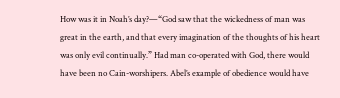How was it in Noah’s day?—“God saw that the wickedness of man was great in the earth, and that every imagination of the thoughts of his heart was only evil continually.” Had man co-operated with God, there would have been no Cain-worshipers. Abel’s example of obedience would have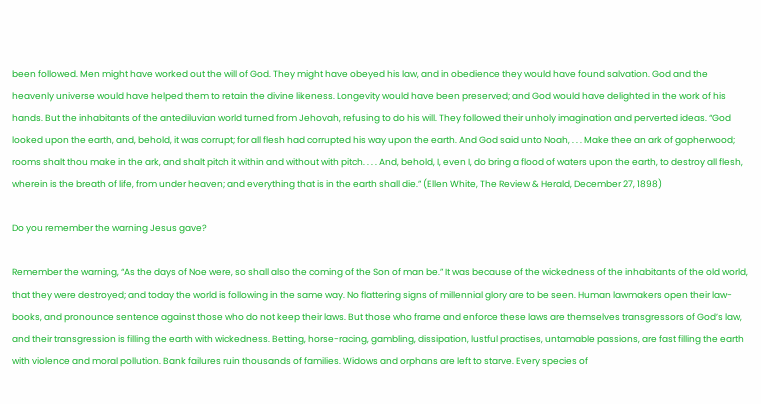been followed. Men might have worked out the will of God. They might have obeyed his law, and in obedience they would have found salvation. God and the heavenly universe would have helped them to retain the divine likeness. Longevity would have been preserved; and God would have delighted in the work of his hands. But the inhabitants of the antediluvian world turned from Jehovah, refusing to do his will. They followed their unholy imagination and perverted ideas. “God looked upon the earth, and, behold, it was corrupt; for all flesh had corrupted his way upon the earth. And God said unto Noah, . . . Make thee an ark of gopherwood; rooms shalt thou make in the ark, and shalt pitch it within and without with pitch. . . . And, behold, I, even I, do bring a flood of waters upon the earth, to destroy all flesh, wherein is the breath of life, from under heaven; and everything that is in the earth shall die.” (Ellen White, The Review & Herald, December 27, 1898)

Do you remember the warning Jesus gave?

Remember the warning, “As the days of Noe were, so shall also the coming of the Son of man be.” It was because of the wickedness of the inhabitants of the old world, that they were destroyed; and today the world is following in the same way. No flattering signs of millennial glory are to be seen. Human lawmakers open their law-books, and pronounce sentence against those who do not keep their laws. But those who frame and enforce these laws are themselves transgressors of God’s law, and their transgression is filling the earth with wickedness. Betting, horse-racing, gambling, dissipation, lustful practises, untamable passions, are fast filling the earth with violence and moral pollution. Bank failures ruin thousands of families. Widows and orphans are left to starve. Every species of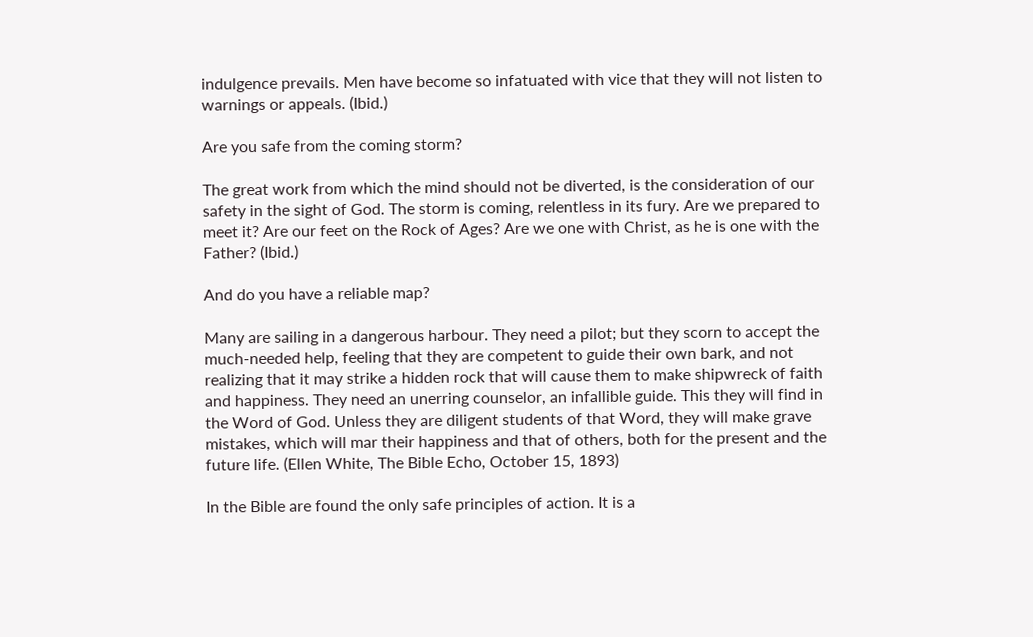indulgence prevails. Men have become so infatuated with vice that they will not listen to warnings or appeals. (Ibid.)

Are you safe from the coming storm?

The great work from which the mind should not be diverted, is the consideration of our safety in the sight of God. The storm is coming, relentless in its fury. Are we prepared to meet it? Are our feet on the Rock of Ages? Are we one with Christ, as he is one with the Father? (Ibid.)

And do you have a reliable map?

Many are sailing in a dangerous harbour. They need a pilot; but they scorn to accept the much-needed help, feeling that they are competent to guide their own bark, and not realizing that it may strike a hidden rock that will cause them to make shipwreck of faith and happiness. They need an unerring counselor, an infallible guide. This they will find in the Word of God. Unless they are diligent students of that Word, they will make grave mistakes, which will mar their happiness and that of others, both for the present and the future life. (Ellen White, The Bible Echo, October 15, 1893)

In the Bible are found the only safe principles of action. It is a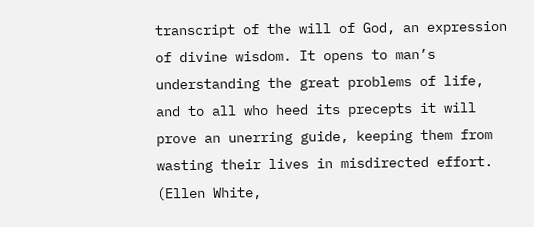transcript of the will of God, an expression of divine wisdom. It opens to man’s understanding the great problems of life, and to all who heed its precepts it will prove an unerring guide, keeping them from wasting their lives in misdirected effort. (Ellen White,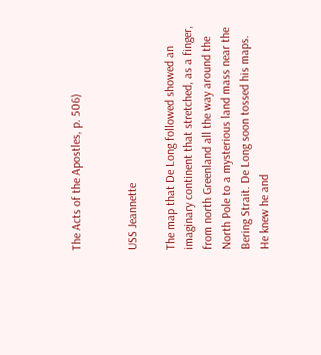The Acts of the Apostles, p. 506)


USS Jeannette

The map that De Long followed showed an imaginary continent that stretched, as a finger, from north Greenland all the way around the North Pole to a mysterious land mass near the Bering Strait. De Long soon tossed his maps. He knew he and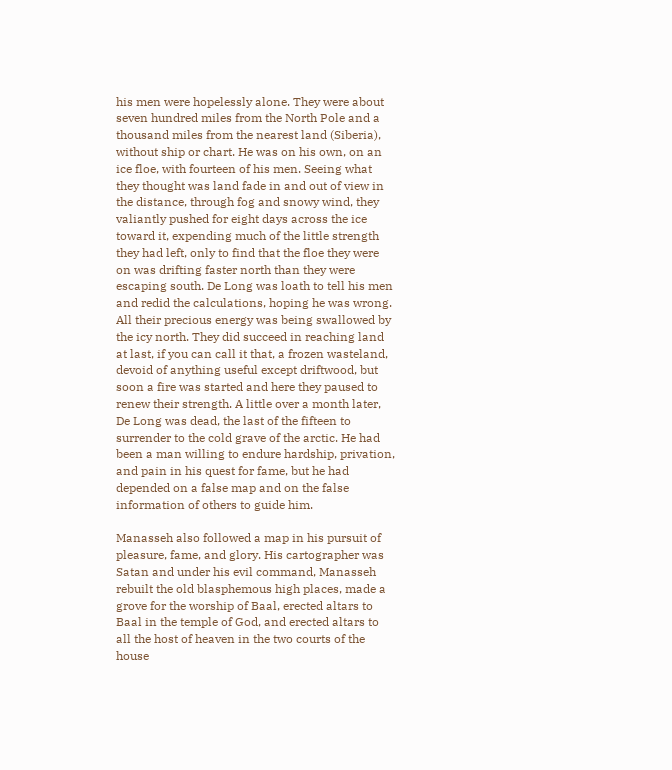his men were hopelessly alone. They were about seven hundred miles from the North Pole and a thousand miles from the nearest land (Siberia), without ship or chart. He was on his own, on an ice floe, with fourteen of his men. Seeing what they thought was land fade in and out of view in the distance, through fog and snowy wind, they valiantly pushed for eight days across the ice toward it, expending much of the little strength they had left, only to find that the floe they were on was drifting faster north than they were escaping south. De Long was loath to tell his men and redid the calculations, hoping he was wrong. All their precious energy was being swallowed by the icy north. They did succeed in reaching land at last, if you can call it that, a frozen wasteland, devoid of anything useful except driftwood, but soon a fire was started and here they paused to renew their strength. A little over a month later, De Long was dead, the last of the fifteen to surrender to the cold grave of the arctic. He had been a man willing to endure hardship, privation, and pain in his quest for fame, but he had depended on a false map and on the false information of others to guide him.

Manasseh also followed a map in his pursuit of pleasure, fame, and glory. His cartographer was Satan and under his evil command, Manasseh rebuilt the old blasphemous high places, made a grove for the worship of Baal, erected altars to Baal in the temple of God, and erected altars to all the host of heaven in the two courts of the house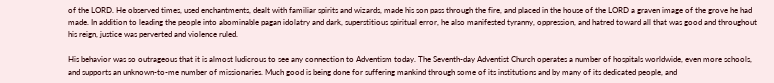of the LORD. He observed times, used enchantments, dealt with familiar spirits and wizards, made his son pass through the fire, and placed in the house of the LORD a graven image of the grove he had made. In addition to leading the people into abominable pagan idolatry and dark, superstitious spiritual error, he also manifested tyranny, oppression, and hatred toward all that was good and throughout his reign, justice was perverted and violence ruled.

His behavior was so outrageous that it is almost ludicrous to see any connection to Adventism today. The Seventh-day Adventist Church operates a number of hospitals worldwide, even more schools, and supports an unknown-to-me number of missionaries. Much good is being done for suffering mankind through some of its institutions and by many of its dedicated people, and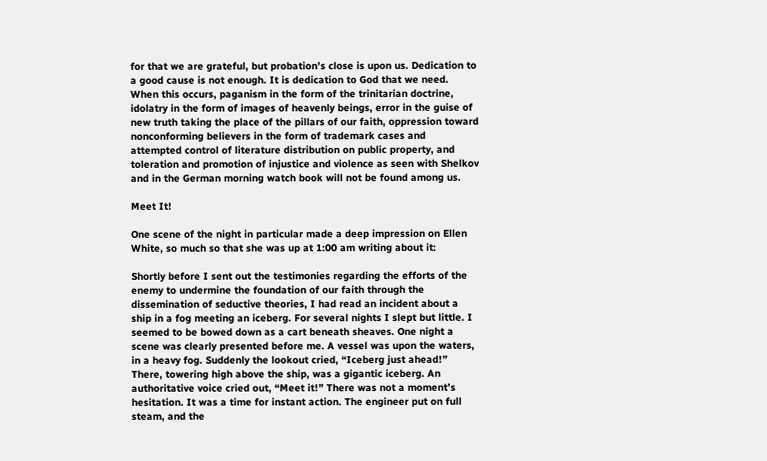for that we are grateful, but probation’s close is upon us. Dedication to a good cause is not enough. It is dedication to God that we need. When this occurs, paganism in the form of the trinitarian doctrine, idolatry in the form of images of heavenly beings, error in the guise of new truth taking the place of the pillars of our faith, oppression toward nonconforming believers in the form of trademark cases and attempted control of literature distribution on public property, and toleration and promotion of injustice and violence as seen with Shelkov and in the German morning watch book will not be found among us.

Meet It!

One scene of the night in particular made a deep impression on Ellen White, so much so that she was up at 1:00 am writing about it:

Shortly before I sent out the testimonies regarding the efforts of the enemy to undermine the foundation of our faith through the dissemination of seductive theories, I had read an incident about a ship in a fog meeting an iceberg. For several nights I slept but little. I seemed to be bowed down as a cart beneath sheaves. One night a scene was clearly presented before me. A vessel was upon the waters, in a heavy fog. Suddenly the lookout cried, “Iceberg just ahead!” There, towering high above the ship, was a gigantic iceberg. An authoritative voice cried out, “Meet it!” There was not a moment’s hesitation. It was a time for instant action. The engineer put on full steam, and the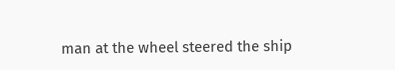man at the wheel steered the ship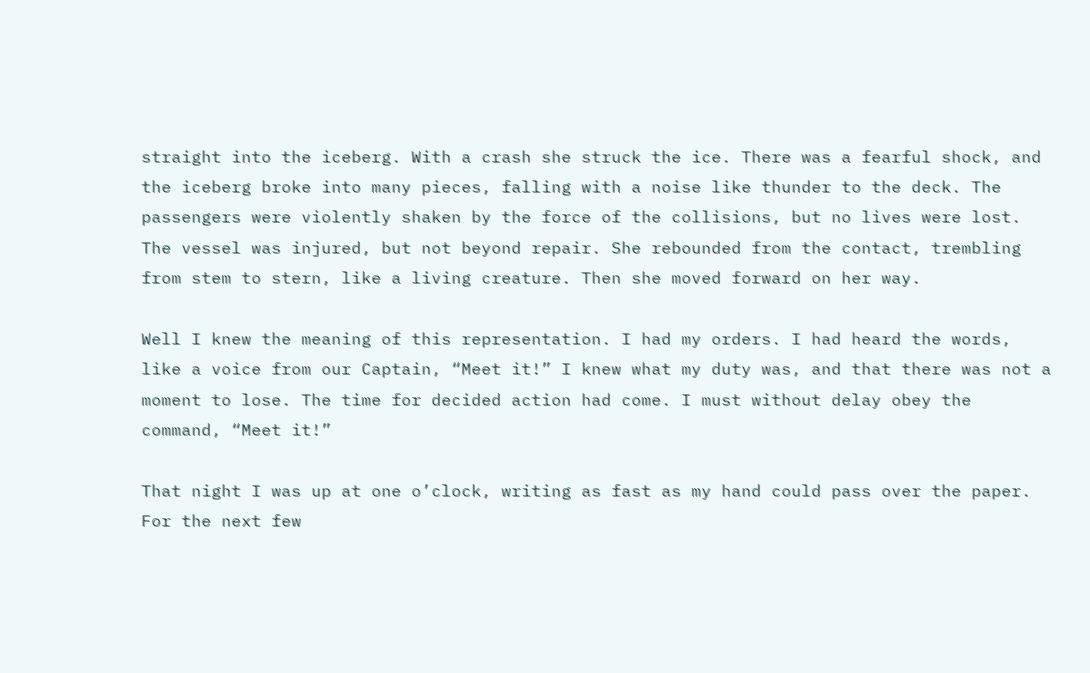straight into the iceberg. With a crash she struck the ice. There was a fearful shock, and the iceberg broke into many pieces, falling with a noise like thunder to the deck. The passengers were violently shaken by the force of the collisions, but no lives were lost. The vessel was injured, but not beyond repair. She rebounded from the contact, trembling from stem to stern, like a living creature. Then she moved forward on her way.

Well I knew the meaning of this representation. I had my orders. I had heard the words, like a voice from our Captain, “Meet it!” I knew what my duty was, and that there was not a moment to lose. The time for decided action had come. I must without delay obey the command, “Meet it!”

That night I was up at one o’clock, writing as fast as my hand could pass over the paper. For the next few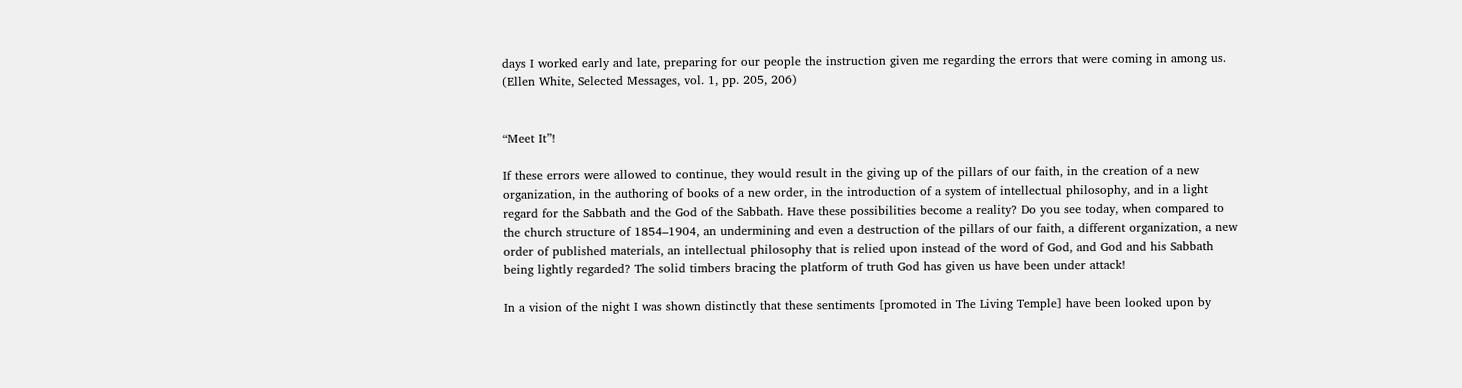days I worked early and late, preparing for our people the instruction given me regarding the errors that were coming in among us. (Ellen White, Selected Messages, vol. 1, pp. 205, 206)


“Meet It”!

If these errors were allowed to continue, they would result in the giving up of the pillars of our faith, in the creation of a new organization, in the authoring of books of a new order, in the introduction of a system of intellectual philosophy, and in a light regard for the Sabbath and the God of the Sabbath. Have these possibilities become a reality? Do you see today, when compared to the church structure of 1854–1904, an undermining and even a destruction of the pillars of our faith, a different organization, a new order of published materials, an intellectual philosophy that is relied upon instead of the word of God, and God and his Sabbath being lightly regarded? The solid timbers bracing the platform of truth God has given us have been under attack!

In a vision of the night I was shown distinctly that these sentiments [promoted in The Living Temple] have been looked upon by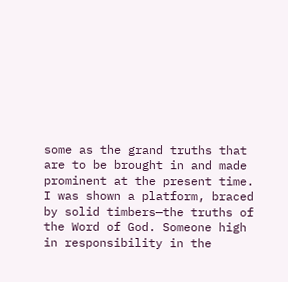some as the grand truths that are to be brought in and made prominent at the present time. I was shown a platform, braced by solid timbers—the truths of the Word of God. Someone high in responsibility in the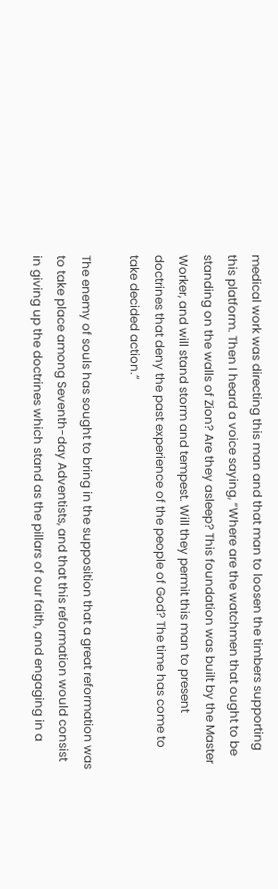medical work was directing this man and that man to loosen the timbers supporting this platform. Then I heard a voice saying, “Where are the watchmen that ought to be standing on the walls of Zion? Are they asleep? This foundation was built by the Master Worker, and will stand storm and tempest. Will they permit this man to present doctrines that deny the past experience of the people of God? The time has come to take decided action.”

The enemy of souls has sought to bring in the supposition that a great reformation was to take place among Seventh-day Adventists, and that this reformation would consist in giving up the doctrines which stand as the pillars of our faith, and engaging in a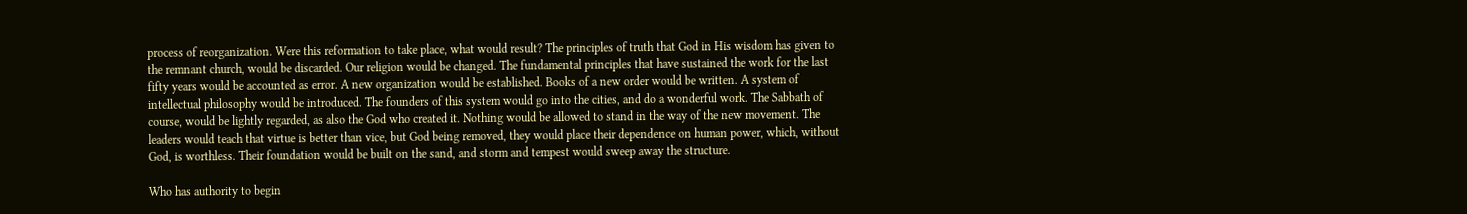process of reorganization. Were this reformation to take place, what would result? The principles of truth that God in His wisdom has given to the remnant church, would be discarded. Our religion would be changed. The fundamental principles that have sustained the work for the last fifty years would be accounted as error. A new organization would be established. Books of a new order would be written. A system of intellectual philosophy would be introduced. The founders of this system would go into the cities, and do a wonderful work. The Sabbath of course, would be lightly regarded, as also the God who created it. Nothing would be allowed to stand in the way of the new movement. The leaders would teach that virtue is better than vice, but God being removed, they would place their dependence on human power, which, without God, is worthless. Their foundation would be built on the sand, and storm and tempest would sweep away the structure.

Who has authority to begin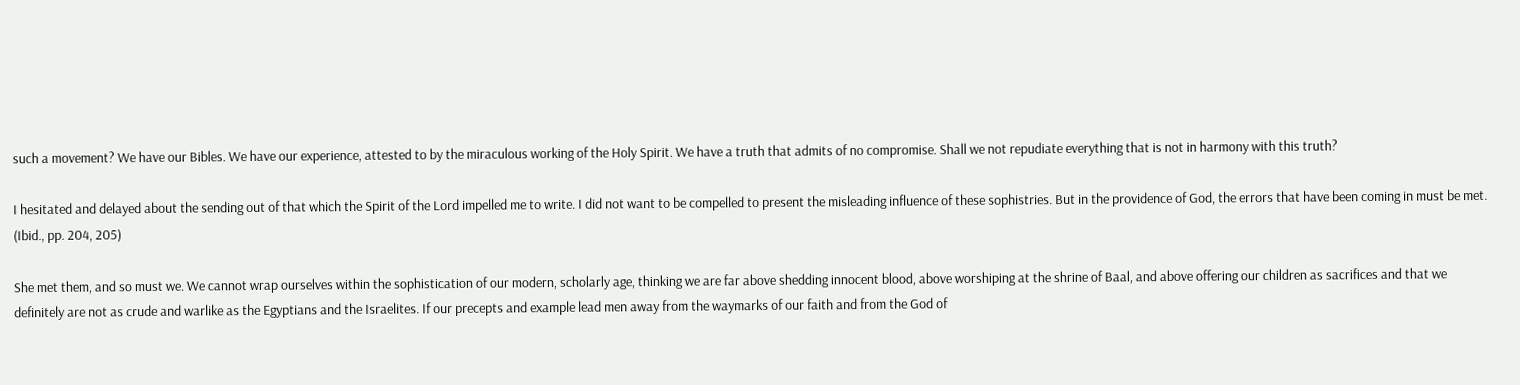such a movement? We have our Bibles. We have our experience, attested to by the miraculous working of the Holy Spirit. We have a truth that admits of no compromise. Shall we not repudiate everything that is not in harmony with this truth?

I hesitated and delayed about the sending out of that which the Spirit of the Lord impelled me to write. I did not want to be compelled to present the misleading influence of these sophistries. But in the providence of God, the errors that have been coming in must be met. (Ibid., pp. 204, 205)

She met them, and so must we. We cannot wrap ourselves within the sophistication of our modern, scholarly age, thinking we are far above shedding innocent blood, above worshiping at the shrine of Baal, and above offering our children as sacrifices and that we definitely are not as crude and warlike as the Egyptians and the Israelites. If our precepts and example lead men away from the waymarks of our faith and from the God of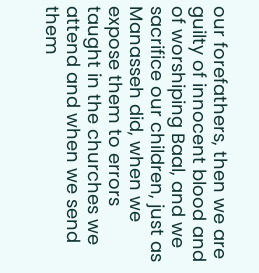our forefathers, then we are guilty of innocent blood and of worshiping Baal, and we sacrifice our children, just as Manasseh did, when we expose them to errors taught in the churches we attend and when we send them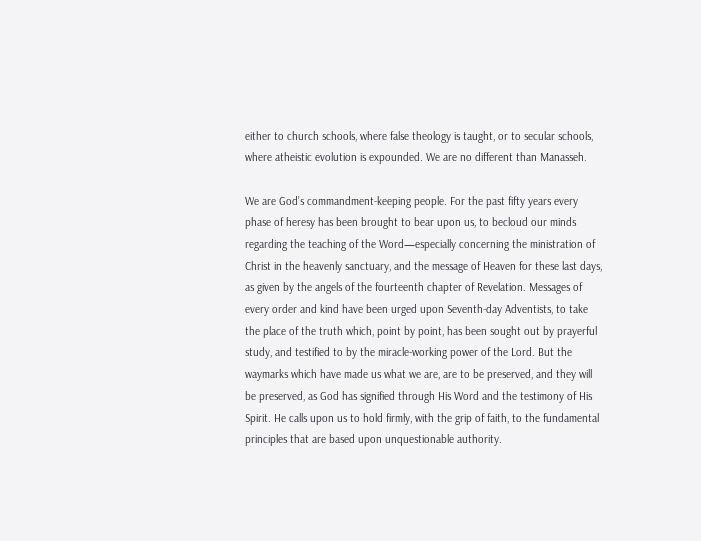either to church schools, where false theology is taught, or to secular schools, where atheistic evolution is expounded. We are no different than Manasseh.

We are God’s commandment-keeping people. For the past fifty years every phase of heresy has been brought to bear upon us, to becloud our minds regarding the teaching of the Word—especially concerning the ministration of Christ in the heavenly sanctuary, and the message of Heaven for these last days, as given by the angels of the fourteenth chapter of Revelation. Messages of every order and kind have been urged upon Seventh-day Adventists, to take the place of the truth which, point by point, has been sought out by prayerful study, and testified to by the miracle-working power of the Lord. But the waymarks which have made us what we are, are to be preserved, and they will be preserved, as God has signified through His Word and the testimony of His Spirit. He calls upon us to hold firmly, with the grip of faith, to the fundamental principles that are based upon unquestionable authority.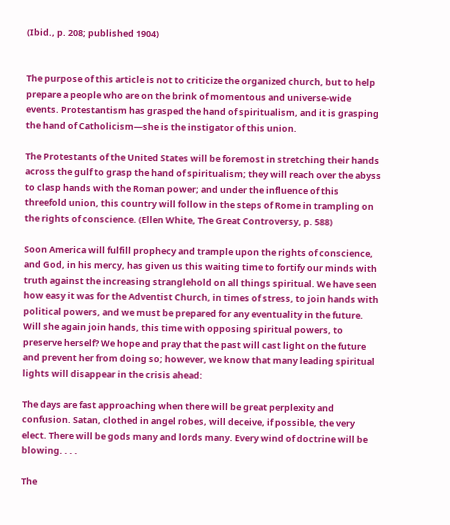(Ibid., p. 208; published 1904)


The purpose of this article is not to criticize the organized church, but to help prepare a people who are on the brink of momentous and universe-wide events. Protestantism has grasped the hand of spiritualism, and it is grasping the hand of Catholicism—she is the instigator of this union.

The Protestants of the United States will be foremost in stretching their hands across the gulf to grasp the hand of spiritualism; they will reach over the abyss to clasp hands with the Roman power; and under the influence of this threefold union, this country will follow in the steps of Rome in trampling on the rights of conscience. (Ellen White, The Great Controversy, p. 588)

Soon America will fulfill prophecy and trample upon the rights of conscience, and God, in his mercy, has given us this waiting time to fortify our minds with truth against the increasing stranglehold on all things spiritual. We have seen how easy it was for the Adventist Church, in times of stress, to join hands with political powers, and we must be prepared for any eventuality in the future. Will she again join hands, this time with opposing spiritual powers, to preserve herself? We hope and pray that the past will cast light on the future and prevent her from doing so; however, we know that many leading spiritual lights will disappear in the crisis ahead:

The days are fast approaching when there will be great perplexity and confusion. Satan, clothed in angel robes, will deceive, if possible, the very elect. There will be gods many and lords many. Every wind of doctrine will be blowing. . . .

The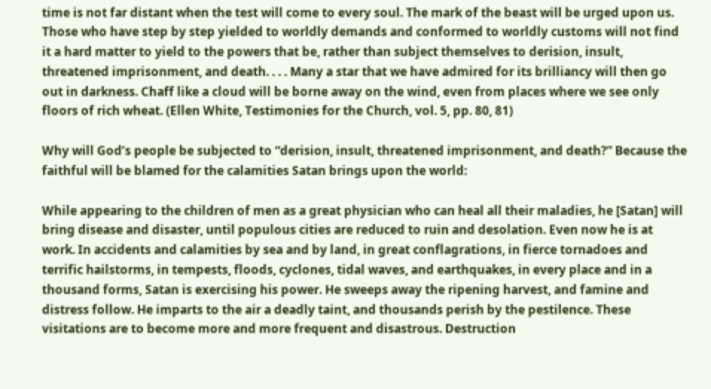time is not far distant when the test will come to every soul. The mark of the beast will be urged upon us. Those who have step by step yielded to worldly demands and conformed to worldly customs will not find it a hard matter to yield to the powers that be, rather than subject themselves to derision, insult, threatened imprisonment, and death. . . . Many a star that we have admired for its brilliancy will then go out in darkness. Chaff like a cloud will be borne away on the wind, even from places where we see only floors of rich wheat. (Ellen White, Testimonies for the Church, vol. 5, pp. 80, 81)

Why will God’s people be subjected to “derision, insult, threatened imprisonment, and death?” Because the faithful will be blamed for the calamities Satan brings upon the world:

While appearing to the children of men as a great physician who can heal all their maladies, he [Satan] will bring disease and disaster, until populous cities are reduced to ruin and desolation. Even now he is at work. In accidents and calamities by sea and by land, in great conflagrations, in fierce tornadoes and terrific hailstorms, in tempests, floods, cyclones, tidal waves, and earthquakes, in every place and in a thousand forms, Satan is exercising his power. He sweeps away the ripening harvest, and famine and distress follow. He imparts to the air a deadly taint, and thousands perish by the pestilence. These visitations are to become more and more frequent and disastrous. Destruction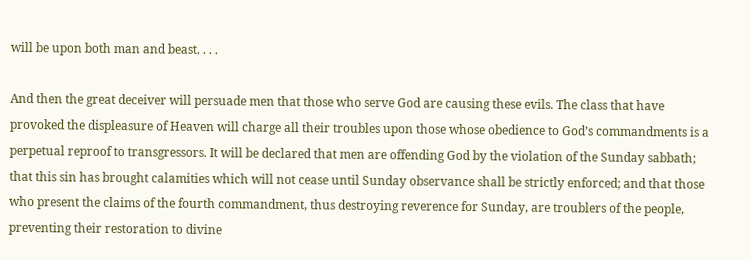will be upon both man and beast. . . .

And then the great deceiver will persuade men that those who serve God are causing these evils. The class that have provoked the displeasure of Heaven will charge all their troubles upon those whose obedience to God’s commandments is a perpetual reproof to transgressors. It will be declared that men are offending God by the violation of the Sunday sabbath; that this sin has brought calamities which will not cease until Sunday observance shall be strictly enforced; and that those who present the claims of the fourth commandment, thus destroying reverence for Sunday, are troublers of the people, preventing their restoration to divine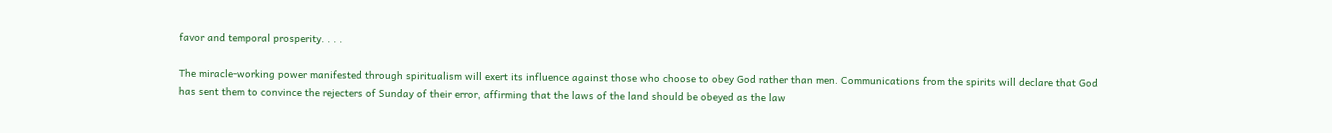favor and temporal prosperity. . . .

The miracle-working power manifested through spiritualism will exert its influence against those who choose to obey God rather than men. Communications from the spirits will declare that God has sent them to convince the rejecters of Sunday of their error, affirming that the laws of the land should be obeyed as the law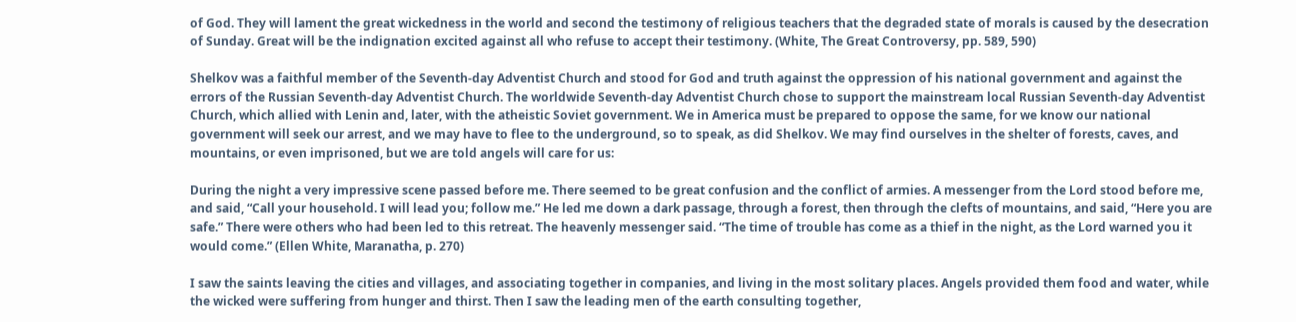of God. They will lament the great wickedness in the world and second the testimony of religious teachers that the degraded state of morals is caused by the desecration of Sunday. Great will be the indignation excited against all who refuse to accept their testimony. (White, The Great Controversy, pp. 589, 590)

Shelkov was a faithful member of the Seventh-day Adventist Church and stood for God and truth against the oppression of his national government and against the errors of the Russian Seventh-day Adventist Church. The worldwide Seventh-day Adventist Church chose to support the mainstream local Russian Seventh-day Adventist Church, which allied with Lenin and, later, with the atheistic Soviet government. We in America must be prepared to oppose the same, for we know our national government will seek our arrest, and we may have to flee to the underground, so to speak, as did Shelkov. We may find ourselves in the shelter of forests, caves, and mountains, or even imprisoned, but we are told angels will care for us:

During the night a very impressive scene passed before me. There seemed to be great confusion and the conflict of armies. A messenger from the Lord stood before me, and said, “Call your household. I will lead you; follow me.” He led me down a dark passage, through a forest, then through the clefts of mountains, and said, “Here you are safe.” There were others who had been led to this retreat. The heavenly messenger said. “The time of trouble has come as a thief in the night, as the Lord warned you it would come.” (Ellen White, Maranatha, p. 270)

I saw the saints leaving the cities and villages, and associating together in companies, and living in the most solitary places. Angels provided them food and water, while the wicked were suffering from hunger and thirst. Then I saw the leading men of the earth consulting together,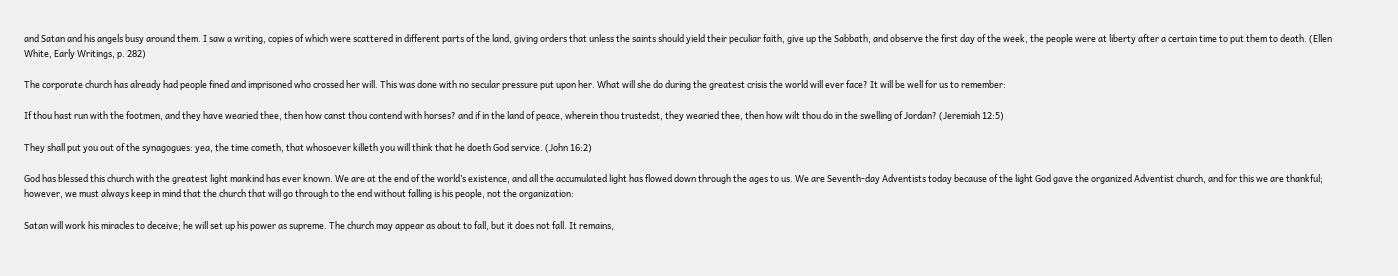and Satan and his angels busy around them. I saw a writing, copies of which were scattered in different parts of the land, giving orders that unless the saints should yield their peculiar faith, give up the Sabbath, and observe the first day of the week, the people were at liberty after a certain time to put them to death. (Ellen White, Early Writings, p. 282)

The corporate church has already had people fined and imprisoned who crossed her will. This was done with no secular pressure put upon her. What will she do during the greatest crisis the world will ever face? It will be well for us to remember:

If thou hast run with the footmen, and they have wearied thee, then how canst thou contend with horses? and if in the land of peace, wherein thou trustedst, they wearied thee, then how wilt thou do in the swelling of Jordan? (Jeremiah 12:5)

They shall put you out of the synagogues: yea, the time cometh, that whosoever killeth you will think that he doeth God service. (John 16:2)

God has blessed this church with the greatest light mankind has ever known. We are at the end of the world’s existence, and all the accumulated light has flowed down through the ages to us. We are Seventh-day Adventists today because of the light God gave the organized Adventist church, and for this we are thankful; however, we must always keep in mind that the church that will go through to the end without falling is his people, not the organization:

Satan will work his miracles to deceive; he will set up his power as supreme. The church may appear as about to fall, but it does not fall. It remains,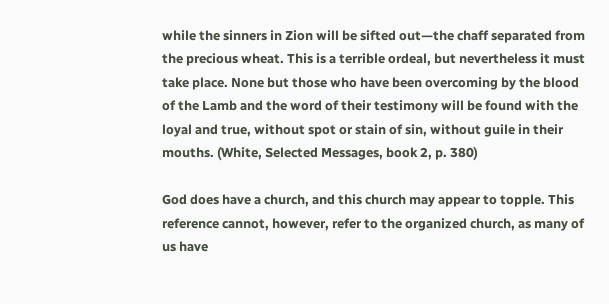while the sinners in Zion will be sifted out—the chaff separated from the precious wheat. This is a terrible ordeal, but nevertheless it must take place. None but those who have been overcoming by the blood of the Lamb and the word of their testimony will be found with the loyal and true, without spot or stain of sin, without guile in their mouths. (White, Selected Messages, book 2, p. 380)

God does have a church, and this church may appear to topple. This reference cannot, however, refer to the organized church, as many of us have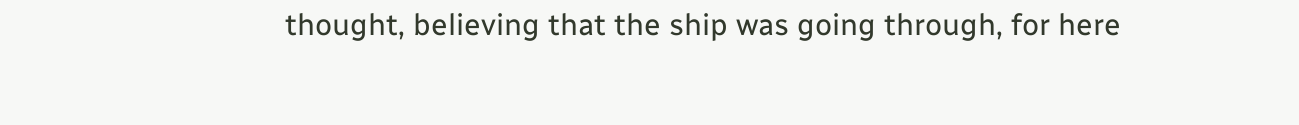thought, believing that the ship was going through, for here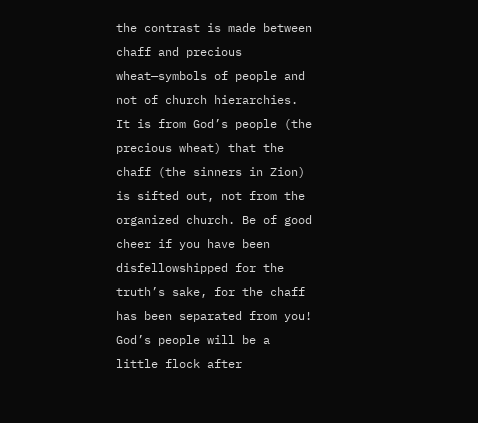the contrast is made between chaff and precious wheat—symbols of people and not of church hierarchies. It is from God’s people (the precious wheat) that the chaff (the sinners in Zion) is sifted out, not from the organized church. Be of good cheer if you have been disfellowshipped for the truth’s sake, for the chaff has been separated from you! God’s people will be a little flock after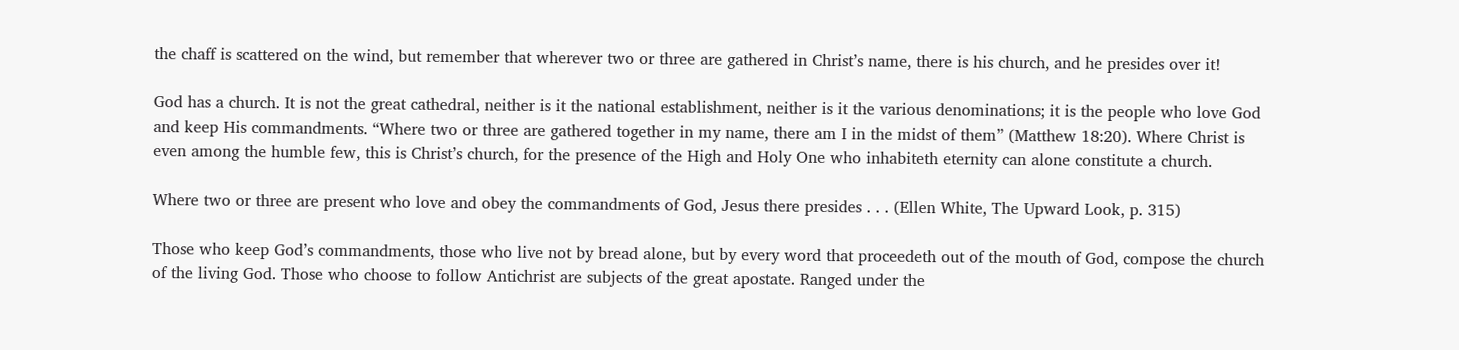the chaff is scattered on the wind, but remember that wherever two or three are gathered in Christ’s name, there is his church, and he presides over it!

God has a church. It is not the great cathedral, neither is it the national establishment, neither is it the various denominations; it is the people who love God and keep His commandments. “Where two or three are gathered together in my name, there am I in the midst of them” (Matthew 18:20). Where Christ is even among the humble few, this is Christ’s church, for the presence of the High and Holy One who inhabiteth eternity can alone constitute a church.

Where two or three are present who love and obey the commandments of God, Jesus there presides . . . (Ellen White, The Upward Look, p. 315)

Those who keep God’s commandments, those who live not by bread alone, but by every word that proceedeth out of the mouth of God, compose the church of the living God. Those who choose to follow Antichrist are subjects of the great apostate. Ranged under the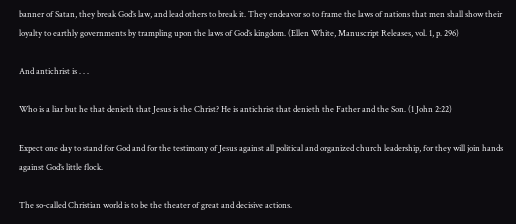banner of Satan, they break God’s law, and lead others to break it. They endeavor so to frame the laws of nations that men shall show their loyalty to earthly governments by trampling upon the laws of God’s kingdom. (Ellen White, Manuscript Releases, vol. 1, p. 296)

And antichrist is . . .

Who is a liar but he that denieth that Jesus is the Christ? He is antichrist that denieth the Father and the Son. (1 John 2:22)

Expect one day to stand for God and for the testimony of Jesus against all political and organized church leadership, for they will join hands against God’s little flock.

The so-called Christian world is to be the theater of great and decisive actions.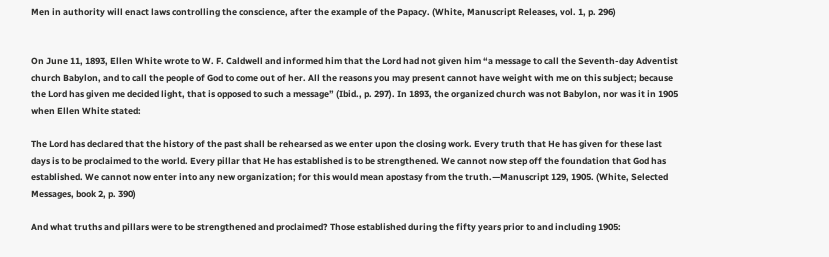Men in authority will enact laws controlling the conscience, after the example of the Papacy. (White, Manuscript Releases, vol. 1, p. 296)


On June 11, 1893, Ellen White wrote to W. F. Caldwell and informed him that the Lord had not given him “a message to call the Seventh-day Adventist church Babylon, and to call the people of God to come out of her. All the reasons you may present cannot have weight with me on this subject; because the Lord has given me decided light, that is opposed to such a message” (Ibid., p. 297). In 1893, the organized church was not Babylon, nor was it in 1905 when Ellen White stated:

The Lord has declared that the history of the past shall be rehearsed as we enter upon the closing work. Every truth that He has given for these last days is to be proclaimed to the world. Every pillar that He has established is to be strengthened. We cannot now step off the foundation that God has established. We cannot now enter into any new organization; for this would mean apostasy from the truth.—Manuscript 129, 1905. (White, Selected Messages, book 2, p. 390)

And what truths and pillars were to be strengthened and proclaimed? Those established during the fifty years prior to and including 1905: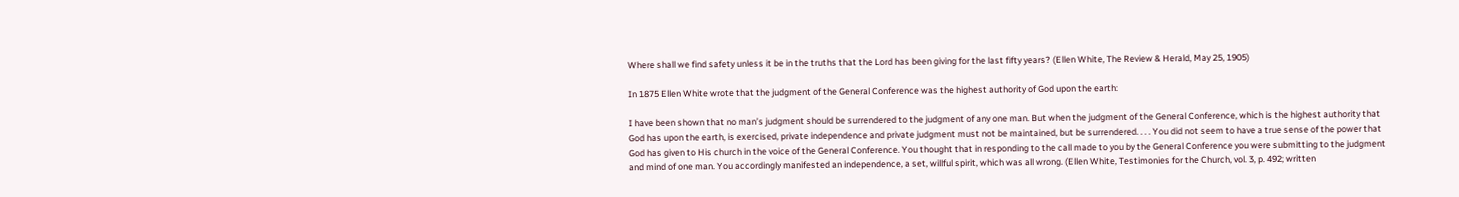Where shall we find safety unless it be in the truths that the Lord has been giving for the last fifty years? (Ellen White, The Review & Herald, May 25, 1905)

In 1875 Ellen White wrote that the judgment of the General Conference was the highest authority of God upon the earth:

I have been shown that no man’s judgment should be surrendered to the judgment of any one man. But when the judgment of the General Conference, which is the highest authority that God has upon the earth, is exercised, private independence and private judgment must not be maintained, but be surrendered. . . . You did not seem to have a true sense of the power that God has given to His church in the voice of the General Conference. You thought that in responding to the call made to you by the General Conference you were submitting to the judgment and mind of one man. You accordingly manifested an independence, a set, willful spirit, which was all wrong. (Ellen White, Testimonies for the Church, vol. 3, p. 492; written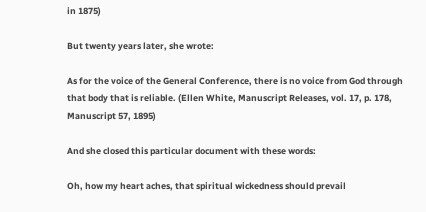in 1875)

But twenty years later, she wrote:

As for the voice of the General Conference, there is no voice from God through that body that is reliable. (Ellen White, Manuscript Releases, vol. 17, p. 178, Manuscript 57, 1895)

And she closed this particular document with these words:

Oh, how my heart aches, that spiritual wickedness should prevail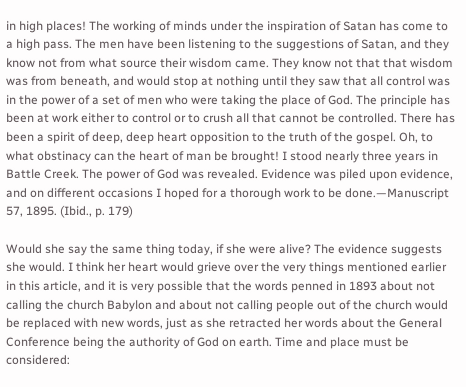in high places! The working of minds under the inspiration of Satan has come to a high pass. The men have been listening to the suggestions of Satan, and they know not from what source their wisdom came. They know not that that wisdom was from beneath, and would stop at nothing until they saw that all control was in the power of a set of men who were taking the place of God. The principle has been at work either to control or to crush all that cannot be controlled. There has been a spirit of deep, deep heart opposition to the truth of the gospel. Oh, to what obstinacy can the heart of man be brought! I stood nearly three years in Battle Creek. The power of God was revealed. Evidence was piled upon evidence, and on different occasions I hoped for a thorough work to be done.—Manuscript 57, 1895. (Ibid., p. 179)

Would she say the same thing today, if she were alive? The evidence suggests she would. I think her heart would grieve over the very things mentioned earlier in this article, and it is very possible that the words penned in 1893 about not calling the church Babylon and about not calling people out of the church would be replaced with new words, just as she retracted her words about the General Conference being the authority of God on earth. Time and place must be considered: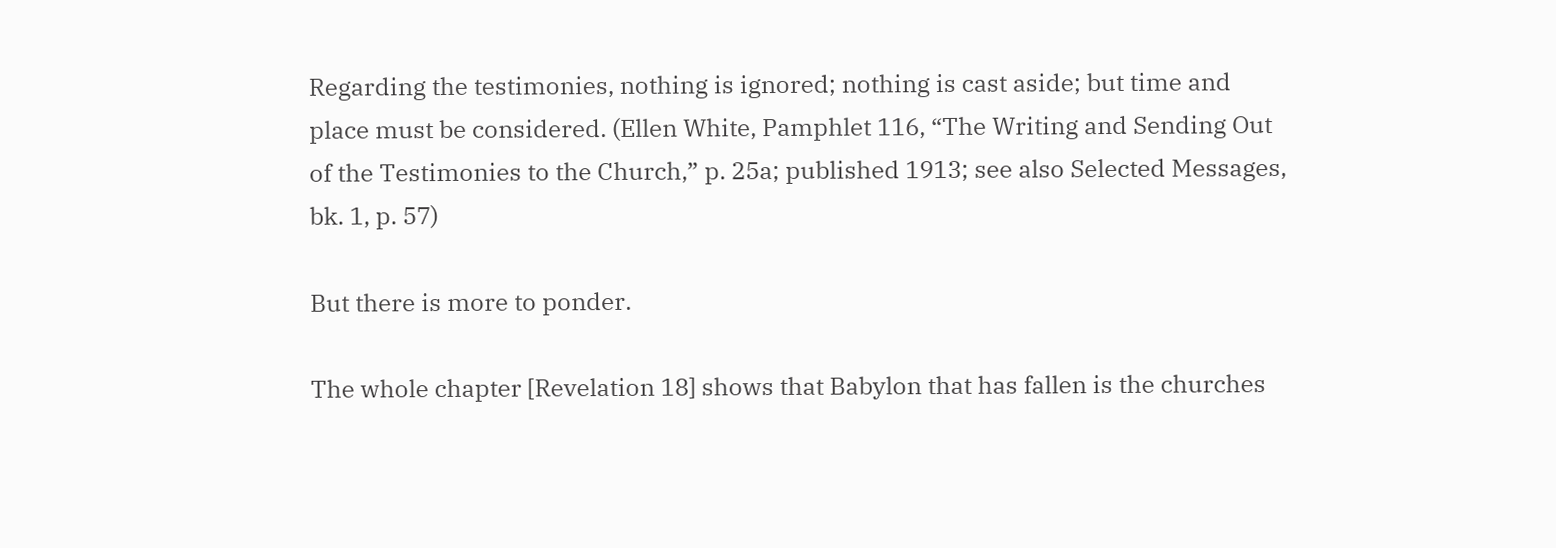Regarding the testimonies, nothing is ignored; nothing is cast aside; but time and place must be considered. (Ellen White, Pamphlet 116, “The Writing and Sending Out of the Testimonies to the Church,” p. 25a; published 1913; see also Selected Messages, bk. 1, p. 57)

But there is more to ponder.

The whole chapter [Revelation 18] shows that Babylon that has fallen is the churches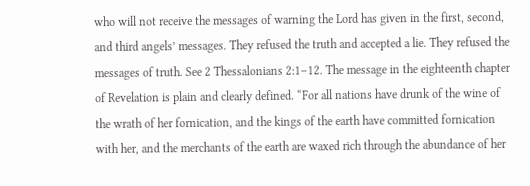who will not receive the messages of warning the Lord has given in the first, second, and third angels’ messages. They refused the truth and accepted a lie. They refused the messages of truth. See 2 Thessalonians 2:1–12. The message in the eighteenth chapter of Revelation is plain and clearly defined. “For all nations have drunk of the wine of the wrath of her fornication, and the kings of the earth have committed fornication with her, and the merchants of the earth are waxed rich through the abundance of her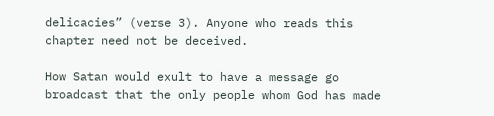delicacies” (verse 3). Anyone who reads this chapter need not be deceived.

How Satan would exult to have a message go broadcast that the only people whom God has made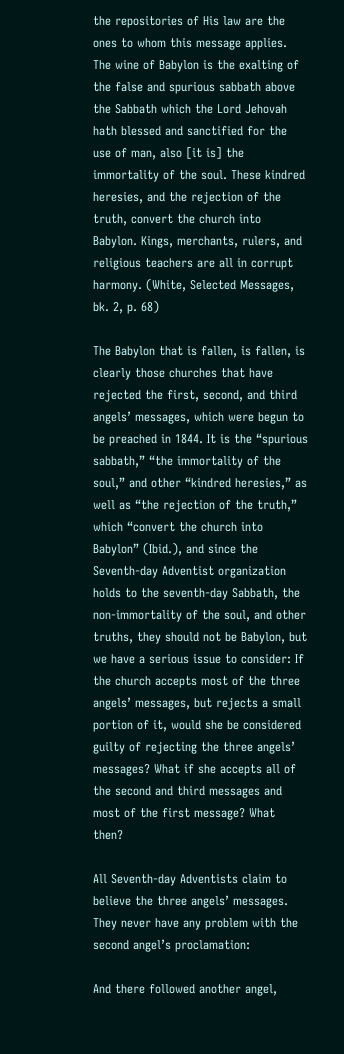the repositories of His law are the ones to whom this message applies. The wine of Babylon is the exalting of the false and spurious sabbath above the Sabbath which the Lord Jehovah hath blessed and sanctified for the use of man, also [it is] the immortality of the soul. These kindred heresies, and the rejection of the truth, convert the church into Babylon. Kings, merchants, rulers, and religious teachers are all in corrupt harmony. (White, Selected Messages, bk. 2, p. 68)

The Babylon that is fallen, is fallen, is clearly those churches that have rejected the first, second, and third angels’ messages, which were begun to be preached in 1844. It is the “spurious sabbath,” “the immortality of the soul,” and other “kindred heresies,” as well as “the rejection of the truth,” which “convert the church into Babylon” (Ibid.), and since the Seventh-day Adventist organization holds to the seventh-day Sabbath, the non-immortality of the soul, and other truths, they should not be Babylon, but we have a serious issue to consider: If the church accepts most of the three angels’ messages, but rejects a small portion of it, would she be considered guilty of rejecting the three angels’ messages? What if she accepts all of the second and third messages and most of the first message? What then?

All Seventh-day Adventists claim to believe the three angels’ messages. They never have any problem with the second angel’s proclamation:

And there followed another angel,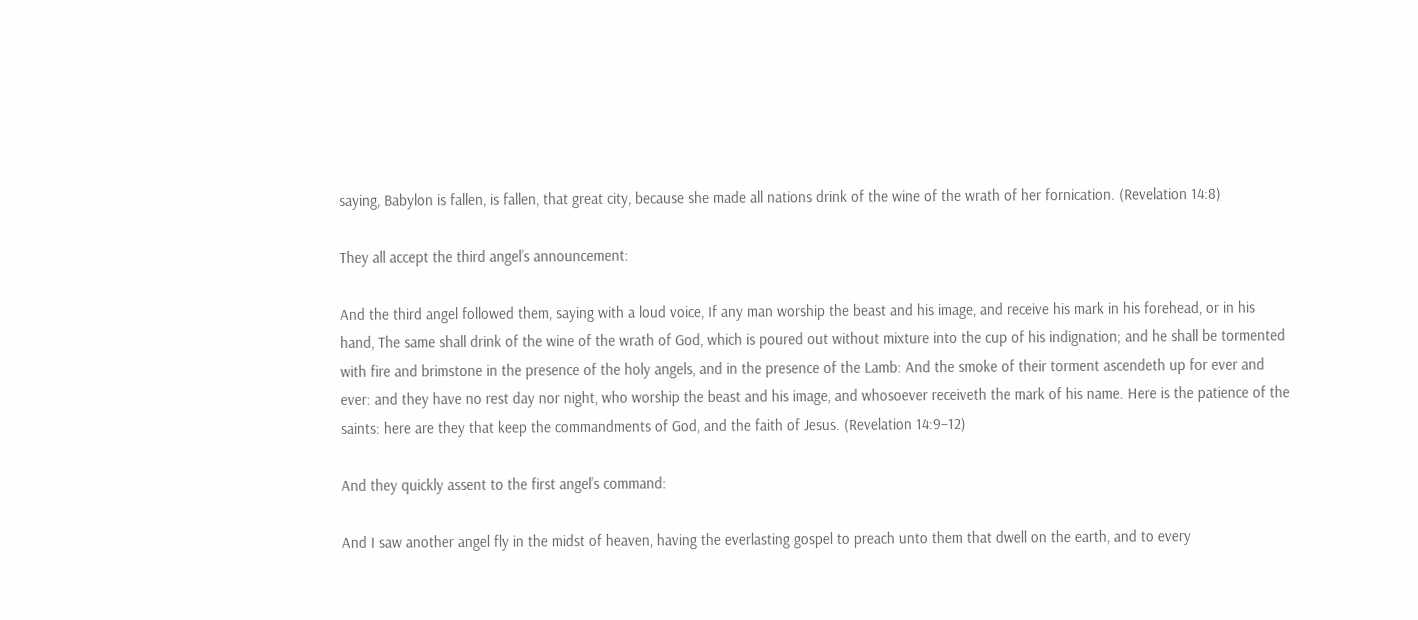saying, Babylon is fallen, is fallen, that great city, because she made all nations drink of the wine of the wrath of her fornication. (Revelation 14:8)

They all accept the third angel’s announcement:

And the third angel followed them, saying with a loud voice, If any man worship the beast and his image, and receive his mark in his forehead, or in his hand, The same shall drink of the wine of the wrath of God, which is poured out without mixture into the cup of his indignation; and he shall be tormented with fire and brimstone in the presence of the holy angels, and in the presence of the Lamb: And the smoke of their torment ascendeth up for ever and ever: and they have no rest day nor night, who worship the beast and his image, and whosoever receiveth the mark of his name. Here is the patience of the saints: here are they that keep the commandments of God, and the faith of Jesus. (Revelation 14:9–12)

And they quickly assent to the first angel’s command:

And I saw another angel fly in the midst of heaven, having the everlasting gospel to preach unto them that dwell on the earth, and to every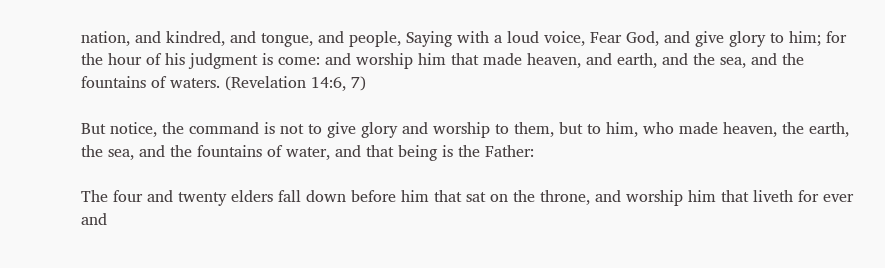nation, and kindred, and tongue, and people, Saying with a loud voice, Fear God, and give glory to him; for the hour of his judgment is come: and worship him that made heaven, and earth, and the sea, and the fountains of waters. (Revelation 14:6, 7)

But notice, the command is not to give glory and worship to them, but to him, who made heaven, the earth, the sea, and the fountains of water, and that being is the Father:

The four and twenty elders fall down before him that sat on the throne, and worship him that liveth for ever and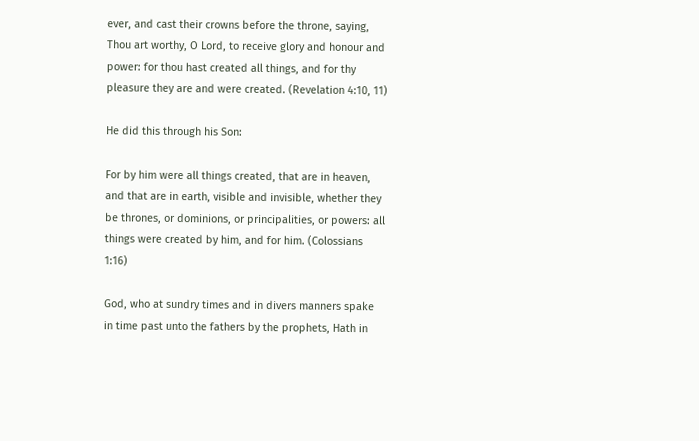ever, and cast their crowns before the throne, saying, Thou art worthy, O Lord, to receive glory and honour and power: for thou hast created all things, and for thy pleasure they are and were created. (Revelation 4:10, 11)

He did this through his Son:

For by him were all things created, that are in heaven, and that are in earth, visible and invisible, whether they be thrones, or dominions, or principalities, or powers: all things were created by him, and for him. (Colossians 1:16)

God, who at sundry times and in divers manners spake in time past unto the fathers by the prophets, Hath in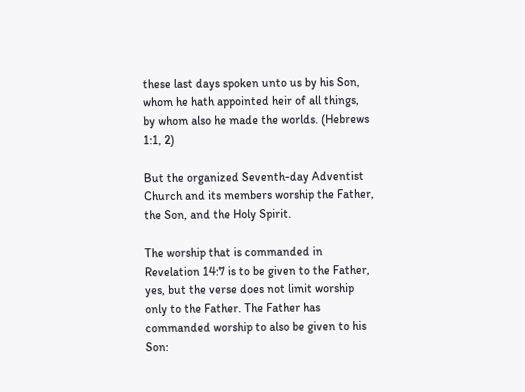these last days spoken unto us by his Son, whom he hath appointed heir of all things, by whom also he made the worlds. (Hebrews 1:1, 2)

But the organized Seventh-day Adventist Church and its members worship the Father, the Son, and the Holy Spirit.

The worship that is commanded in Revelation 14:7 is to be given to the Father, yes, but the verse does not limit worship only to the Father. The Father has commanded worship to also be given to his Son: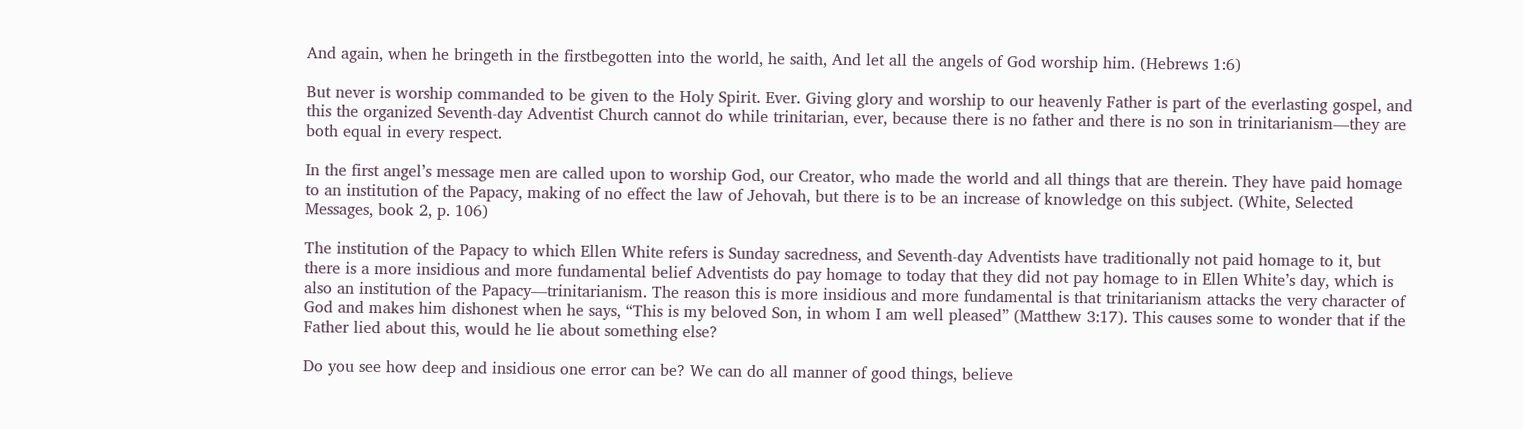And again, when he bringeth in the firstbegotten into the world, he saith, And let all the angels of God worship him. (Hebrews 1:6)

But never is worship commanded to be given to the Holy Spirit. Ever. Giving glory and worship to our heavenly Father is part of the everlasting gospel, and this the organized Seventh-day Adventist Church cannot do while trinitarian, ever, because there is no father and there is no son in trinitarianism—they are both equal in every respect.

In the first angel’s message men are called upon to worship God, our Creator, who made the world and all things that are therein. They have paid homage to an institution of the Papacy, making of no effect the law of Jehovah, but there is to be an increase of knowledge on this subject. (White, Selected Messages, book 2, p. 106)

The institution of the Papacy to which Ellen White refers is Sunday sacredness, and Seventh-day Adventists have traditionally not paid homage to it, but there is a more insidious and more fundamental belief Adventists do pay homage to today that they did not pay homage to in Ellen White’s day, which is also an institution of the Papacy—trinitarianism. The reason this is more insidious and more fundamental is that trinitarianism attacks the very character of God and makes him dishonest when he says, “This is my beloved Son, in whom I am well pleased” (Matthew 3:17). This causes some to wonder that if the Father lied about this, would he lie about something else?

Do you see how deep and insidious one error can be? We can do all manner of good things, believe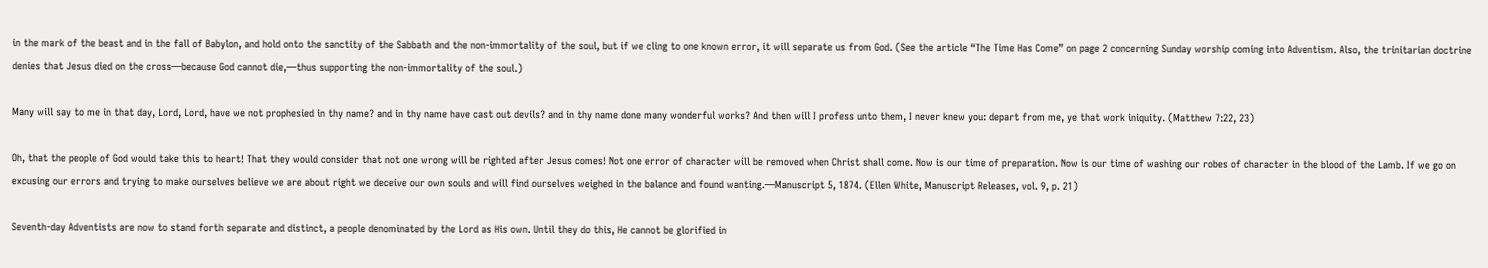in the mark of the beast and in the fall of Babylon, and hold onto the sanctity of the Sabbath and the non-immortality of the soul, but if we cling to one known error, it will separate us from God. (See the article “The Time Has Come” on page 2 concerning Sunday worship coming into Adventism. Also, the trinitarian doctrine denies that Jesus died on the cross—because God cannot die,—thus supporting the non-immortality of the soul.)

Many will say to me in that day, Lord, Lord, have we not prophesied in thy name? and in thy name have cast out devils? and in thy name done many wonderful works? And then will I profess unto them, I never knew you: depart from me, ye that work iniquity. (Matthew 7:22, 23)

Oh, that the people of God would take this to heart! That they would consider that not one wrong will be righted after Jesus comes! Not one error of character will be removed when Christ shall come. Now is our time of preparation. Now is our time of washing our robes of character in the blood of the Lamb. If we go on excusing our errors and trying to make ourselves believe we are about right we deceive our own souls and will find ourselves weighed in the balance and found wanting.—Manuscript 5, 1874. (Ellen White, Manuscript Releases, vol. 9, p. 21)

Seventh-day Adventists are now to stand forth separate and distinct, a people denominated by the Lord as His own. Until they do this, He cannot be glorified in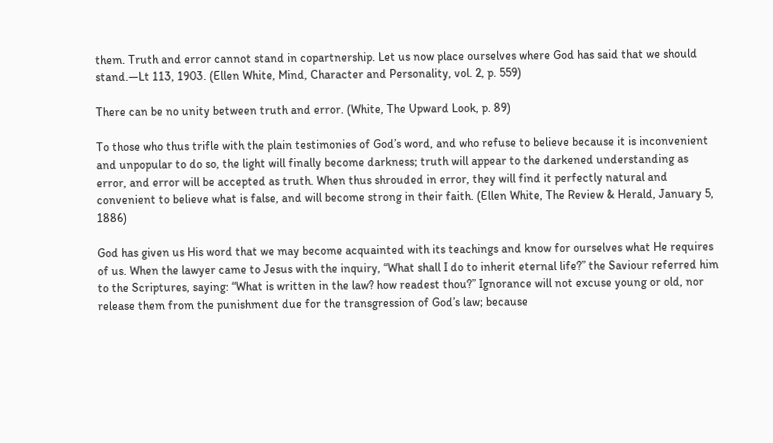them. Truth and error cannot stand in copartnership. Let us now place ourselves where God has said that we should stand.—Lt 113, 1903. (Ellen White, Mind, Character and Personality, vol. 2, p. 559)

There can be no unity between truth and error. (White, The Upward Look, p. 89)

To those who thus trifle with the plain testimonies of God’s word, and who refuse to believe because it is inconvenient and unpopular to do so, the light will finally become darkness; truth will appear to the darkened understanding as error, and error will be accepted as truth. When thus shrouded in error, they will find it perfectly natural and convenient to believe what is false, and will become strong in their faith. (Ellen White, The Review & Herald, January 5, 1886)

God has given us His word that we may become acquainted with its teachings and know for ourselves what He requires of us. When the lawyer came to Jesus with the inquiry, “What shall I do to inherit eternal life?” the Saviour referred him to the Scriptures, saying: “What is written in the law? how readest thou?” Ignorance will not excuse young or old, nor release them from the punishment due for the transgression of God’s law; because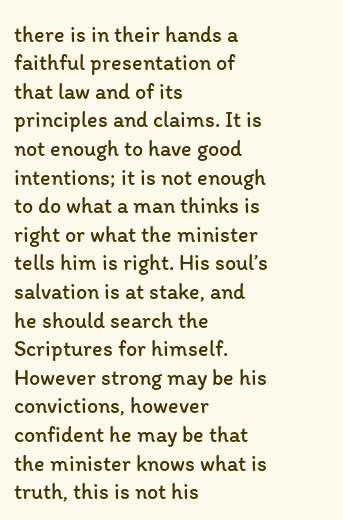there is in their hands a faithful presentation of that law and of its principles and claims. It is not enough to have good intentions; it is not enough to do what a man thinks is right or what the minister tells him is right. His soul’s salvation is at stake, and he should search the Scriptures for himself. However strong may be his convictions, however confident he may be that the minister knows what is truth, this is not his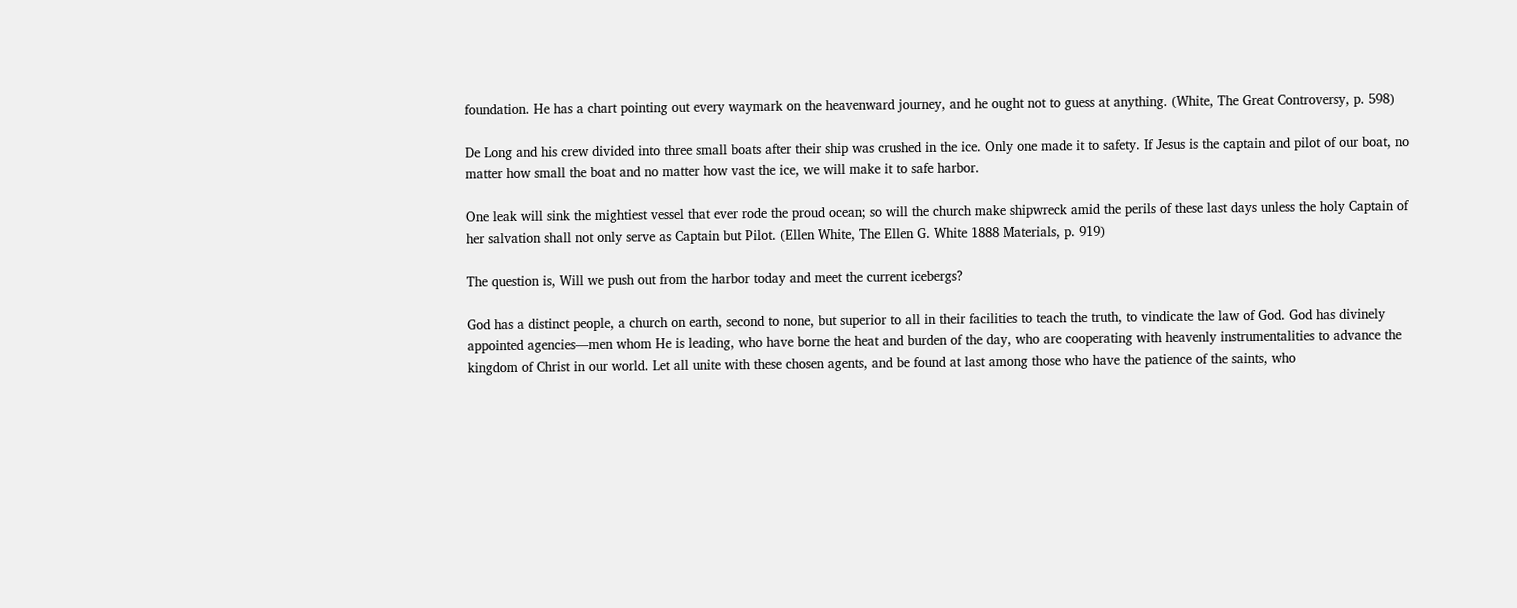foundation. He has a chart pointing out every waymark on the heavenward journey, and he ought not to guess at anything. (White, The Great Controversy, p. 598)

De Long and his crew divided into three small boats after their ship was crushed in the ice. Only one made it to safety. If Jesus is the captain and pilot of our boat, no matter how small the boat and no matter how vast the ice, we will make it to safe harbor.

One leak will sink the mightiest vessel that ever rode the proud ocean; so will the church make shipwreck amid the perils of these last days unless the holy Captain of her salvation shall not only serve as Captain but Pilot. (Ellen White, The Ellen G. White 1888 Materials, p. 919)

The question is, Will we push out from the harbor today and meet the current icebergs?

God has a distinct people, a church on earth, second to none, but superior to all in their facilities to teach the truth, to vindicate the law of God. God has divinely appointed agencies—men whom He is leading, who have borne the heat and burden of the day, who are cooperating with heavenly instrumentalities to advance the kingdom of Christ in our world. Let all unite with these chosen agents, and be found at last among those who have the patience of the saints, who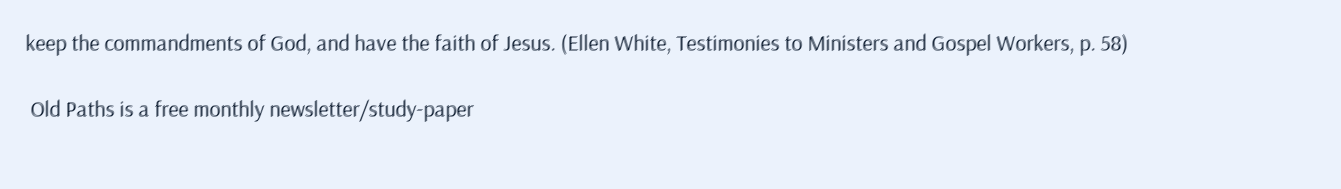keep the commandments of God, and have the faith of Jesus. (Ellen White, Testimonies to Ministers and Gospel Workers, p. 58)

 Old Paths is a free monthly newsletter/study-paper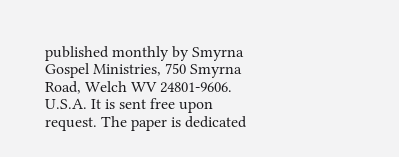published monthly by Smyrna Gospel Ministries, 750 Smyrna Road, Welch WV 24801-9606. U.S.A. It is sent free upon request. The paper is dedicated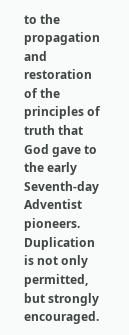to the propagation and restoration of the principles of truth that God gave to the early Seventh-day Adventist pioneers. Duplication is not only permitted, but strongly encouraged.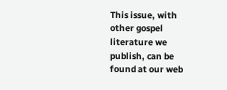This issue, with other gospel literature we publish, can be found at our web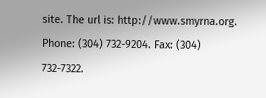site. The url is: http://www.smyrna.org. Phone: (304) 732-9204. Fax: (304) 732-7322.